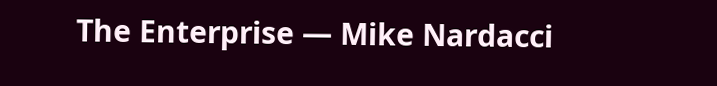The Enterprise — Mike Nardacci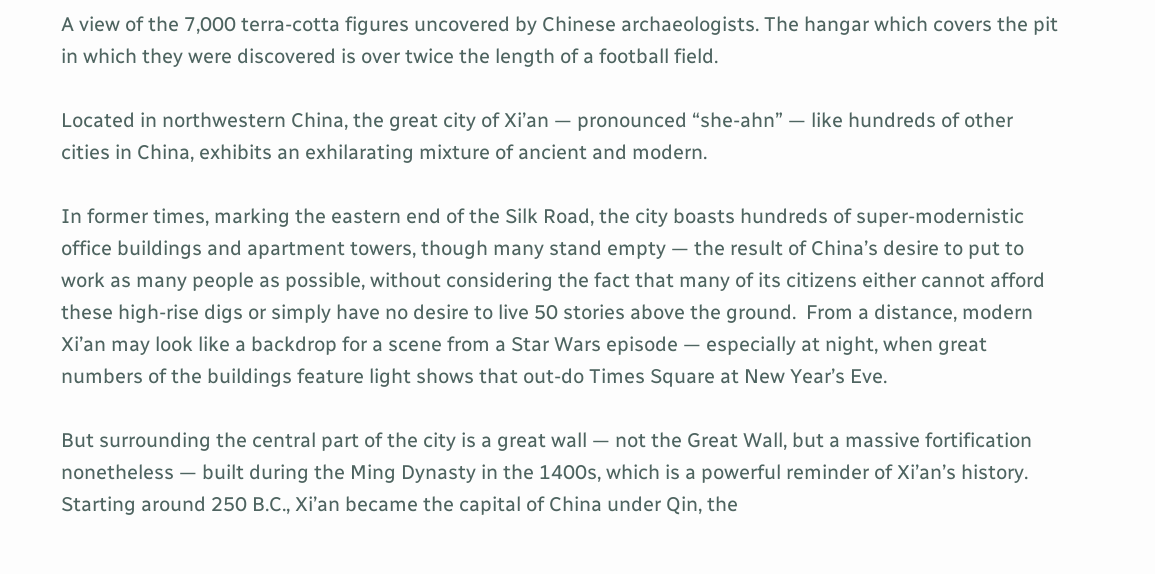A view of the 7,000 terra-cotta figures uncovered by Chinese archaeologists. The hangar which covers the pit in which they were discovered is over twice the length of a football field.

Located in northwestern China, the great city of Xi’an — pronounced “she-ahn” — like hundreds of other cities in China, exhibits an exhilarating mixture of ancient and modern.

In former times, marking the eastern end of the Silk Road, the city boasts hundreds of super-modernistic office buildings and apartment towers, though many stand empty — the result of China’s desire to put to work as many people as possible, without considering the fact that many of its citizens either cannot afford these high-rise digs or simply have no desire to live 50 stories above the ground.  From a distance, modern Xi’an may look like a backdrop for a scene from a Star Wars episode — especially at night, when great numbers of the buildings feature light shows that out-do Times Square at New Year’s Eve.

But surrounding the central part of the city is a great wall — not the Great Wall, but a massive fortification nonetheless — built during the Ming Dynasty in the 1400s, which is a powerful reminder of Xi’an’s history. Starting around 250 B.C., Xi’an became the capital of China under Qin, the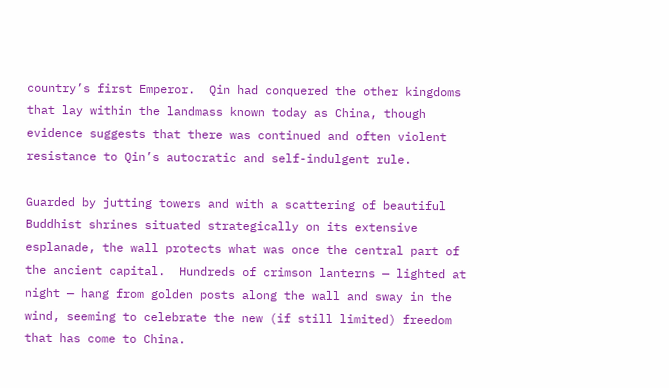country’s first Emperor.  Qin had conquered the other kingdoms that lay within the landmass known today as China, though evidence suggests that there was continued and often violent resistance to Qin’s autocratic and self-indulgent rule.

Guarded by jutting towers and with a scattering of beautiful Buddhist shrines situated strategically on its extensive esplanade, the wall protects what was once the central part of the ancient capital.  Hundreds of crimson lanterns — lighted at night — hang from golden posts along the wall and sway in the wind, seeming to celebrate the new (if still limited) freedom that has come to China.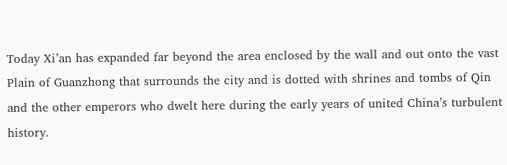Today Xi’an has expanded far beyond the area enclosed by the wall and out onto the vast Plain of Guanzhong that surrounds the city and is dotted with shrines and tombs of Qin and the other emperors who dwelt here during the early years of united China’s turbulent history.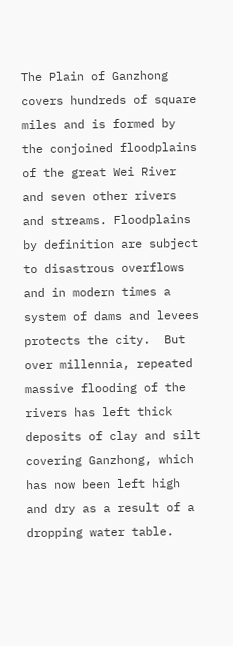The Plain of Ganzhong covers hundreds of square miles and is formed by the conjoined floodplains of the great Wei River and seven other rivers and streams. Floodplains by definition are subject to disastrous overflows and in modern times a system of dams and levees protects the city.  But over millennia, repeated massive flooding of the rivers has left thick deposits of clay and silt covering Ganzhong, which has now been left high and dry as a result of a dropping water table.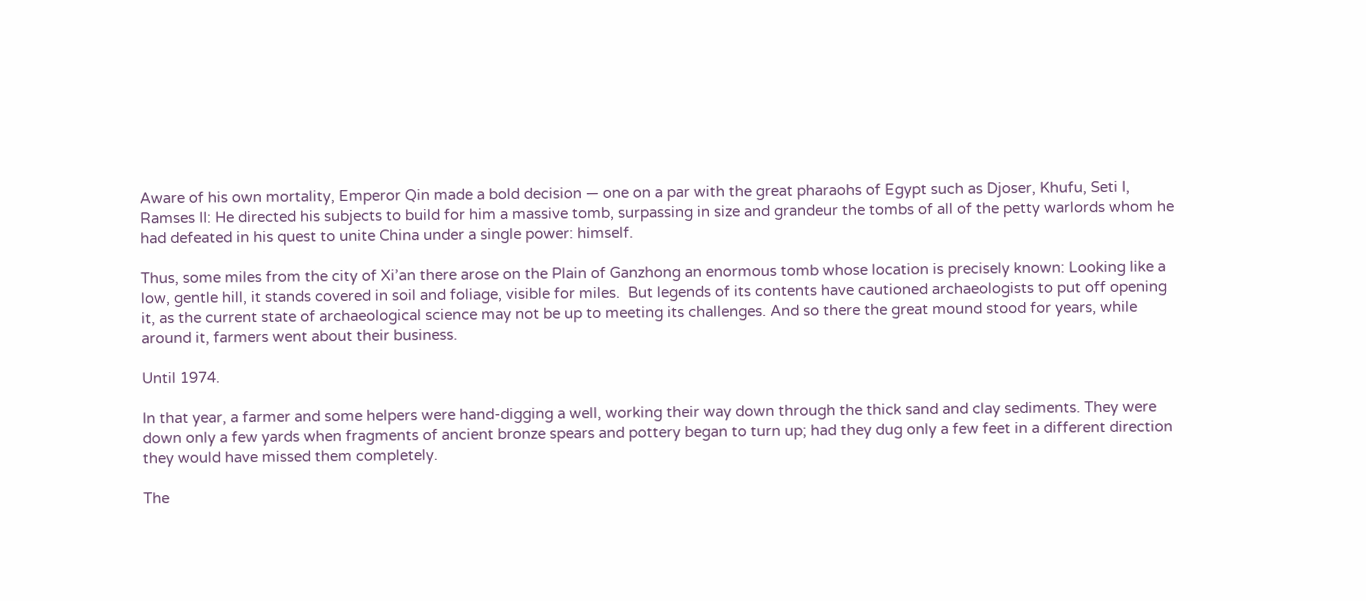Aware of his own mortality, Emperor Qin made a bold decision — one on a par with the great pharaohs of Egypt such as Djoser, Khufu, Seti I, Ramses II: He directed his subjects to build for him a massive tomb, surpassing in size and grandeur the tombs of all of the petty warlords whom he had defeated in his quest to unite China under a single power: himself.

Thus, some miles from the city of Xi’an there arose on the Plain of Ganzhong an enormous tomb whose location is precisely known: Looking like a low, gentle hill, it stands covered in soil and foliage, visible for miles.  But legends of its contents have cautioned archaeologists to put off opening it, as the current state of archaeological science may not be up to meeting its challenges. And so there the great mound stood for years, while around it, farmers went about their business.

Until 1974.

In that year, a farmer and some helpers were hand-digging a well, working their way down through the thick sand and clay sediments. They were down only a few yards when fragments of ancient bronze spears and pottery began to turn up; had they dug only a few feet in a different direction they would have missed them completely.

The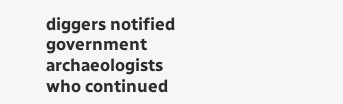diggers notified government archaeologists who continued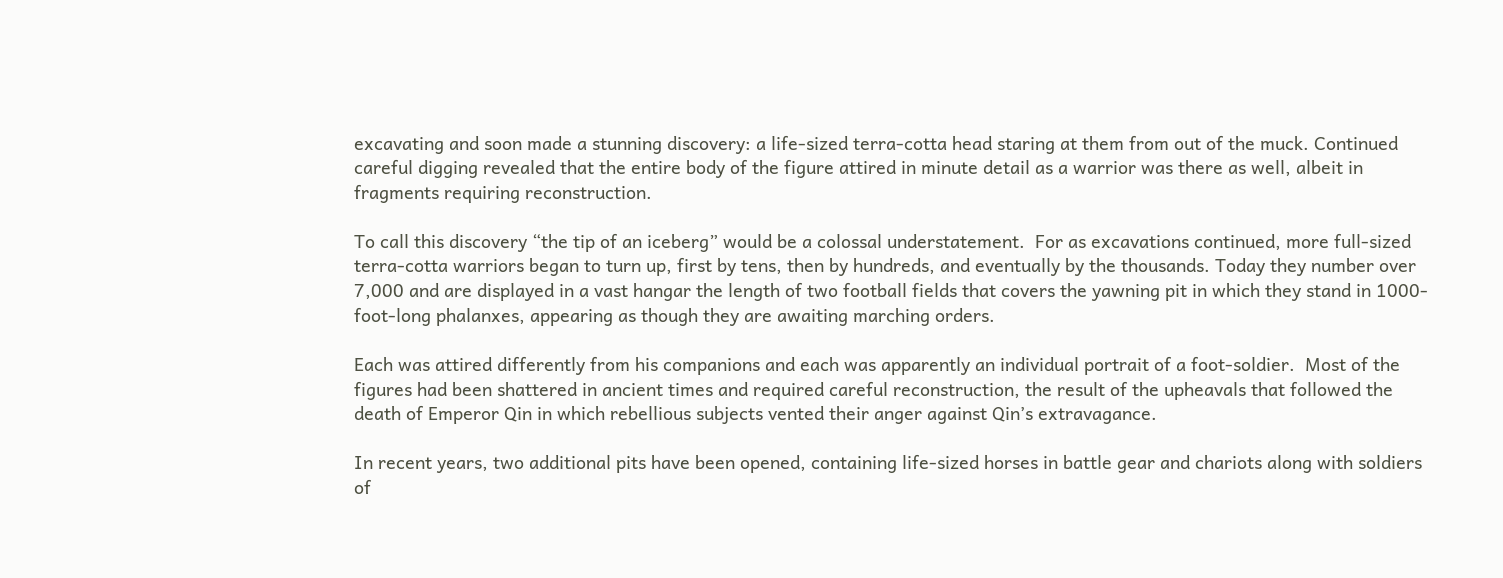excavating and soon made a stunning discovery: a life-sized terra-cotta head staring at them from out of the muck. Continued careful digging revealed that the entire body of the figure attired in minute detail as a warrior was there as well, albeit in fragments requiring reconstruction.

To call this discovery “the tip of an iceberg” would be a colossal understatement.  For as excavations continued, more full-sized terra-cotta warriors began to turn up, first by tens, then by hundreds, and eventually by the thousands. Today they number over 7,000 and are displayed in a vast hangar the length of two football fields that covers the yawning pit in which they stand in 1000-foot-long phalanxes, appearing as though they are awaiting marching orders.

Each was attired differently from his companions and each was apparently an individual portrait of a foot-soldier.  Most of the figures had been shattered in ancient times and required careful reconstruction, the result of the upheavals that followed the death of Emperor Qin in which rebellious subjects vented their anger against Qin’s extravagance.

In recent years, two additional pits have been opened, containing life-sized horses in battle gear and chariots along with soldiers of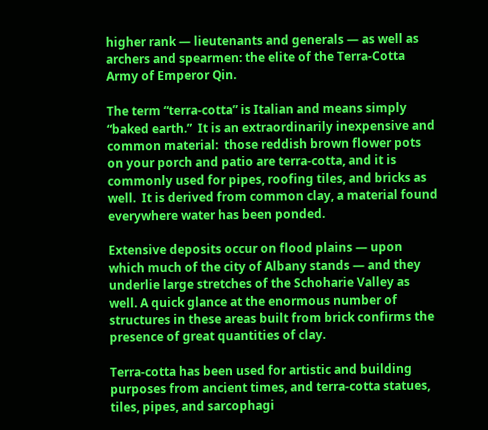higher rank — lieutenants and generals — as well as archers and spearmen: the elite of the Terra-Cotta Army of Emperor Qin.

The term “terra-cotta” is Italian and means simply “baked earth.”  It is an extraordinarily inexpensive and common material:  those reddish brown flower pots on your porch and patio are terra-cotta, and it is commonly used for pipes, roofing tiles, and bricks as well.  It is derived from common clay, a material found everywhere water has been ponded.

Extensive deposits occur on flood plains — upon which much of the city of Albany stands — and they underlie large stretches of the Schoharie Valley as well. A quick glance at the enormous number of structures in these areas built from brick confirms the presence of great quantities of clay.

Terra-cotta has been used for artistic and building purposes from ancient times, and terra-cotta statues, tiles, pipes, and sarcophagi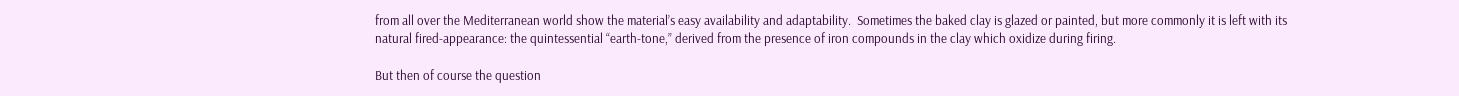from all over the Mediterranean world show the material’s easy availability and adaptability.  Sometimes the baked clay is glazed or painted, but more commonly it is left with its natural fired-appearance: the quintessential “earth-tone,” derived from the presence of iron compounds in the clay which oxidize during firing.

But then of course the question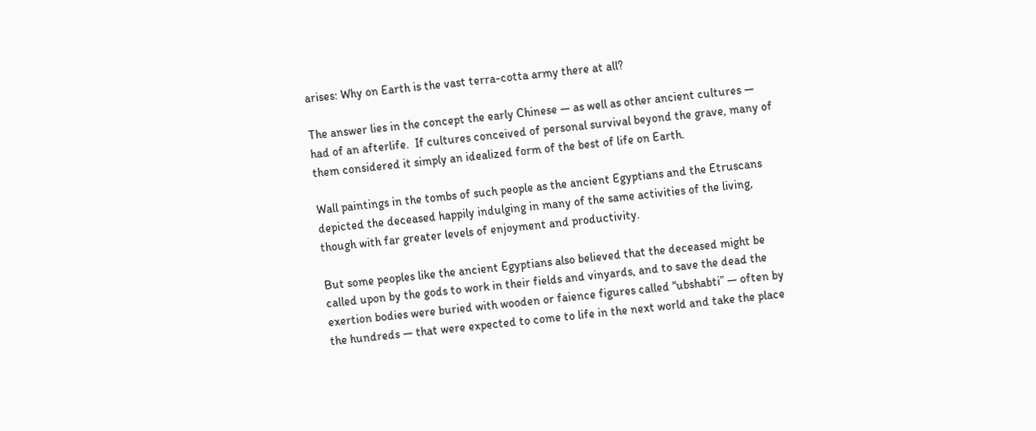arises: Why on Earth is the vast terra-cotta army there at all?

The answer lies in the concept the early Chinese — as well as other ancient cultures — had of an afterlife.  If cultures conceived of personal survival beyond the grave, many of them considered it simply an idealized form of the best of life on Earth.

Wall paintings in the tombs of such people as the ancient Egyptians and the Etruscans depicted the deceased happily indulging in many of the same activities of the living, though with far greater levels of enjoyment and productivity.

But some peoples like the ancient Egyptians also believed that the deceased might be called upon by the gods to work in their fields and vinyards, and to save the dead the exertion bodies were buried with wooden or faience figures called “ubshabti” — often by the hundreds — that were expected to come to life in the next world and take the place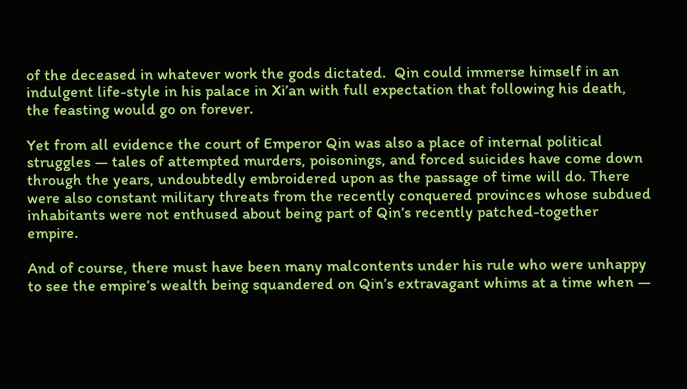of the deceased in whatever work the gods dictated.  Qin could immerse himself in an indulgent life-style in his palace in Xi’an with full expectation that following his death, the feasting would go on forever.

Yet from all evidence the court of Emperor Qin was also a place of internal political struggles — tales of attempted murders, poisonings, and forced suicides have come down through the years, undoubtedly embroidered upon as the passage of time will do. There were also constant military threats from the recently conquered provinces whose subdued inhabitants were not enthused about being part of Qin’s recently patched-together empire.

And of course, there must have been many malcontents under his rule who were unhappy to see the empire’s wealth being squandered on Qin’s extravagant whims at a time when —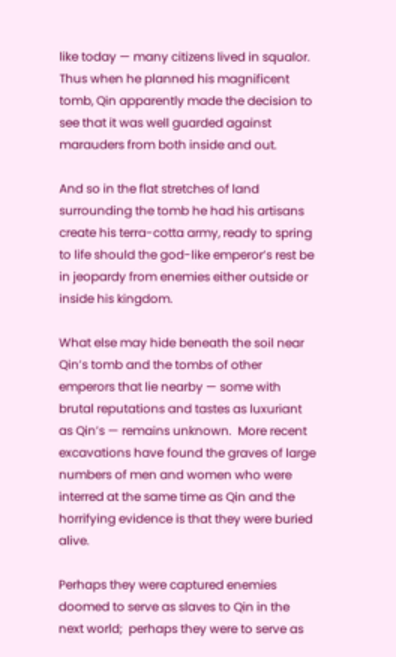like today — many citizens lived in squalor.  Thus when he planned his magnificent tomb, Qin apparently made the decision to see that it was well guarded against marauders from both inside and out.

And so in the flat stretches of land surrounding the tomb he had his artisans create his terra-cotta army, ready to spring to life should the god-like emperor’s rest be in jeopardy from enemies either outside or inside his kingdom.

What else may hide beneath the soil near Qin’s tomb and the tombs of other emperors that lie nearby — some with brutal reputations and tastes as luxuriant as Qin’s — remains unknown.  More recent excavations have found the graves of large numbers of men and women who were interred at the same time as Qin and the horrifying evidence is that they were buried alive.

Perhaps they were captured enemies doomed to serve as slaves to Qin in the next world;  perhaps they were to serve as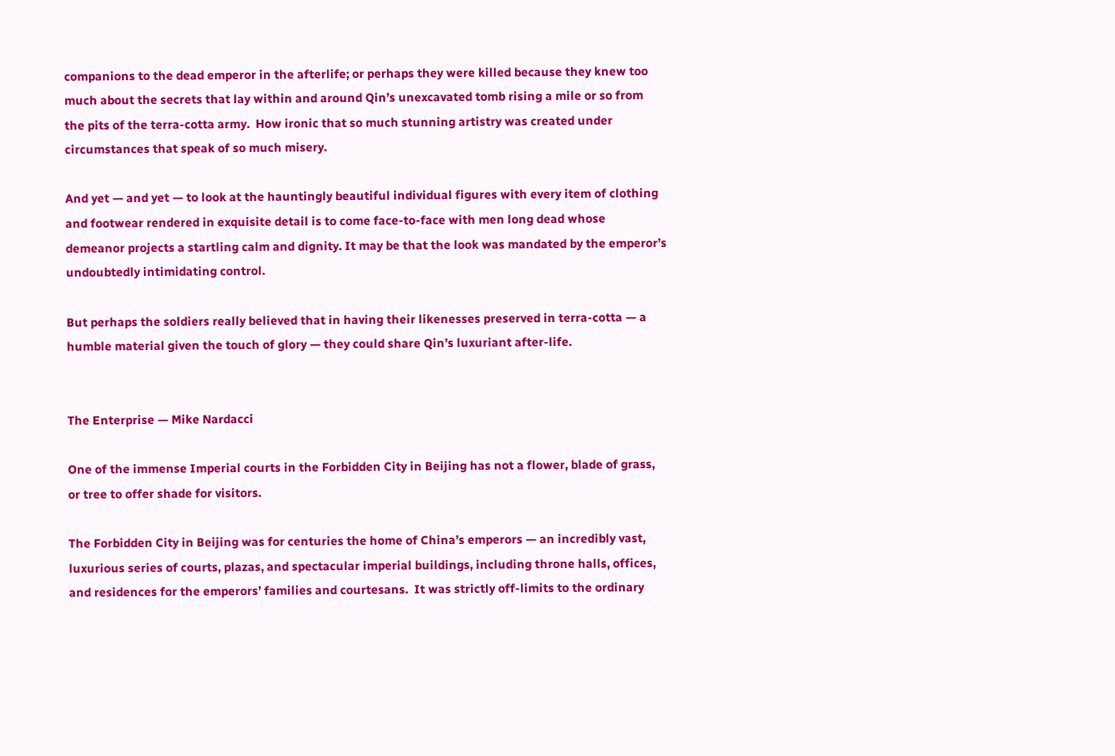companions to the dead emperor in the afterlife; or perhaps they were killed because they knew too much about the secrets that lay within and around Qin’s unexcavated tomb rising a mile or so from the pits of the terra-cotta army.  How ironic that so much stunning artistry was created under circumstances that speak of so much misery.

And yet — and yet — to look at the hauntingly beautiful individual figures with every item of clothing and footwear rendered in exquisite detail is to come face-to-face with men long dead whose demeanor projects a startling calm and dignity. It may be that the look was mandated by the emperor’s undoubtedly intimidating control.

But perhaps the soldiers really believed that in having their likenesses preserved in terra-cotta — a humble material given the touch of glory — they could share Qin’s luxuriant after-life.


The Enterprise — Mike Nardacci

One of the immense Imperial courts in the Forbidden City in Beijing has not a flower, blade of grass, or tree to offer shade for visitors.

The Forbidden City in Beijing was for centuries the home of China’s emperors — an incredibly vast, luxurious series of courts, plazas, and spectacular imperial buildings, including throne halls, offices, and residences for the emperors’ families and courtesans.  It was strictly off-limits to the ordinary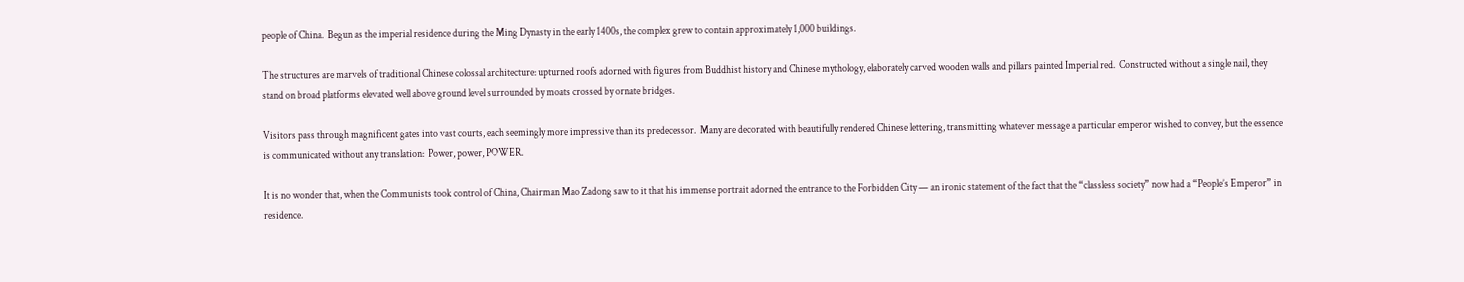people of China.  Begun as the imperial residence during the Ming Dynasty in the early 1400s, the complex grew to contain approximately 1,000 buildings.

The structures are marvels of traditional Chinese colossal architecture: upturned roofs adorned with figures from Buddhist history and Chinese mythology, elaborately carved wooden walls and pillars painted Imperial red.  Constructed without a single nail, they stand on broad platforms elevated well above ground level surrounded by moats crossed by ornate bridges.

Visitors pass through magnificent gates into vast courts, each seemingly more impressive than its predecessor.  Many are decorated with beautifully rendered Chinese lettering, transmitting whatever message a particular emperor wished to convey, but the essence is communicated without any translation:  Power, power, POWER.

It is no wonder that, when the Communists took control of China, Chairman Mao Zadong saw to it that his immense portrait adorned the entrance to the Forbidden City — an ironic statement of the fact that the “classless society” now had a “People’s Emperor” in residence.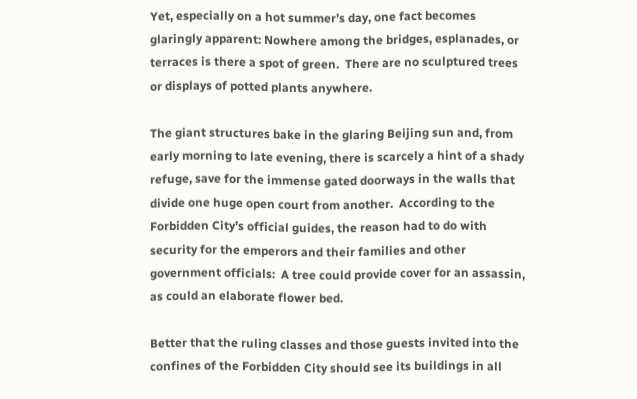Yet, especially on a hot summer’s day, one fact becomes glaringly apparent: Nowhere among the bridges, esplanades, or terraces is there a spot of green.  There are no sculptured trees or displays of potted plants anywhere.

The giant structures bake in the glaring Beijing sun and, from early morning to late evening, there is scarcely a hint of a shady refuge, save for the immense gated doorways in the walls that divide one huge open court from another.  According to the Forbidden City’s official guides, the reason had to do with security for the emperors and their families and other government officials:  A tree could provide cover for an assassin, as could an elaborate flower bed.

Better that the ruling classes and those guests invited into the confines of the Forbidden City should see its buildings in all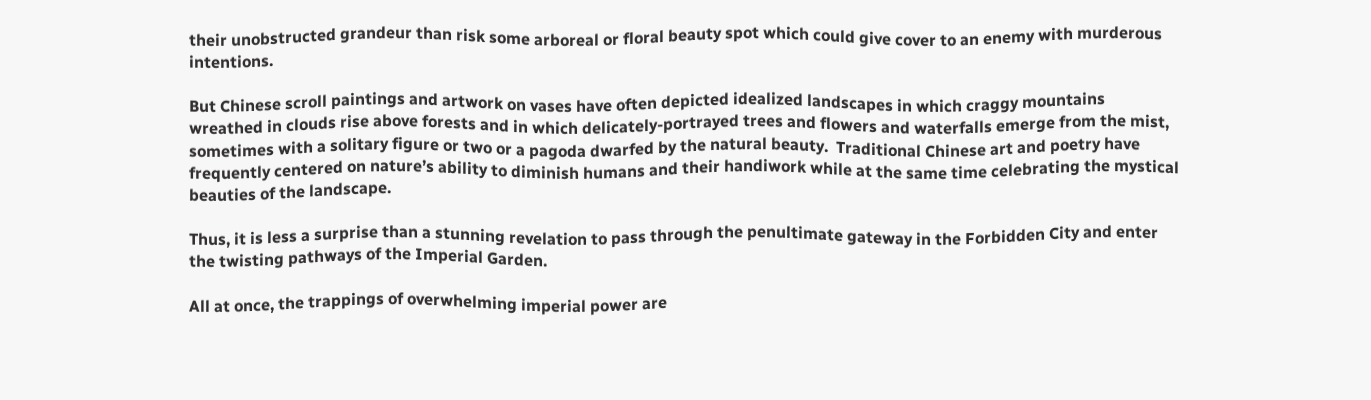their unobstructed grandeur than risk some arboreal or floral beauty spot which could give cover to an enemy with murderous intentions.

But Chinese scroll paintings and artwork on vases have often depicted idealized landscapes in which craggy mountains wreathed in clouds rise above forests and in which delicately-portrayed trees and flowers and waterfalls emerge from the mist, sometimes with a solitary figure or two or a pagoda dwarfed by the natural beauty.  Traditional Chinese art and poetry have frequently centered on nature’s ability to diminish humans and their handiwork while at the same time celebrating the mystical beauties of the landscape.

Thus, it is less a surprise than a stunning revelation to pass through the penultimate gateway in the Forbidden City and enter the twisting pathways of the Imperial Garden.

All at once, the trappings of overwhelming imperial power are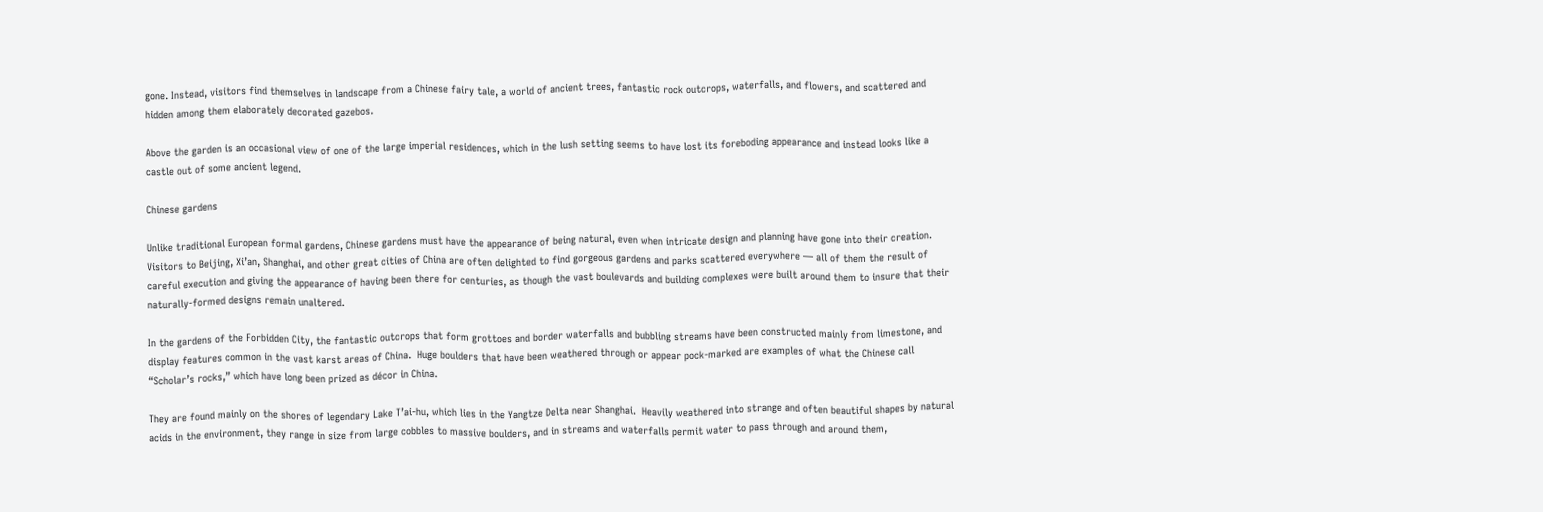gone. Instead, visitors find themselves in landscape from a Chinese fairy tale, a world of ancient trees, fantastic rock outcrops, waterfalls, and flowers, and scattered and hidden among them elaborately decorated gazebos.

Above the garden is an occasional view of one of the large imperial residences, which in the lush setting seems to have lost its foreboding appearance and instead looks like a castle out of some ancient legend.

Chinese gardens

Unlike traditional European formal gardens, Chinese gardens must have the appearance of being natural, even when intricate design and planning have gone into their creation. Visitors to Beijing, Xi’an, Shanghai, and other great cities of China are often delighted to find gorgeous gardens and parks scattered everywhere — all of them the result of careful execution and giving the appearance of having been there for centuries, as though the vast boulevards and building complexes were built around them to insure that their naturally-formed designs remain unaltered.

In the gardens of the Forbidden City, the fantastic outcrops that form grottoes and border waterfalls and bubbling streams have been constructed mainly from limestone, and display features common in the vast karst areas of China.  Huge boulders that have been weathered through or appear pock-marked are examples of what the Chinese call “Scholar’s rocks,” which have long been prized as décor in China.

They are found mainly on the shores of legendary Lake T’ai-hu, which lies in the Yangtze Delta near Shanghai.  Heavily weathered into strange and often beautiful shapes by natural acids in the environment, they range in size from large cobbles to massive boulders, and in streams and waterfalls permit water to pass through and around them,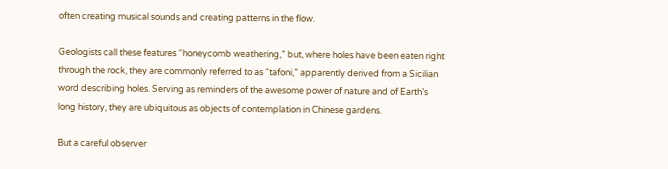often creating musical sounds and creating patterns in the flow.

Geologists call these features “honeycomb weathering,” but, where holes have been eaten right through the rock, they are commonly referred to as “tafoni,” apparently derived from a Sicilian word describing holes. Serving as reminders of the awesome power of nature and of Earth’s long history, they are ubiquitous as objects of contemplation in Chinese gardens.

But a careful observer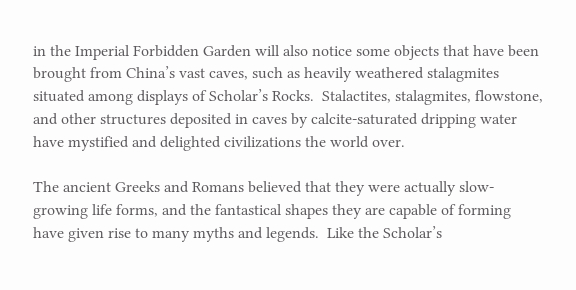in the Imperial Forbidden Garden will also notice some objects that have been brought from China’s vast caves, such as heavily weathered stalagmites situated among displays of Scholar’s Rocks.  Stalactites, stalagmites, flowstone, and other structures deposited in caves by calcite-saturated dripping water have mystified and delighted civilizations the world over.

The ancient Greeks and Romans believed that they were actually slow-growing life forms, and the fantastical shapes they are capable of forming have given rise to many myths and legends.  Like the Scholar’s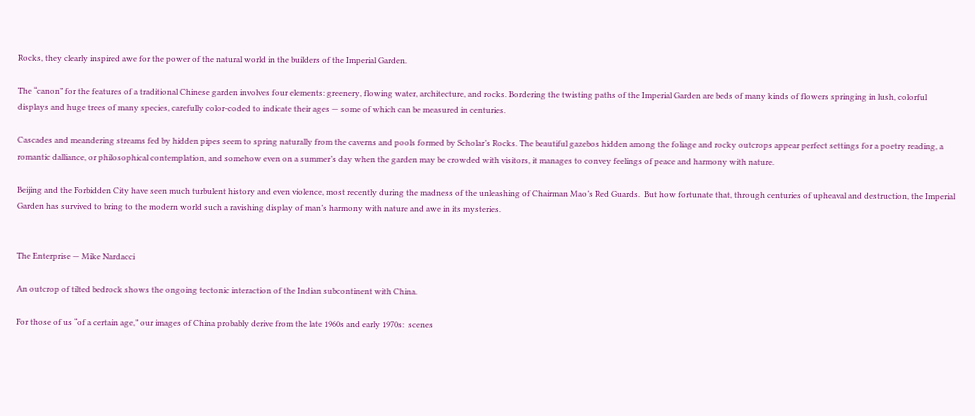Rocks, they clearly inspired awe for the power of the natural world in the builders of the Imperial Garden.

The “canon” for the features of a traditional Chinese garden involves four elements: greenery, flowing water, architecture, and rocks. Bordering the twisting paths of the Imperial Garden are beds of many kinds of flowers springing in lush, colorful displays and huge trees of many species, carefully color-coded to indicate their ages — some of which can be measured in centuries.

Cascades and meandering streams fed by hidden pipes seem to spring naturally from the caverns and pools formed by Scholar’s Rocks. The beautiful gazebos hidden among the foliage and rocky outcrops appear perfect settings for a poetry reading, a romantic dalliance, or philosophical contemplation, and somehow even on a summer’s day when the garden may be crowded with visitors, it manages to convey feelings of peace and harmony with nature.

Beijing and the Forbidden City have seen much turbulent history and even violence, most recently during the madness of the unleashing of Chairman Mao’s Red Guards.  But how fortunate that, through centuries of upheaval and destruction, the Imperial Garden has survived to bring to the modern world such a ravishing display of man’s harmony with nature and awe in its mysteries.


The Enterprise — Mike Nardacci

An outcrop of tilted bedrock shows the ongoing tectonic interaction of the Indian subcontinent with China.

For those of us “of a certain age,” our images of China probably derive from the late 1960s and early 1970s:  scenes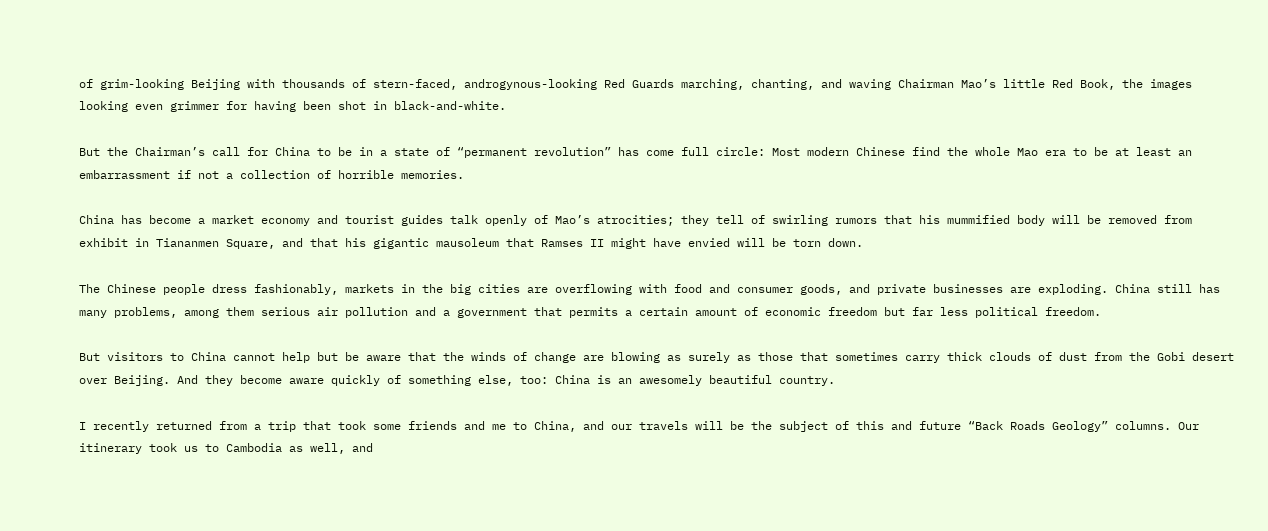of grim-looking Beijing with thousands of stern-faced, androgynous-looking Red Guards marching, chanting, and waving Chairman Mao’s little Red Book, the images looking even grimmer for having been shot in black-and-white.

But the Chairman’s call for China to be in a state of “permanent revolution” has come full circle: Most modern Chinese find the whole Mao era to be at least an embarrassment if not a collection of horrible memories.

China has become a market economy and tourist guides talk openly of Mao’s atrocities; they tell of swirling rumors that his mummified body will be removed from exhibit in Tiananmen Square, and that his gigantic mausoleum that Ramses II might have envied will be torn down.

The Chinese people dress fashionably, markets in the big cities are overflowing with food and consumer goods, and private businesses are exploding. China still has many problems, among them serious air pollution and a government that permits a certain amount of economic freedom but far less political freedom.

But visitors to China cannot help but be aware that the winds of change are blowing as surely as those that sometimes carry thick clouds of dust from the Gobi desert over Beijing. And they become aware quickly of something else, too: China is an awesomely beautiful country.

I recently returned from a trip that took some friends and me to China, and our travels will be the subject of this and future “Back Roads Geology” columns. Our itinerary took us to Cambodia as well, and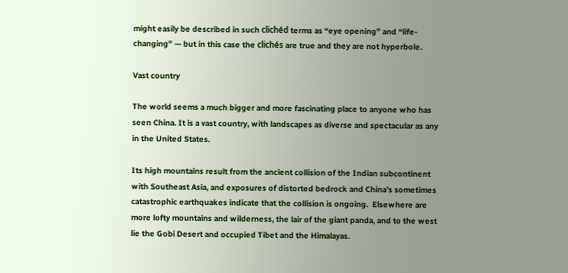might easily be described in such clichéd terms as “eye opening” and “life-changing” — but in this case the clichés are true and they are not hyperbole.

Vast country

The world seems a much bigger and more fascinating place to anyone who has seen China. It is a vast country, with landscapes as diverse and spectacular as any in the United States.

Its high mountains result from the ancient collision of the Indian subcontinent with Southeast Asia, and exposures of distorted bedrock and China’s sometimes catastrophic earthquakes indicate that the collision is ongoing.  Elsewhere are more lofty mountains and wilderness, the lair of the giant panda, and to the west lie the Gobi Desert and occupied Tibet and the Himalayas.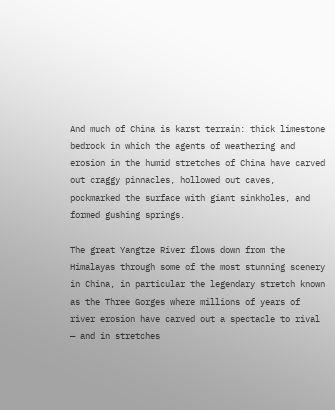And much of China is karst terrain: thick limestone bedrock in which the agents of weathering and erosion in the humid stretches of China have carved out craggy pinnacles, hollowed out caves, pockmarked the surface with giant sinkholes, and formed gushing springs.

The great Yangtze River flows down from the Himalayas through some of the most stunning scenery in China, in particular the legendary stretch known as the Three Gorges where millions of years of river erosion have carved out a spectacle to rival — and in stretches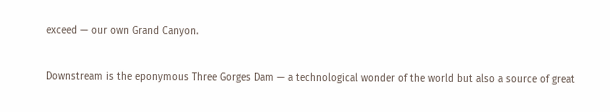exceed — our own Grand Canyon.

Downstream is the eponymous Three Gorges Dam — a technological wonder of the world but also a source of great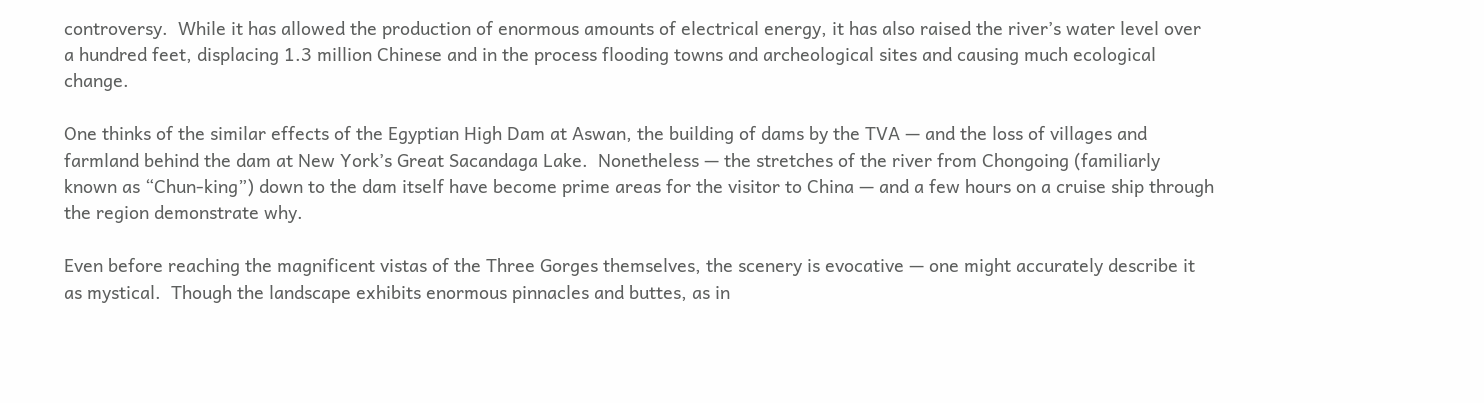controversy.  While it has allowed the production of enormous amounts of electrical energy, it has also raised the river’s water level over a hundred feet, displacing 1.3 million Chinese and in the process flooding towns and archeological sites and causing much ecological change.

One thinks of the similar effects of the Egyptian High Dam at Aswan, the building of dams by the TVA — and the loss of villages and farmland behind the dam at New York’s Great Sacandaga Lake.  Nonetheless — the stretches of the river from Chongoing (familiarly known as “Chun-king”) down to the dam itself have become prime areas for the visitor to China — and a few hours on a cruise ship through the region demonstrate why.

Even before reaching the magnificent vistas of the Three Gorges themselves, the scenery is evocative — one might accurately describe it as mystical.  Though the landscape exhibits enormous pinnacles and buttes, as in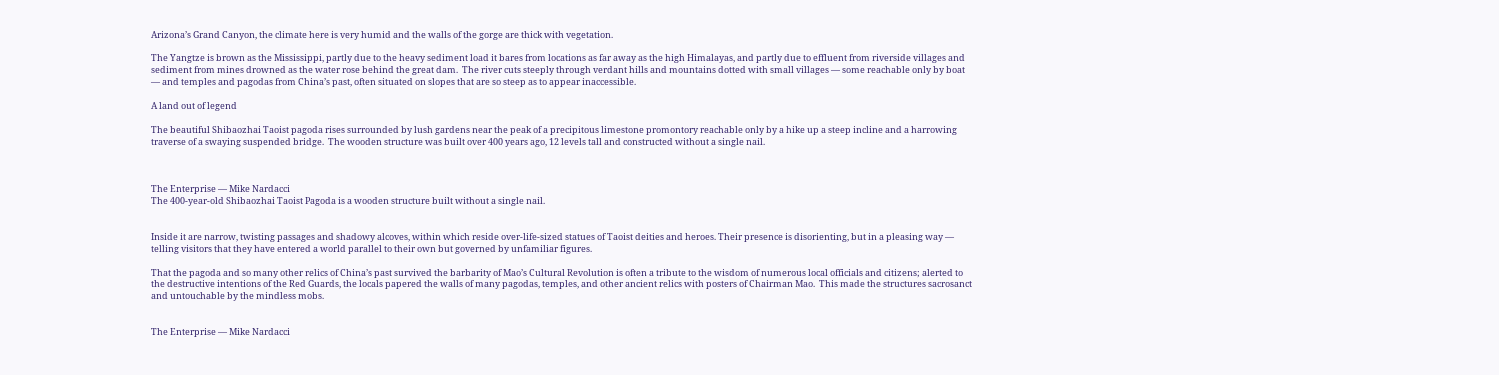Arizona’s Grand Canyon, the climate here is very humid and the walls of the gorge are thick with vegetation.

The Yangtze is brown as the Mississippi, partly due to the heavy sediment load it bares from locations as far away as the high Himalayas, and partly due to effluent from riverside villages and sediment from mines drowned as the water rose behind the great dam.  The river cuts steeply through verdant hills and mountains dotted with small villages — some reachable only by boat — and temples and pagodas from China’s past, often situated on slopes that are so steep as to appear inaccessible.

A land out of legend

The beautiful Shibaozhai Taoist pagoda rises surrounded by lush gardens near the peak of a precipitous limestone promontory reachable only by a hike up a steep incline and a harrowing traverse of a swaying suspended bridge.  The wooden structure was built over 400 years ago, 12 levels tall and constructed without a single nail.



The Enterprise — Mike Nardacci
The 400-year-old Shibaozhai Taoist Pagoda is a wooden structure built without a single nail.


Inside it are narrow, twisting passages and shadowy alcoves, within which reside over-life-sized statues of Taoist deities and heroes. Their presence is disorienting, but in a pleasing way — telling visitors that they have entered a world parallel to their own but governed by unfamiliar figures.

That the pagoda and so many other relics of China’s past survived the barbarity of Mao’s Cultural Revolution is often a tribute to the wisdom of numerous local officials and citizens; alerted to the destructive intentions of the Red Guards, the locals papered the walls of many pagodas, temples, and other ancient relics with posters of Chairman Mao.  This made the structures sacrosanct and untouchable by the mindless mobs.


The Enterprise — Mike Nardacci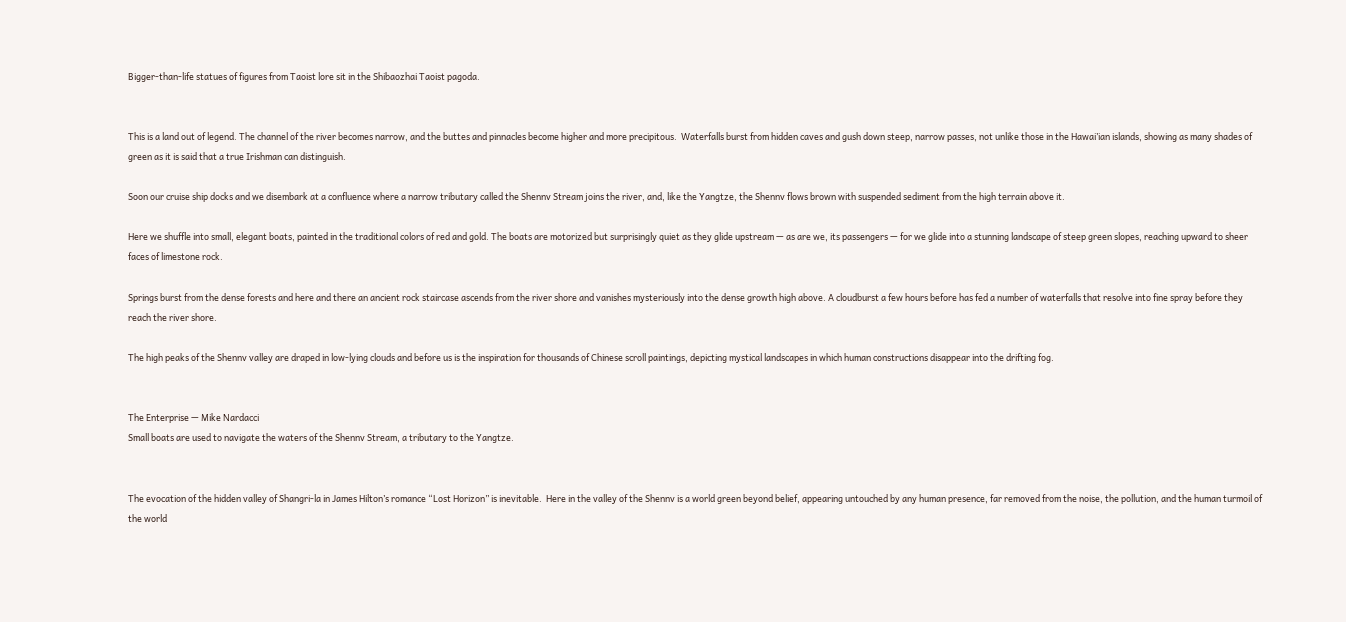Bigger-than-life statues of figures from Taoist lore sit in the Shibaozhai Taoist pagoda.


This is a land out of legend. The channel of the river becomes narrow, and the buttes and pinnacles become higher and more precipitous.  Waterfalls burst from hidden caves and gush down steep, narrow passes, not unlike those in the Hawai’ian islands, showing as many shades of green as it is said that a true Irishman can distinguish.

Soon our cruise ship docks and we disembark at a confluence where a narrow tributary called the Shennv Stream joins the river, and, like the Yangtze, the Shennv flows brown with suspended sediment from the high terrain above it.

Here we shuffle into small, elegant boats, painted in the traditional colors of red and gold. The boats are motorized but surprisingly quiet as they glide upstream — as are we, its passengers — for we glide into a stunning landscape of steep green slopes, reaching upward to sheer faces of limestone rock.

Springs burst from the dense forests and here and there an ancient rock staircase ascends from the river shore and vanishes mysteriously into the dense growth high above. A cloudburst a few hours before has fed a number of waterfalls that resolve into fine spray before they reach the river shore.

The high peaks of the Shennv valley are draped in low-lying clouds and before us is the inspiration for thousands of Chinese scroll paintings, depicting mystical landscapes in which human constructions disappear into the drifting fog.


The Enterprise — Mike Nardacci
Small boats are used to navigate the waters of the Shennv Stream, a tributary to the Yangtze.


The evocation of the hidden valley of Shangri-la in James Hilton’s romance “Lost Horizon” is inevitable.  Here in the valley of the Shennv is a world green beyond belief, appearing untouched by any human presence, far removed from the noise, the pollution, and the human turmoil of the world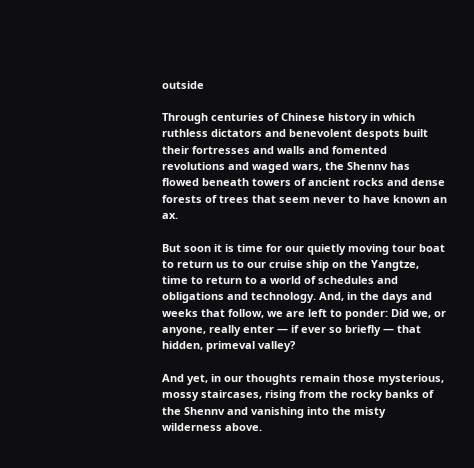outside

Through centuries of Chinese history in which ruthless dictators and benevolent despots built their fortresses and walls and fomented revolutions and waged wars, the Shennv has flowed beneath towers of ancient rocks and dense forests of trees that seem never to have known an ax.

But soon it is time for our quietly moving tour boat to return us to our cruise ship on the Yangtze, time to return to a world of schedules and obligations and technology. And, in the days and weeks that follow, we are left to ponder: Did we, or anyone, really enter — if ever so briefly — that hidden, primeval valley?

And yet, in our thoughts remain those mysterious, mossy staircases, rising from the rocky banks of the Shennv and vanishing into the misty wilderness above.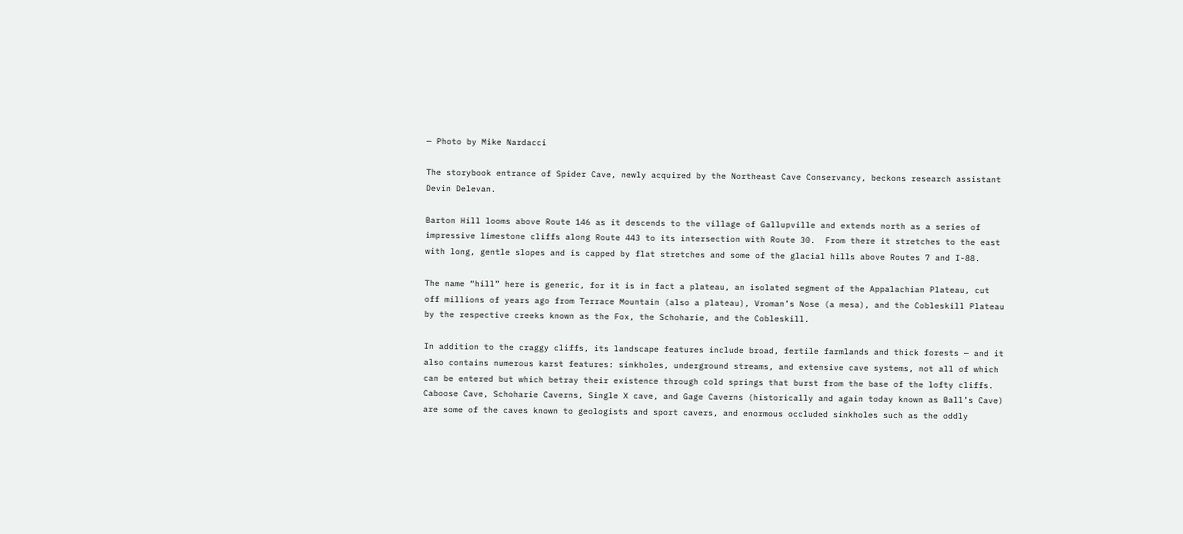— Photo by Mike Nardacci

The storybook entrance of Spider Cave, newly acquired by the Northeast Cave Conservancy, beckons research assistant Devin Delevan.

Barton Hill looms above Route 146 as it descends to the village of Gallupville and extends north as a series of impressive limestone cliffs along Route 443 to its intersection with Route 30.  From there it stretches to the east with long, gentle slopes and is capped by flat stretches and some of the glacial hills above Routes 7 and I-88.

The name “hill” here is generic, for it is in fact a plateau, an isolated segment of the Appalachian Plateau, cut off millions of years ago from Terrace Mountain (also a plateau), Vroman’s Nose (a mesa), and the Cobleskill Plateau by the respective creeks known as the Fox, the Schoharie, and the Cobleskill.

In addition to the craggy cliffs, its landscape features include broad, fertile farmlands and thick forests — and it also contains numerous karst features: sinkholes, underground streams, and extensive cave systems, not all of which can be entered but which betray their existence through cold springs that burst from the base of the lofty cliffs.  Caboose Cave, Schoharie Caverns, Single X cave, and Gage Caverns (historically and again today known as Ball’s Cave) are some of the caves known to geologists and sport cavers, and enormous occluded sinkholes such as the oddly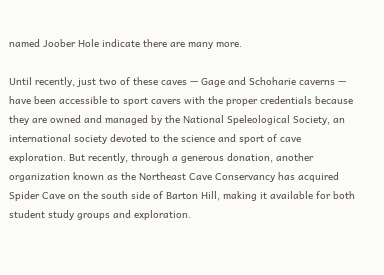named Joober Hole indicate there are many more.

Until recently, just two of these caves — Gage and Schoharie caverns — have been accessible to sport cavers with the proper credentials because they are owned and managed by the National Speleological Society, an international society devoted to the science and sport of cave exploration. But recently, through a generous donation, another organization known as the Northeast Cave Conservancy has acquired Spider Cave on the south side of Barton Hill, making it available for both student study groups and exploration.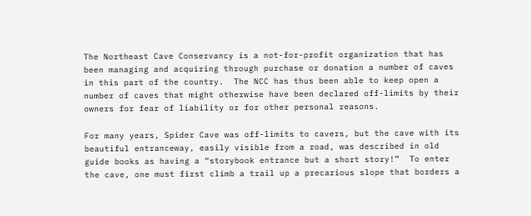The Northeast Cave Conservancy is a not-for-profit organization that has been managing and acquiring through purchase or donation a number of caves in this part of the country.  The NCC has thus been able to keep open a number of caves that might otherwise have been declared off-limits by their owners for fear of liability or for other personal reasons.

For many years, Spider Cave was off-limits to cavers, but the cave with its beautiful entranceway, easily visible from a road, was described in old guide books as having a “storybook entrance but a short story!”  To enter the cave, one must first climb a trail up a precarious slope that borders a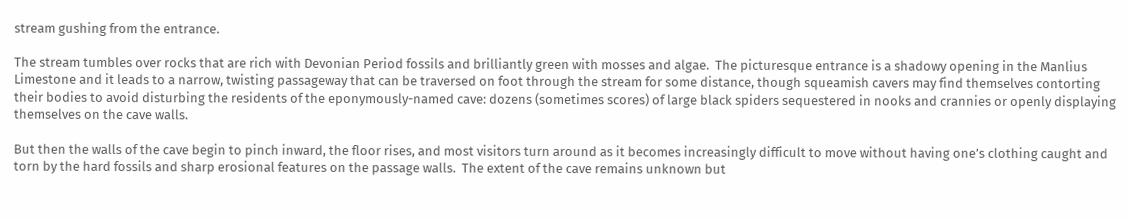stream gushing from the entrance.

The stream tumbles over rocks that are rich with Devonian Period fossils and brilliantly green with mosses and algae.  The picturesque entrance is a shadowy opening in the Manlius Limestone and it leads to a narrow, twisting passageway that can be traversed on foot through the stream for some distance, though squeamish cavers may find themselves contorting their bodies to avoid disturbing the residents of the eponymously-named cave: dozens (sometimes scores) of large black spiders sequestered in nooks and crannies or openly displaying themselves on the cave walls.

But then the walls of the cave begin to pinch inward, the floor rises, and most visitors turn around as it becomes increasingly difficult to move without having one’s clothing caught and torn by the hard fossils and sharp erosional features on the passage walls.  The extent of the cave remains unknown but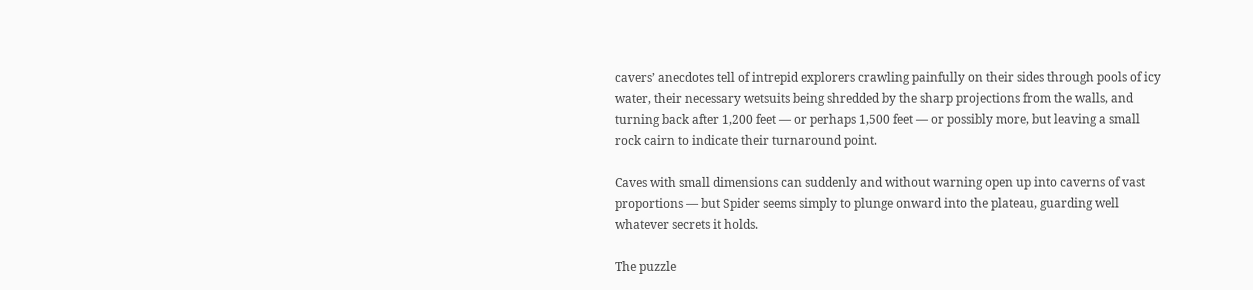cavers’ anecdotes tell of intrepid explorers crawling painfully on their sides through pools of icy water, their necessary wetsuits being shredded by the sharp projections from the walls, and turning back after 1,200 feet — or perhaps 1,500 feet — or possibly more, but leaving a small rock cairn to indicate their turnaround point.

Caves with small dimensions can suddenly and without warning open up into caverns of vast proportions — but Spider seems simply to plunge onward into the plateau, guarding well whatever secrets it holds.

The puzzle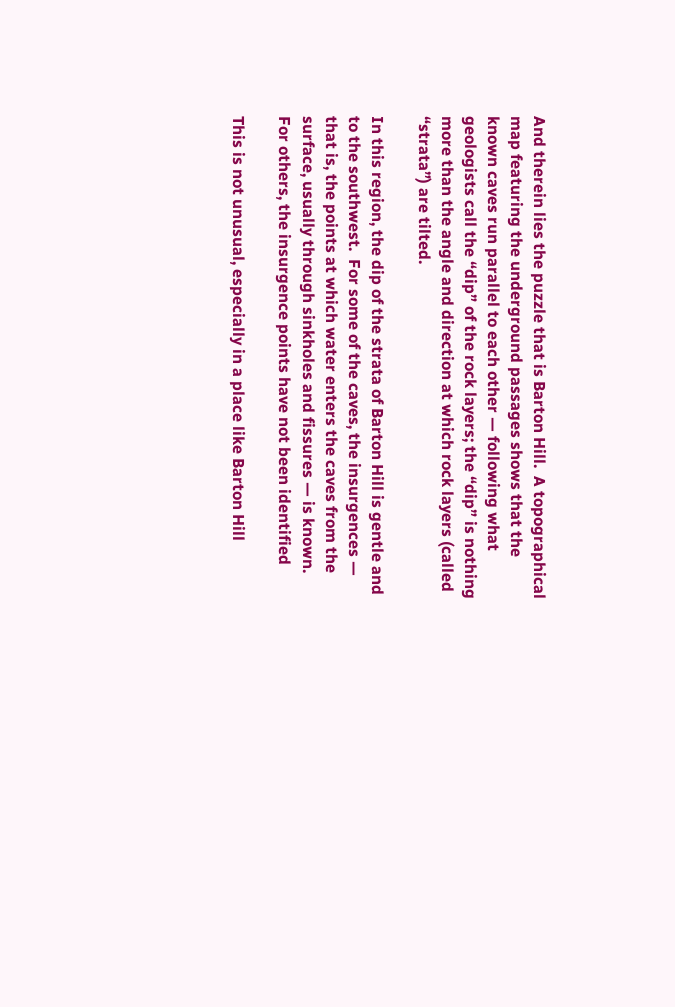And therein lies the puzzle that is Barton Hill.  A topographical map featuring the underground passages shows that the known caves run parallel to each other — following what geologists call the “dip” of the rock layers; the “dip” is nothing more than the angle and direction at which rock layers (called “strata”) are tilted.

In this region, the dip of the strata of Barton Hill is gentle and to the southwest.  For some of the caves, the insurgences — that is, the points at which water enters the caves from the surface, usually through sinkholes and fissures — is known.  For others, the insurgence points have not been identified

This is not unusual, especially in a place like Barton Hill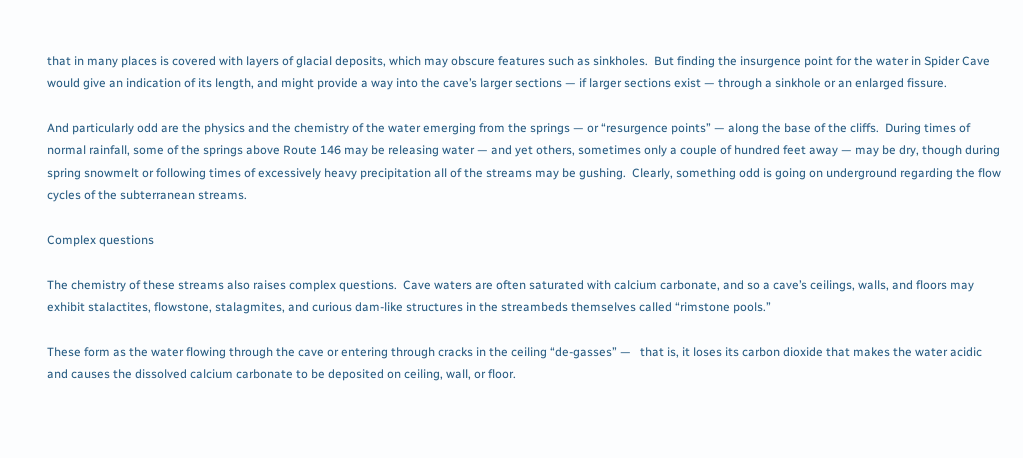that in many places is covered with layers of glacial deposits, which may obscure features such as sinkholes.  But finding the insurgence point for the water in Spider Cave would give an indication of its length, and might provide a way into the cave’s larger sections — if larger sections exist — through a sinkhole or an enlarged fissure.

And particularly odd are the physics and the chemistry of the water emerging from the springs — or “resurgence points” — along the base of the cliffs.  During times of normal rainfall, some of the springs above Route 146 may be releasing water — and yet others, sometimes only a couple of hundred feet away — may be dry, though during spring snowmelt or following times of excessively heavy precipitation all of the streams may be gushing.  Clearly, something odd is going on underground regarding the flow cycles of the subterranean streams.

Complex questions

The chemistry of these streams also raises complex questions.  Cave waters are often saturated with calcium carbonate, and so a cave’s ceilings, walls, and floors may exhibit stalactites, flowstone, stalagmites, and curious dam-like structures in the streambeds themselves called “rimstone pools.”

These form as the water flowing through the cave or entering through cracks in the ceiling “de-gasses” —   that is, it loses its carbon dioxide that makes the water acidic and causes the dissolved calcium carbonate to be deposited on ceiling, wall, or floor.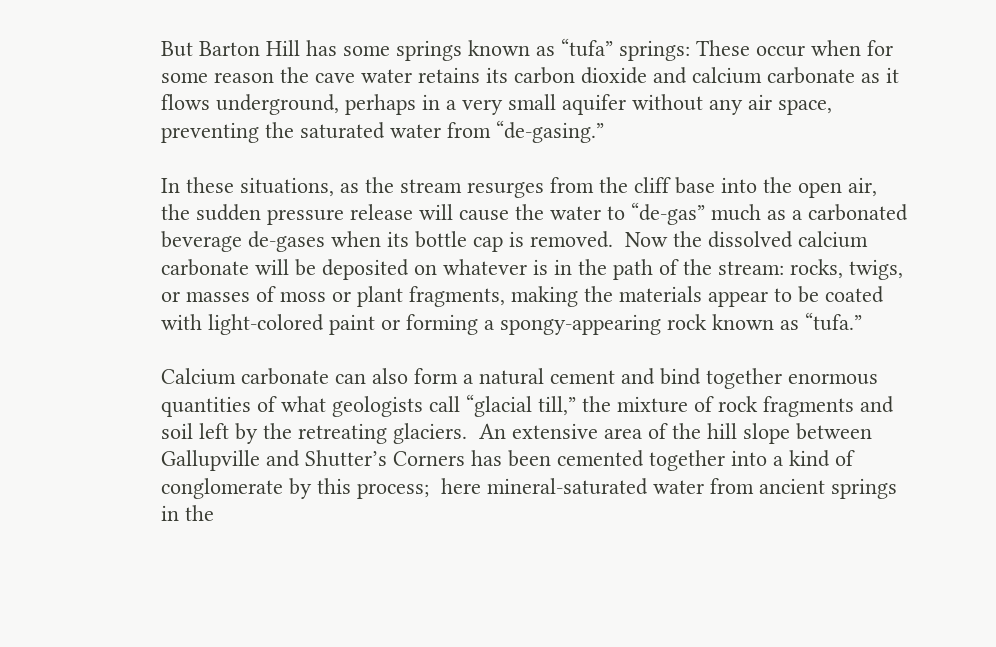But Barton Hill has some springs known as “tufa” springs: These occur when for some reason the cave water retains its carbon dioxide and calcium carbonate as it flows underground, perhaps in a very small aquifer without any air space, preventing the saturated water from “de-gasing.”

In these situations, as the stream resurges from the cliff base into the open air, the sudden pressure release will cause the water to “de-gas” much as a carbonated beverage de-gases when its bottle cap is removed.  Now the dissolved calcium carbonate will be deposited on whatever is in the path of the stream: rocks, twigs, or masses of moss or plant fragments, making the materials appear to be coated with light-colored paint or forming a spongy-appearing rock known as “tufa.”

Calcium carbonate can also form a natural cement and bind together enormous quantities of what geologists call “glacial till,” the mixture of rock fragments and soil left by the retreating glaciers.  An extensive area of the hill slope between Gallupville and Shutter’s Corners has been cemented together into a kind of conglomerate by this process;  here mineral-saturated water from ancient springs in the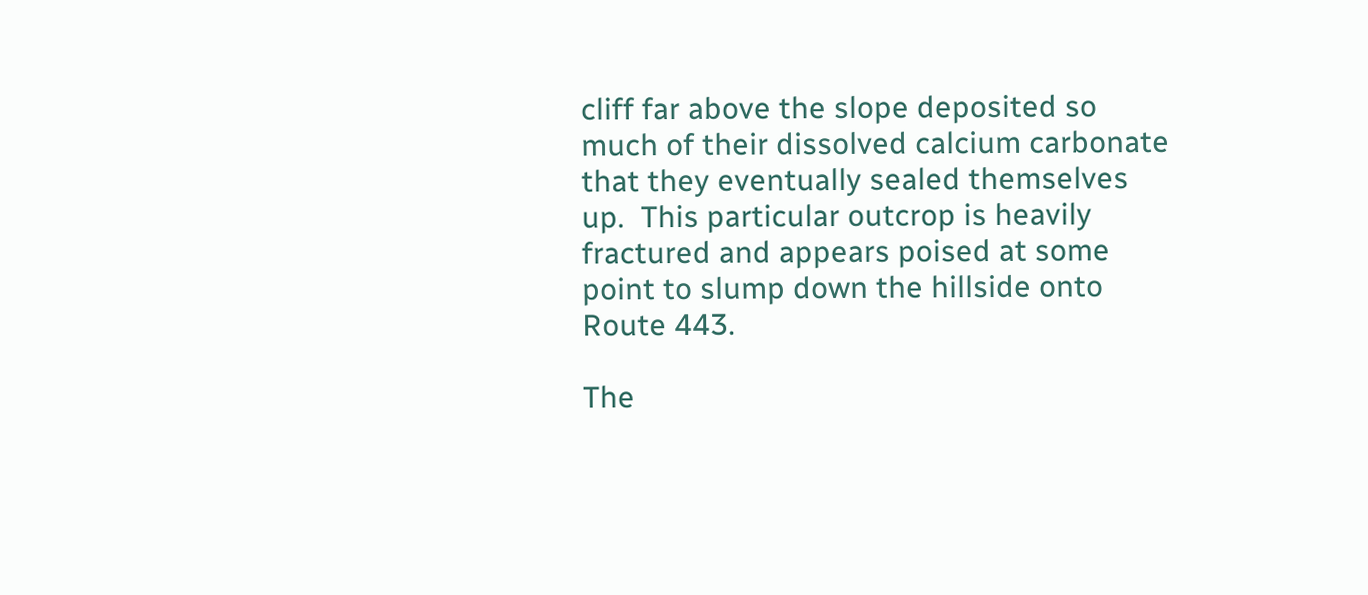cliff far above the slope deposited so much of their dissolved calcium carbonate that they eventually sealed themselves up.  This particular outcrop is heavily fractured and appears poised at some point to slump down the hillside onto Route 443.

The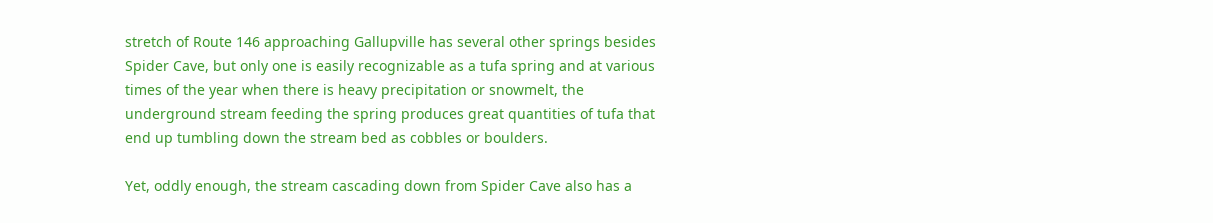stretch of Route 146 approaching Gallupville has several other springs besides Spider Cave, but only one is easily recognizable as a tufa spring and at various times of the year when there is heavy precipitation or snowmelt, the underground stream feeding the spring produces great quantities of tufa that end up tumbling down the stream bed as cobbles or boulders.

Yet, oddly enough, the stream cascading down from Spider Cave also has a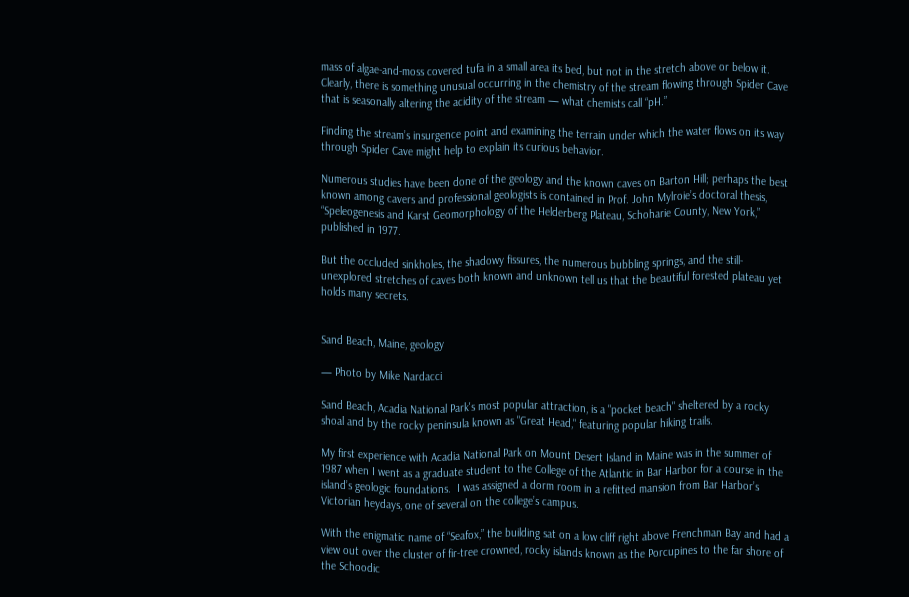mass of algae-and-moss covered tufa in a small area its bed, but not in the stretch above or below it. Clearly, there is something unusual occurring in the chemistry of the stream flowing through Spider Cave that is seasonally altering the acidity of the stream — what chemists call “pH.”

Finding the stream’s insurgence point and examining the terrain under which the water flows on its way through Spider Cave might help to explain its curious behavior.

Numerous studies have been done of the geology and the known caves on Barton Hill; perhaps the best known among cavers and professional geologists is contained in Prof. John Mylroie’s doctoral thesis, “Speleogenesis and Karst Geomorphology of the Helderberg Plateau, Schoharie County, New York,” published in 1977.

But the occluded sinkholes, the shadowy fissures, the numerous bubbling springs, and the still-unexplored stretches of caves both known and unknown tell us that the beautiful forested plateau yet holds many secrets.


Sand Beach, Maine, geology

— Photo by Mike Nardacci

Sand Beach, Acadia National Park's most popular attraction, is a "pocket beach" sheltered by a rocky shoal and by the rocky peninsula known as "Great Head," featuring popular hiking trails.

My first experience with Acadia National Park on Mount Desert Island in Maine was in the summer of 1987 when I went as a graduate student to the College of the Atlantic in Bar Harbor for a course in the island’s geologic foundations.  I was assigned a dorm room in a refitted mansion from Bar Harbor’s Victorian heydays, one of several on the college’s campus.

With the enigmatic name of “Seafox,” the building sat on a low cliff right above Frenchman Bay and had a view out over the cluster of fir-tree crowned, rocky islands known as the Porcupines to the far shore of the Schoodic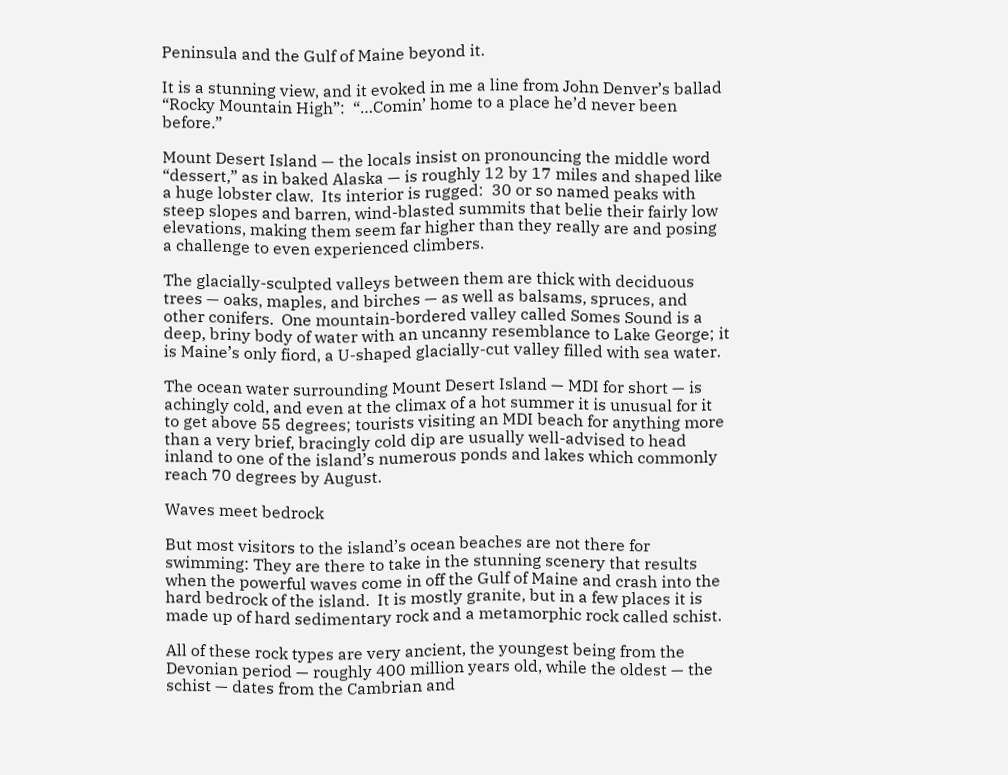Peninsula and the Gulf of Maine beyond it.

It is a stunning view, and it evoked in me a line from John Denver’s ballad “Rocky Mountain High”:  “…Comin’ home to a place he’d never been before.”

Mount Desert Island — the locals insist on pronouncing the middle word “dessert,” as in baked Alaska — is roughly 12 by 17 miles and shaped like a huge lobster claw.  Its interior is rugged:  30 or so named peaks with steep slopes and barren, wind-blasted summits that belie their fairly low elevations, making them seem far higher than they really are and posing a challenge to even experienced climbers.

The glacially-sculpted valleys between them are thick with deciduous trees — oaks, maples, and birches — as well as balsams, spruces, and other conifers.  One mountain-bordered valley called Somes Sound is a deep, briny body of water with an uncanny resemblance to Lake George; it is Maine’s only fiord, a U-shaped glacially-cut valley filled with sea water.

The ocean water surrounding Mount Desert Island — MDI for short — is achingly cold, and even at the climax of a hot summer it is unusual for it to get above 55 degrees; tourists visiting an MDI beach for anything more than a very brief, bracingly cold dip are usually well-advised to head inland to one of the island’s numerous ponds and lakes which commonly reach 70 degrees by August.

Waves meet bedrock

But most visitors to the island’s ocean beaches are not there for swimming: They are there to take in the stunning scenery that results when the powerful waves come in off the Gulf of Maine and crash into the hard bedrock of the island.  It is mostly granite, but in a few places it is made up of hard sedimentary rock and a metamorphic rock called schist.

All of these rock types are very ancient, the youngest being from the Devonian period — roughly 400 million years old, while the oldest — the schist — dates from the Cambrian and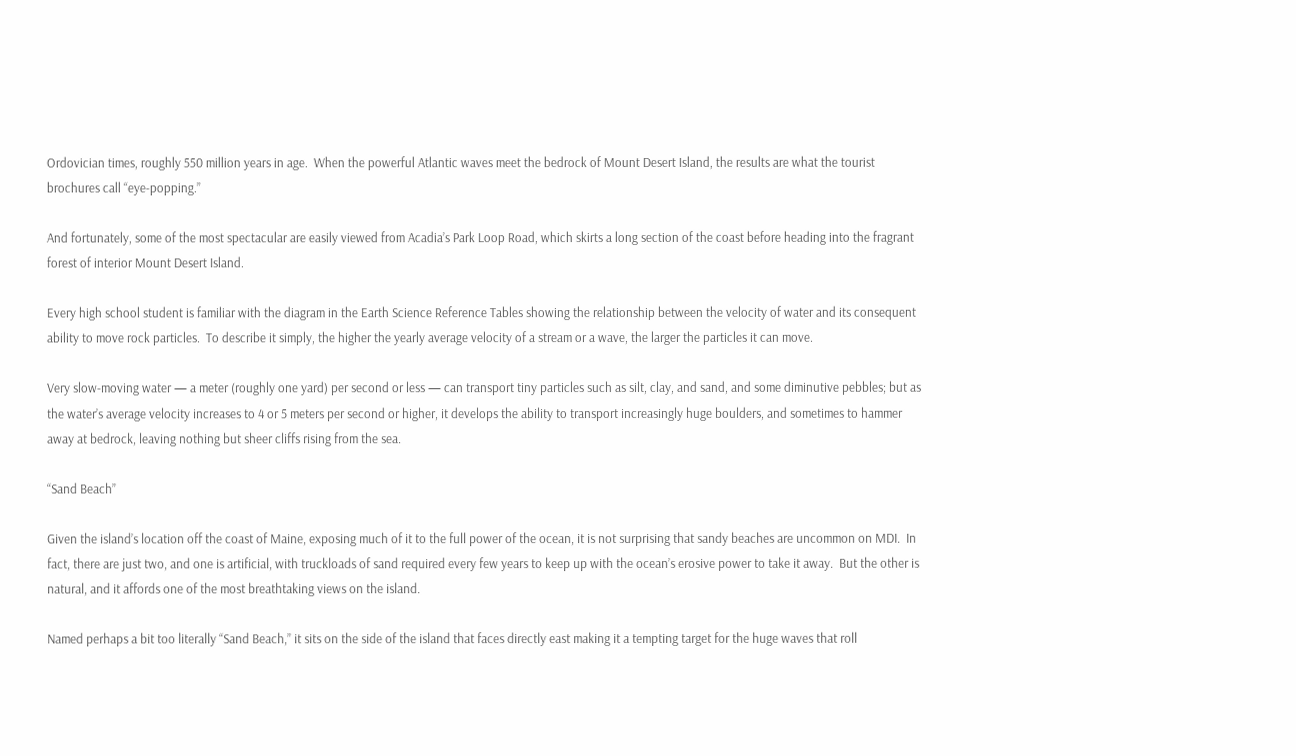Ordovician times, roughly 550 million years in age.  When the powerful Atlantic waves meet the bedrock of Mount Desert Island, the results are what the tourist brochures call “eye-popping.”

And fortunately, some of the most spectacular are easily viewed from Acadia’s Park Loop Road, which skirts a long section of the coast before heading into the fragrant forest of interior Mount Desert Island.

Every high school student is familiar with the diagram in the Earth Science Reference Tables showing the relationship between the velocity of water and its consequent ability to move rock particles.  To describe it simply, the higher the yearly average velocity of a stream or a wave, the larger the particles it can move.

Very slow-moving water — a meter (roughly one yard) per second or less — can transport tiny particles such as silt, clay, and sand, and some diminutive pebbles; but as the water’s average velocity increases to 4 or 5 meters per second or higher, it develops the ability to transport increasingly huge boulders, and sometimes to hammer away at bedrock, leaving nothing but sheer cliffs rising from the sea.

“Sand Beach”

Given the island’s location off the coast of Maine, exposing much of it to the full power of the ocean, it is not surprising that sandy beaches are uncommon on MDI.  In fact, there are just two, and one is artificial, with truckloads of sand required every few years to keep up with the ocean’s erosive power to take it away.  But the other is natural, and it affords one of the most breathtaking views on the island.

Named perhaps a bit too literally “Sand Beach,” it sits on the side of the island that faces directly east making it a tempting target for the huge waves that roll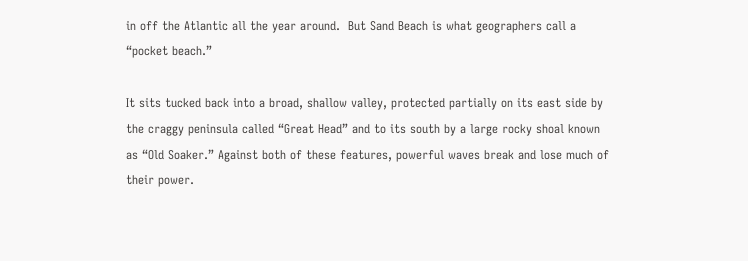in off the Atlantic all the year around.  But Sand Beach is what geographers call a “pocket beach.”

It sits tucked back into a broad, shallow valley, protected partially on its east side by the craggy peninsula called “Great Head” and to its south by a large rocky shoal known as “Old Soaker.” Against both of these features, powerful waves break and lose much of their power.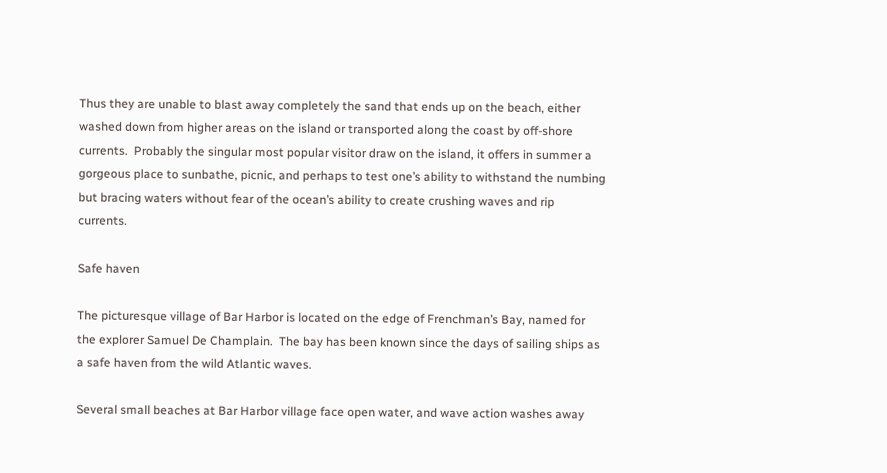Thus they are unable to blast away completely the sand that ends up on the beach, either washed down from higher areas on the island or transported along the coast by off-shore currents.  Probably the singular most popular visitor draw on the island, it offers in summer a gorgeous place to sunbathe, picnic, and perhaps to test one’s ability to withstand the numbing but bracing waters without fear of the ocean’s ability to create crushing waves and rip currents.

Safe haven

The picturesque village of Bar Harbor is located on the edge of Frenchman’s Bay, named for the explorer Samuel De Champlain.  The bay has been known since the days of sailing ships as a safe haven from the wild Atlantic waves.

Several small beaches at Bar Harbor village face open water, and wave action washes away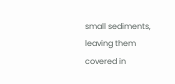small sediments, leaving them covered in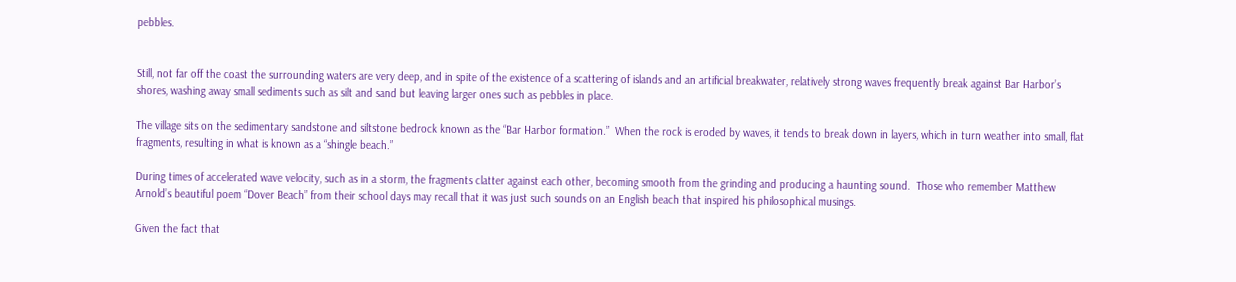pebbles.


Still, not far off the coast the surrounding waters are very deep, and in spite of the existence of a scattering of islands and an artificial breakwater, relatively strong waves frequently break against Bar Harbor’s shores, washing away small sediments such as silt and sand but leaving larger ones such as pebbles in place.

The village sits on the sedimentary sandstone and siltstone bedrock known as the “Bar Harbor formation.”  When the rock is eroded by waves, it tends to break down in layers, which in turn weather into small, flat fragments, resulting in what is known as a “shingle beach.”

During times of accelerated wave velocity, such as in a storm, the fragments clatter against each other, becoming smooth from the grinding and producing a haunting sound.  Those who remember Matthew Arnold’s beautiful poem “Dover Beach” from their school days may recall that it was just such sounds on an English beach that inspired his philosophical musings.

Given the fact that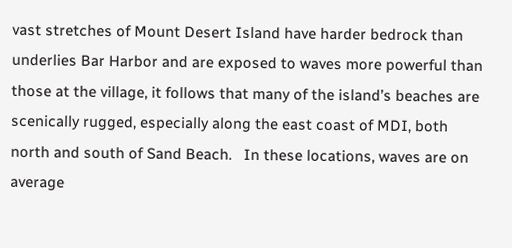vast stretches of Mount Desert Island have harder bedrock than underlies Bar Harbor and are exposed to waves more powerful than those at the village, it follows that many of the island’s beaches are scenically rugged, especially along the east coast of MDI, both north and south of Sand Beach.   In these locations, waves are on average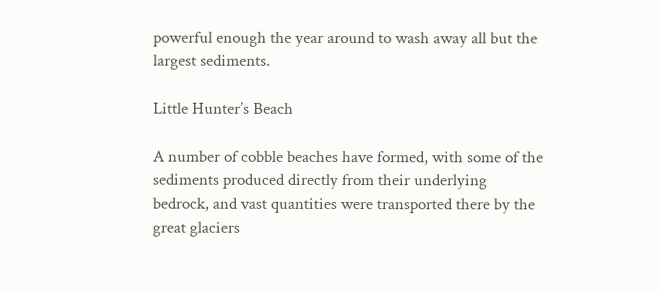powerful enough the year around to wash away all but the largest sediments.

Little Hunter’s Beach

A number of cobble beaches have formed, with some of the sediments produced directly from their underlying bedrock, and vast quantities were transported there by the great glaciers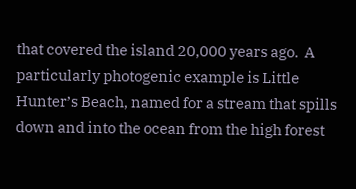that covered the island 20,000 years ago.  A particularly photogenic example is Little Hunter’s Beach, named for a stream that spills down and into the ocean from the high forest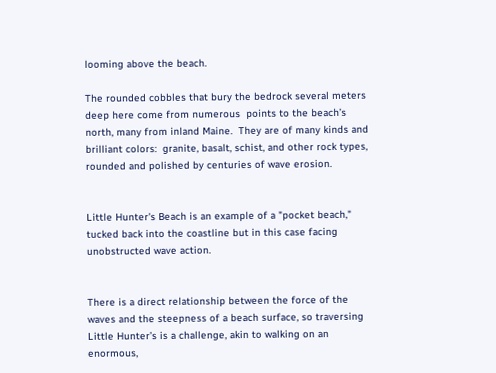looming above the beach.

The rounded cobbles that bury the bedrock several meters deep here come from numerous  points to the beach’s north, many from inland Maine.  They are of many kinds and brilliant colors:  granite, basalt, schist, and other rock types, rounded and polished by centuries of wave erosion.


Little Hunter's Beach is an example of a "pocket beach," tucked back into the coastline but in this case facing unobstructed wave action.


There is a direct relationship between the force of the waves and the steepness of a beach surface, so traversing Little Hunter’s is a challenge, akin to walking on an enormous,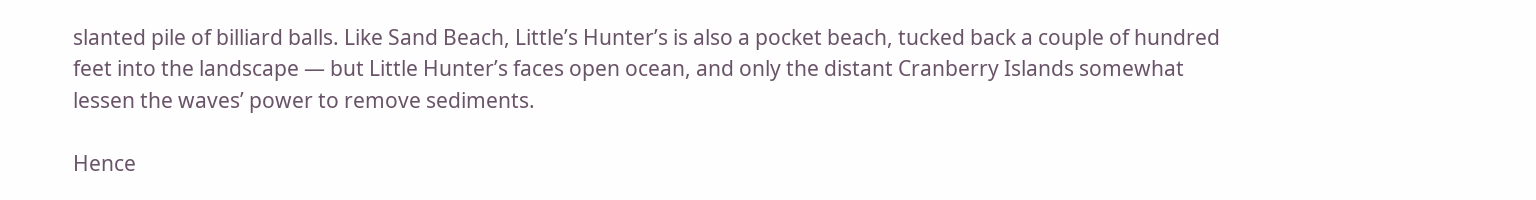slanted pile of billiard balls. Like Sand Beach, Little’s Hunter’s is also a pocket beach, tucked back a couple of hundred feet into the landscape — but Little Hunter’s faces open ocean, and only the distant Cranberry Islands somewhat lessen the waves’ power to remove sediments.

Hence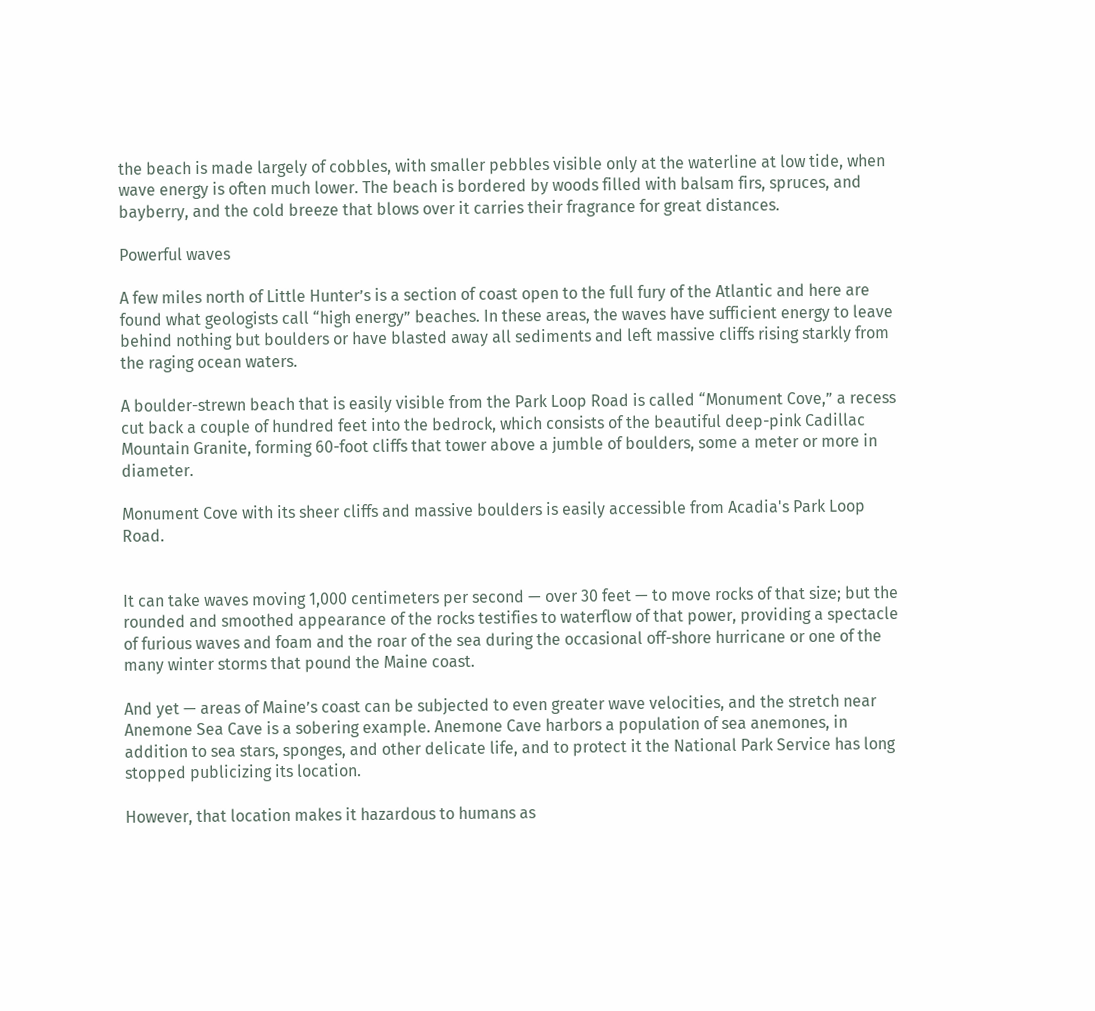the beach is made largely of cobbles, with smaller pebbles visible only at the waterline at low tide, when wave energy is often much lower. The beach is bordered by woods filled with balsam firs, spruces, and bayberry, and the cold breeze that blows over it carries their fragrance for great distances.

Powerful waves

A few miles north of Little Hunter’s is a section of coast open to the full fury of the Atlantic and here are found what geologists call “high energy” beaches. In these areas, the waves have sufficient energy to leave behind nothing but boulders or have blasted away all sediments and left massive cliffs rising starkly from the raging ocean waters.

A boulder-strewn beach that is easily visible from the Park Loop Road is called “Monument Cove,” a recess cut back a couple of hundred feet into the bedrock, which consists of the beautiful deep-pink Cadillac Mountain Granite, forming 60-foot cliffs that tower above a jumble of boulders, some a meter or more in diameter.

Monument Cove with its sheer cliffs and massive boulders is easily accessible from Acadia's Park Loop Road.


It can take waves moving 1,000 centimeters per second — over 30 feet — to move rocks of that size; but the rounded and smoothed appearance of the rocks testifies to waterflow of that power, providing a spectacle of furious waves and foam and the roar of the sea during the occasional off-shore hurricane or one of the many winter storms that pound the Maine coast.

And yet — areas of Maine’s coast can be subjected to even greater wave velocities, and the stretch near Anemone Sea Cave is a sobering example. Anemone Cave harbors a population of sea anemones, in addition to sea stars, sponges, and other delicate life, and to protect it the National Park Service has long stopped publicizing its location.

However, that location makes it hazardous to humans as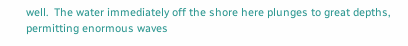well.  The water immediately off the shore here plunges to great depths, permitting enormous waves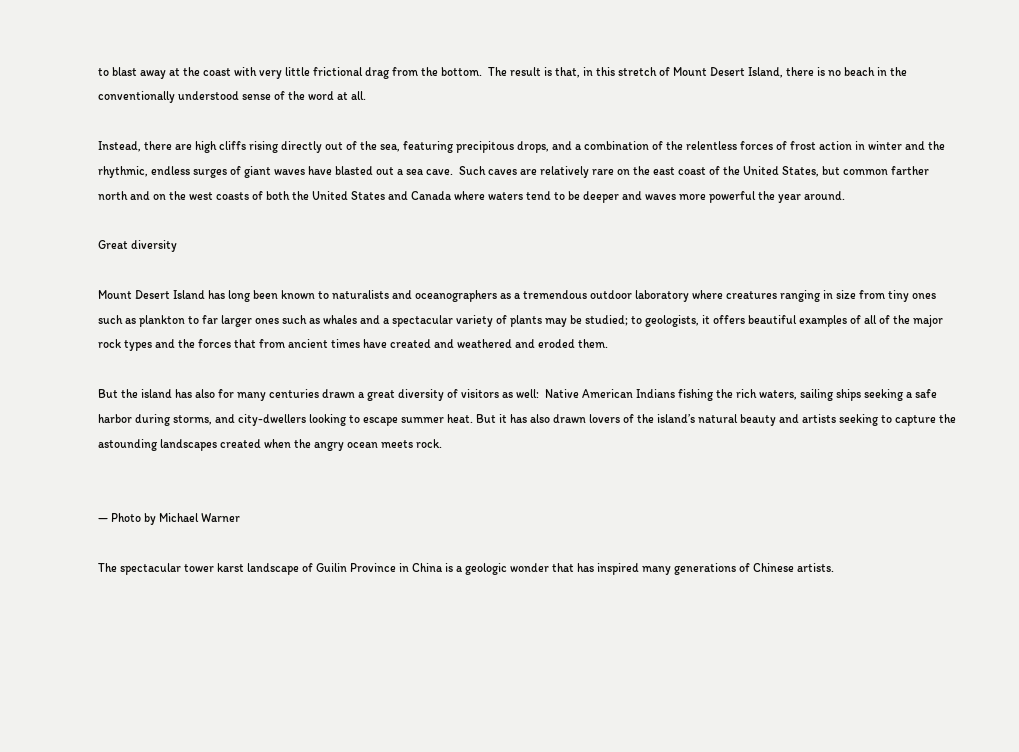to blast away at the coast with very little frictional drag from the bottom.  The result is that, in this stretch of Mount Desert Island, there is no beach in the conventionally understood sense of the word at all.

Instead, there are high cliffs rising directly out of the sea, featuring precipitous drops, and a combination of the relentless forces of frost action in winter and the rhythmic, endless surges of giant waves have blasted out a sea cave.  Such caves are relatively rare on the east coast of the United States, but common farther north and on the west coasts of both the United States and Canada where waters tend to be deeper and waves more powerful the year around.

Great diversity

Mount Desert Island has long been known to naturalists and oceanographers as a tremendous outdoor laboratory where creatures ranging in size from tiny ones such as plankton to far larger ones such as whales and a spectacular variety of plants may be studied; to geologists, it offers beautiful examples of all of the major rock types and the forces that from ancient times have created and weathered and eroded them.

But the island has also for many centuries drawn a great diversity of visitors as well:  Native American Indians fishing the rich waters, sailing ships seeking a safe harbor during storms, and city-dwellers looking to escape summer heat. But it has also drawn lovers of the island’s natural beauty and artists seeking to capture the astounding landscapes created when the angry ocean meets rock.


— Photo by Michael Warner

The spectacular tower karst landscape of Guilin Province in China is a geologic wonder that has inspired many generations of Chinese artists.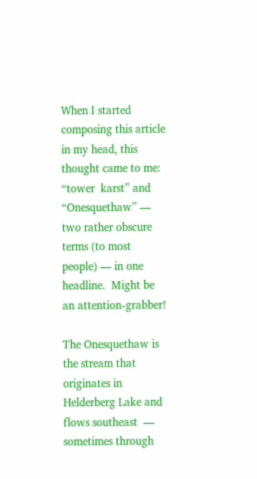When I started composing this article in my head, this thought came to me:  “tower  karst” and “Onesquethaw” — two rather obscure terms (to most people) — in one headline.  Might be an attention-grabber!

The Onesquethaw is the stream that originates in Helderberg Lake and flows southeast  — sometimes through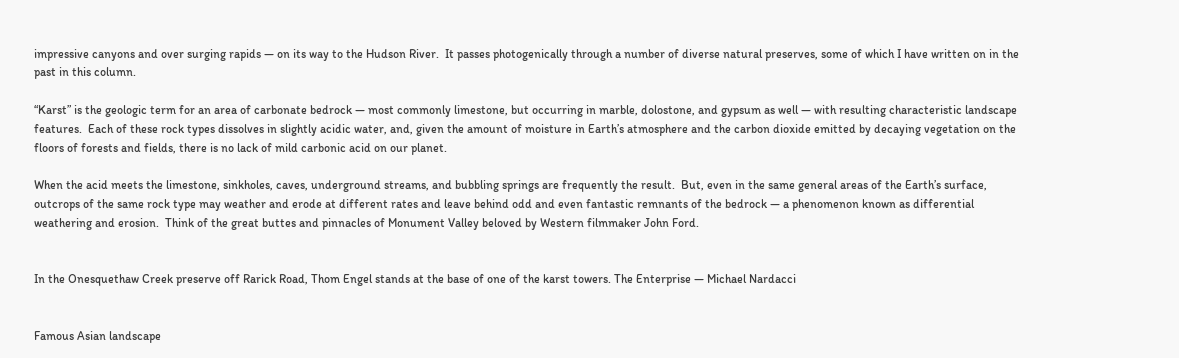impressive canyons and over surging rapids — on its way to the Hudson River.  It passes photogenically through a number of diverse natural preserves, some of which I have written on in the past in this column.

“Karst” is the geologic term for an area of carbonate bedrock — most commonly limestone, but occurring in marble, dolostone, and gypsum as well — with resulting characteristic landscape features.  Each of these rock types dissolves in slightly acidic water, and, given the amount of moisture in Earth’s atmosphere and the carbon dioxide emitted by decaying vegetation on the floors of forests and fields, there is no lack of mild carbonic acid on our planet.

When the acid meets the limestone, sinkholes, caves, underground streams, and bubbling springs are frequently the result.  But, even in the same general areas of the Earth’s surface, outcrops of the same rock type may weather and erode at different rates and leave behind odd and even fantastic remnants of the bedrock — a phenomenon known as differential weathering and erosion.  Think of the great buttes and pinnacles of Monument Valley beloved by Western filmmaker John Ford.


In the Onesquethaw Creek preserve off Rarick Road, Thom Engel stands at the base of one of the karst towers. The Enterprise — Michael Nardacci


Famous Asian landscape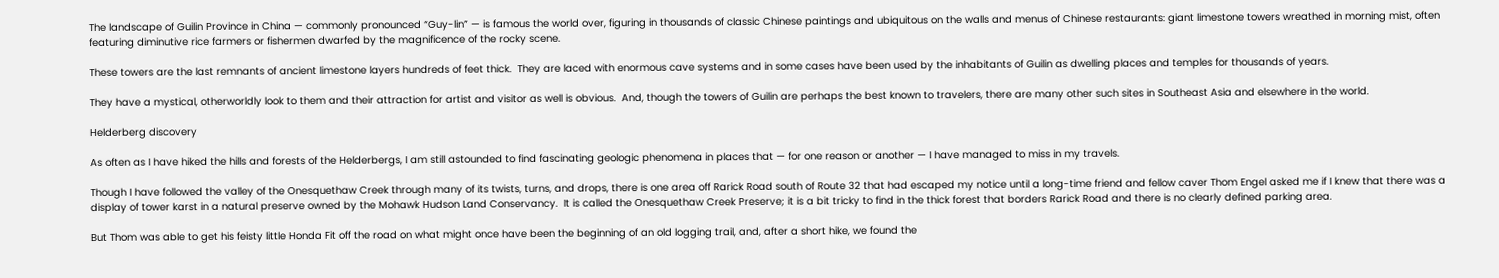The landscape of Guilin Province in China — commonly pronounced “Guy-lin” — is famous the world over, figuring in thousands of classic Chinese paintings and ubiquitous on the walls and menus of Chinese restaurants: giant limestone towers wreathed in morning mist, often featuring diminutive rice farmers or fishermen dwarfed by the magnificence of the rocky scene.

These towers are the last remnants of ancient limestone layers hundreds of feet thick.  They are laced with enormous cave systems and in some cases have been used by the inhabitants of Guilin as dwelling places and temples for thousands of years.

They have a mystical, otherworldly look to them and their attraction for artist and visitor as well is obvious.  And, though the towers of Guilin are perhaps the best known to travelers, there are many other such sites in Southeast Asia and elsewhere in the world.

Helderberg discovery

As often as I have hiked the hills and forests of the Helderbergs, I am still astounded to find fascinating geologic phenomena in places that — for one reason or another — I have managed to miss in my travels.

Though I have followed the valley of the Onesquethaw Creek through many of its twists, turns, and drops, there is one area off Rarick Road south of Route 32 that had escaped my notice until a long-time friend and fellow caver Thom Engel asked me if I knew that there was a display of tower karst in a natural preserve owned by the Mohawk Hudson Land Conservancy.  It is called the Onesquethaw Creek Preserve; it is a bit tricky to find in the thick forest that borders Rarick Road and there is no clearly defined parking area.

But Thom was able to get his feisty little Honda Fit off the road on what might once have been the beginning of an old logging trail, and, after a short hike, we found the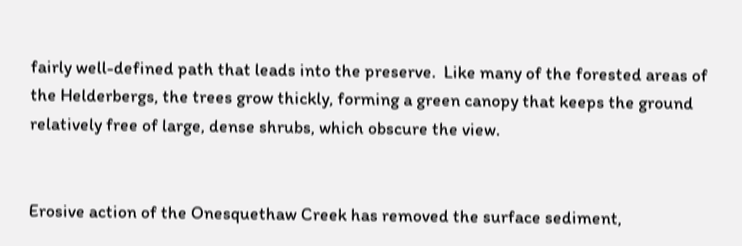fairly well-defined path that leads into the preserve.  Like many of the forested areas of the Helderbergs, the trees grow thickly, forming a green canopy that keeps the ground relatively free of large, dense shrubs, which obscure the view.


Erosive action of the Onesquethaw Creek has removed the surface sediment,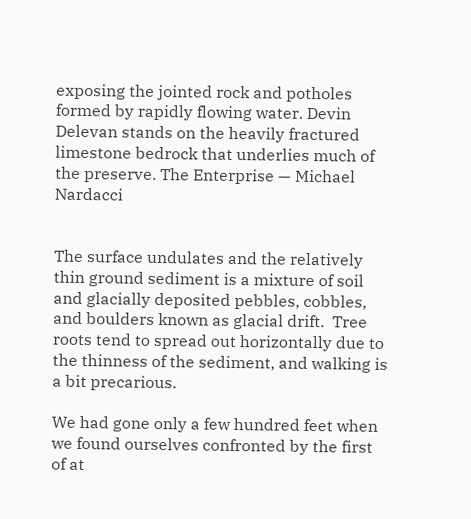exposing the jointed rock and potholes formed by rapidly flowing water. Devin Delevan stands on the heavily fractured limestone bedrock that underlies much of the preserve. The Enterprise — Michael Nardacci


The surface undulates and the relatively thin ground sediment is a mixture of soil and glacially deposited pebbles, cobbles, and boulders known as glacial drift.  Tree roots tend to spread out horizontally due to the thinness of the sediment, and walking is a bit precarious.

We had gone only a few hundred feet when we found ourselves confronted by the first of at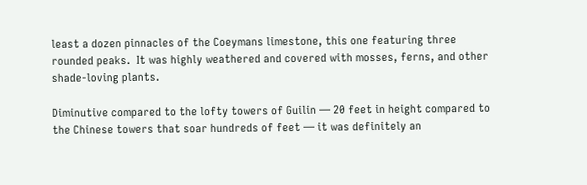least a dozen pinnacles of the Coeymans limestone, this one featuring three rounded peaks.  It was highly weathered and covered with mosses, ferns, and other shade-loving plants.

Diminutive compared to the lofty towers of Guilin — 20 feet in height compared to the Chinese towers that soar hundreds of feet — it was definitely an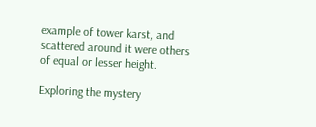example of tower karst, and scattered around it were others of equal or lesser height.

Exploring the mystery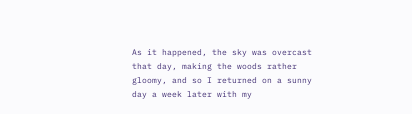As it happened, the sky was overcast that day, making the woods rather gloomy, and so I returned on a sunny day a week later with my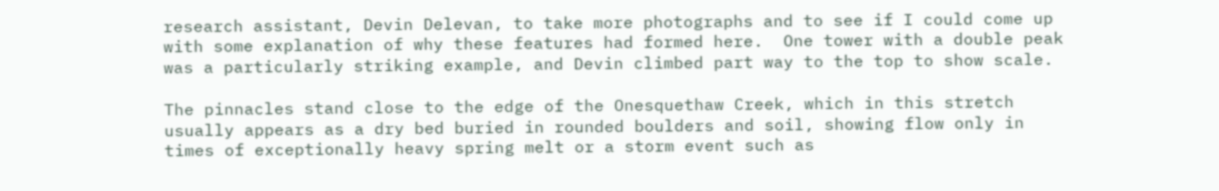research assistant, Devin Delevan, to take more photographs and to see if I could come up with some explanation of why these features had formed here.  One tower with a double peak was a particularly striking example, and Devin climbed part way to the top to show scale.

The pinnacles stand close to the edge of the Onesquethaw Creek, which in this stretch usually appears as a dry bed buried in rounded boulders and soil, showing flow only in times of exceptionally heavy spring melt or a storm event such as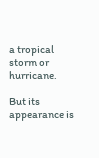a tropical storm or hurricane.

But its appearance is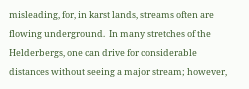misleading, for, in karst lands, streams often are flowing underground.  In many stretches of the Helderbergs, one can drive for considerable distances without seeing a major stream; however,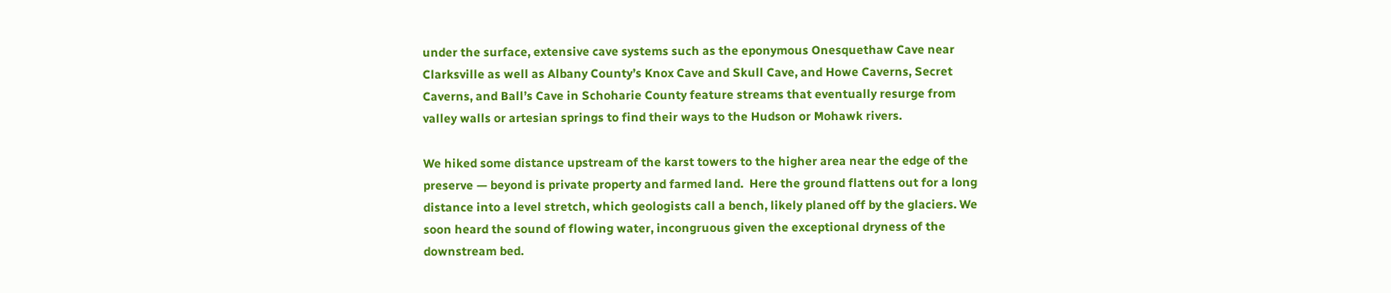under the surface, extensive cave systems such as the eponymous Onesquethaw Cave near Clarksville as well as Albany County’s Knox Cave and Skull Cave, and Howe Caverns, Secret Caverns, and Ball’s Cave in Schoharie County feature streams that eventually resurge from valley walls or artesian springs to find their ways to the Hudson or Mohawk rivers.

We hiked some distance upstream of the karst towers to the higher area near the edge of the preserve — beyond is private property and farmed land.  Here the ground flattens out for a long distance into a level stretch, which geologists call a bench, likely planed off by the glaciers. We soon heard the sound of flowing water, incongruous given the exceptional dryness of the downstream bed.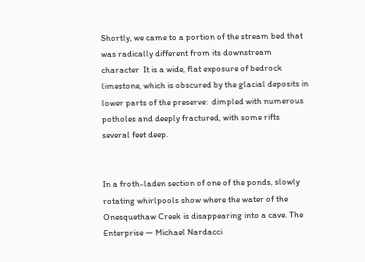Shortly, we came to a portion of the stream bed that was radically different from its downstream character  It is a wide, flat exposure of bedrock limestone, which is obscured by the glacial deposits in lower parts of the preserve:  dimpled with numerous potholes and deeply fractured, with some rifts several feet deep.


In a froth-laden section of one of the ponds, slowly rotating whirlpools show where the water of the Onesquethaw Creek is disappearing into a cave. The Enterprise — Michael Nardacci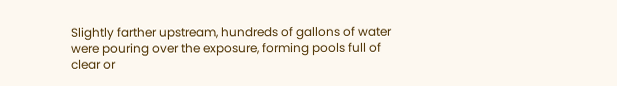Slightly farther upstream, hundreds of gallons of water were pouring over the exposure, forming pools full of clear or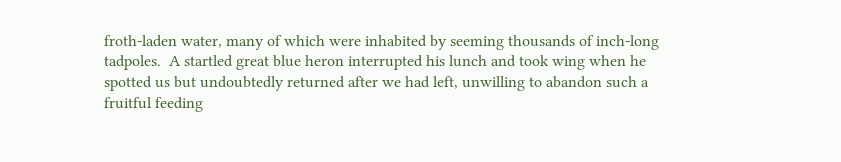froth-laden water, many of which were inhabited by seeming thousands of inch-long tadpoles.  A startled great blue heron interrupted his lunch and took wing when he spotted us but undoubtedly returned after we had left, unwilling to abandon such a fruitful feeding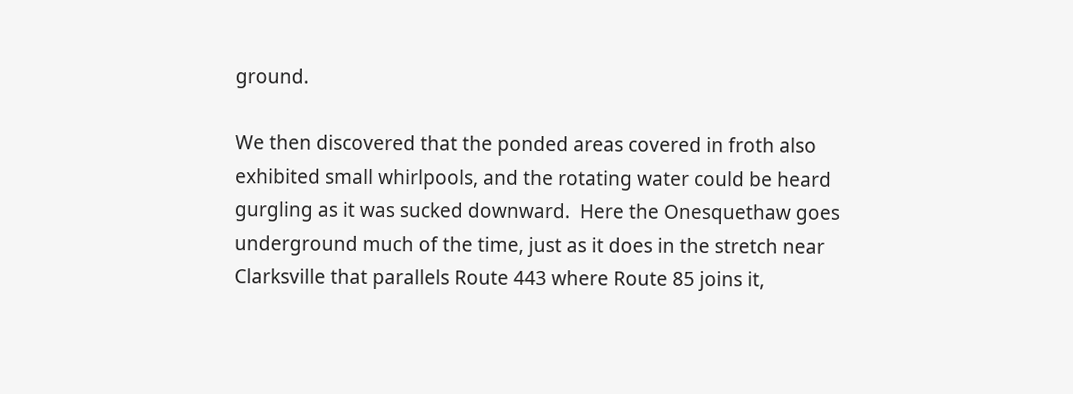ground.

We then discovered that the ponded areas covered in froth also exhibited small whirlpools, and the rotating water could be heard gurgling as it was sucked downward.  Here the Onesquethaw goes underground much of the time, just as it does in the stretch near Clarksville that parallels Route 443 where Route 85 joins it,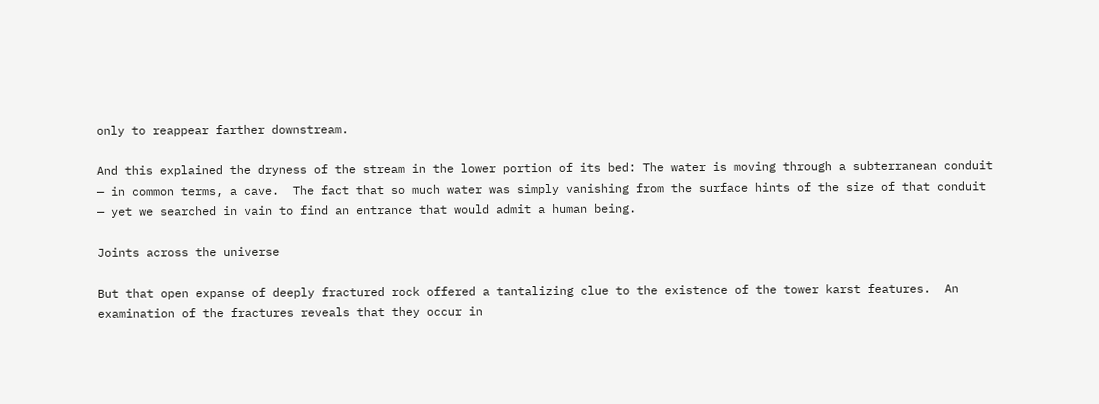only to reappear farther downstream.

And this explained the dryness of the stream in the lower portion of its bed: The water is moving through a subterranean conduit — in common terms, a cave.  The fact that so much water was simply vanishing from the surface hints of the size of that conduit — yet we searched in vain to find an entrance that would admit a human being.

Joints across the universe

But that open expanse of deeply fractured rock offered a tantalizing clue to the existence of the tower karst features.  An examination of the fractures reveals that they occur in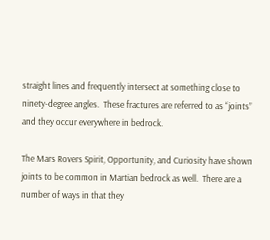straight lines and frequently intersect at something close to ninety-degree angles.  These fractures are referred to as “joints” and they occur everywhere in bedrock.

The Mars Rovers Spirit, Opportunity, and Curiosity have shown joints to be common in Martian bedrock as well.  There are a number of ways in that they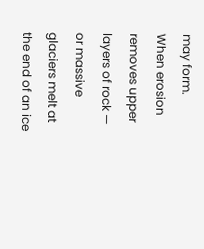may form.  When erosion removes upper layers of rock — or massive glaciers melt at the end of an ice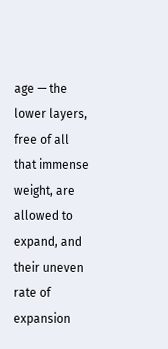age — the lower layers, free of all that immense weight, are allowed to expand, and their uneven rate of expansion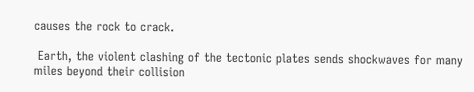causes the rock to crack.

 Earth, the violent clashing of the tectonic plates sends shockwaves for many miles beyond their collision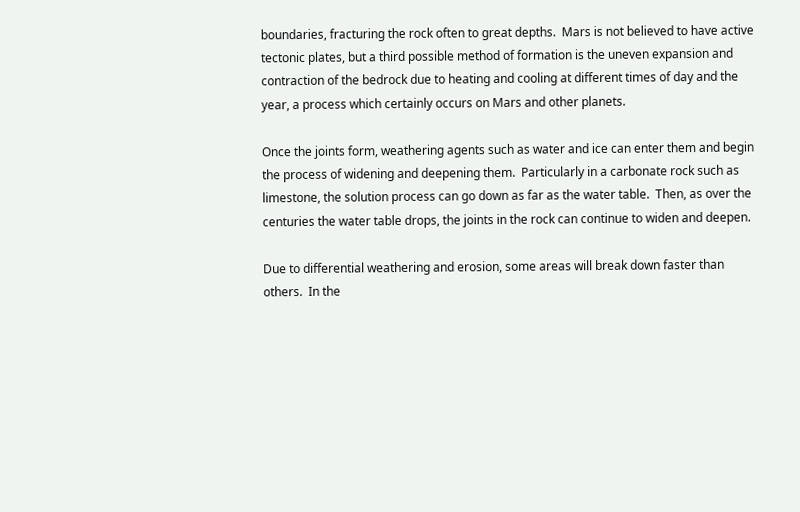boundaries, fracturing the rock often to great depths.  Mars is not believed to have active tectonic plates, but a third possible method of formation is the uneven expansion and contraction of the bedrock due to heating and cooling at different times of day and the year, a process which certainly occurs on Mars and other planets.

Once the joints form, weathering agents such as water and ice can enter them and begin the process of widening and deepening them.  Particularly in a carbonate rock such as limestone, the solution process can go down as far as the water table.  Then, as over the centuries the water table drops, the joints in the rock can continue to widen and deepen.

Due to differential weathering and erosion, some areas will break down faster than others.  In the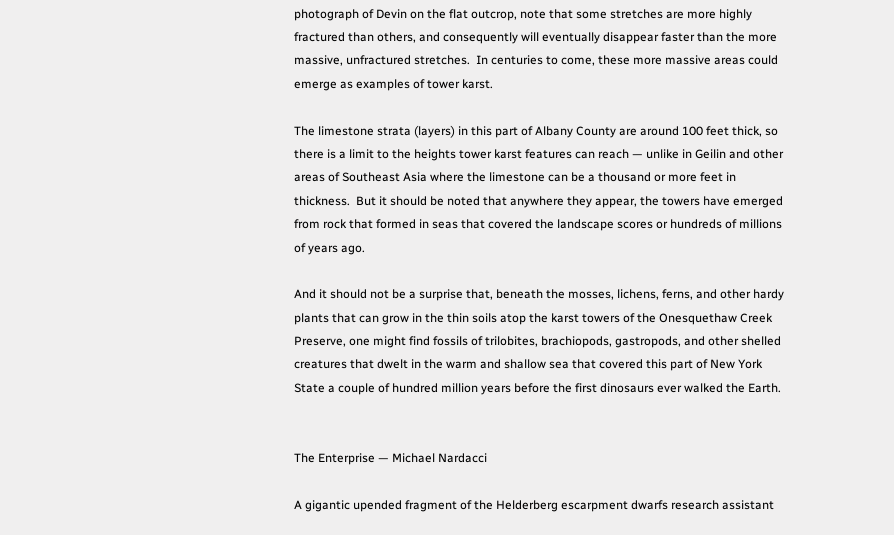photograph of Devin on the flat outcrop, note that some stretches are more highly fractured than others, and consequently will eventually disappear faster than the more massive, unfractured stretches.  In centuries to come, these more massive areas could emerge as examples of tower karst.

The limestone strata (layers) in this part of Albany County are around 100 feet thick, so there is a limit to the heights tower karst features can reach — unlike in Geilin and other areas of Southeast Asia where the limestone can be a thousand or more feet in thickness.  But it should be noted that anywhere they appear, the towers have emerged from rock that formed in seas that covered the landscape scores or hundreds of millions of years ago.

And it should not be a surprise that, beneath the mosses, lichens, ferns, and other hardy plants that can grow in the thin soils atop the karst towers of the Onesquethaw Creek Preserve, one might find fossils of trilobites, brachiopods, gastropods, and other shelled creatures that dwelt in the warm and shallow sea that covered this part of New York State a couple of hundred million years before the first dinosaurs ever walked the Earth.


The Enterprise — Michael Nardacci

A gigantic upended fragment of the Helderberg escarpment dwarfs research assistant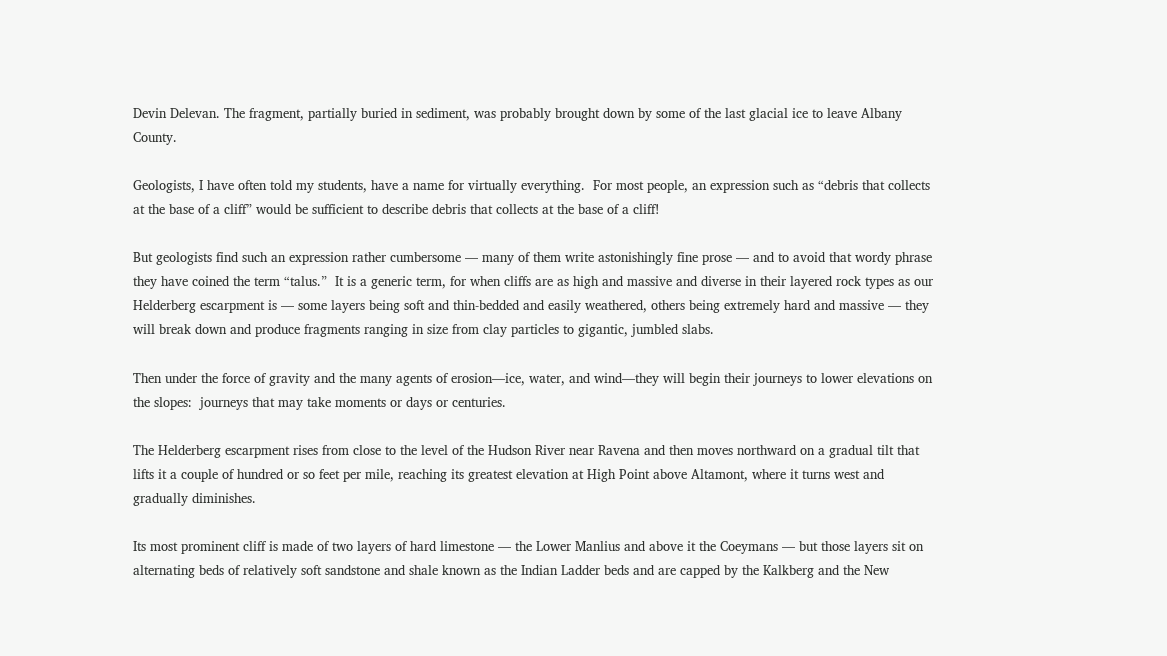Devin Delevan. The fragment, partially buried in sediment, was probably brought down by some of the last glacial ice to leave Albany County.

Geologists, I have often told my students, have a name for virtually everything.  For most people, an expression such as “debris that collects at the base of a cliff” would be sufficient to describe debris that collects at the base of a cliff!

But geologists find such an expression rather cumbersome — many of them write astonishingly fine prose — and to avoid that wordy phrase they have coined the term “talus.”  It is a generic term, for when cliffs are as high and massive and diverse in their layered rock types as our Helderberg escarpment is — some layers being soft and thin-bedded and easily weathered, others being extremely hard and massive — they will break down and produce fragments ranging in size from clay particles to gigantic, jumbled slabs.

Then under the force of gravity and the many agents of erosion—ice, water, and wind—they will begin their journeys to lower elevations on the slopes:  journeys that may take moments or days or centuries.

The Helderberg escarpment rises from close to the level of the Hudson River near Ravena and then moves northward on a gradual tilt that lifts it a couple of hundred or so feet per mile, reaching its greatest elevation at High Point above Altamont, where it turns west and gradually diminishes.

Its most prominent cliff is made of two layers of hard limestone — the Lower Manlius and above it the Coeymans — but those layers sit on alternating beds of relatively soft sandstone and shale known as the Indian Ladder beds and are capped by the Kalkberg and the New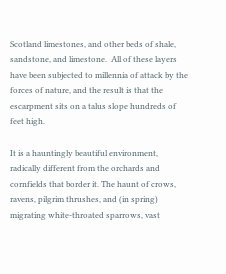Scotland limestones, and other beds of shale, sandstone, and limestone.  All of these layers have been subjected to millennia of attack by the forces of nature, and the result is that the escarpment sits on a talus slope hundreds of feet high.

It is a hauntingly beautiful environment, radically different from the orchards and cornfields that border it. The haunt of crows, ravens, pilgrim thrushes, and (in spring) migrating white-throated sparrows, vast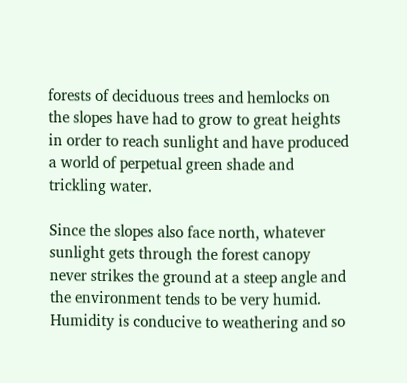forests of deciduous trees and hemlocks on the slopes have had to grow to great heights in order to reach sunlight and have produced a world of perpetual green shade and trickling water.

Since the slopes also face north, whatever sunlight gets through the forest canopy never strikes the ground at a steep angle and the environment tends to be very humid.  Humidity is conducive to weathering and so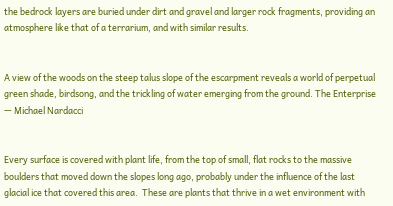the bedrock layers are buried under dirt and gravel and larger rock fragments, providing an atmosphere like that of a terrarium, and with similar results.


A view of the woods on the steep talus slope of the escarpment reveals a world of perpetual green shade, birdsong, and the trickling of water emerging from the ground. The Enterprise — Michael Nardacci


Every surface is covered with plant life, from the top of small, flat rocks to the massive boulders that moved down the slopes long ago, probably under the influence of the last glacial ice that covered this area.  These are plants that thrive in a wet environment with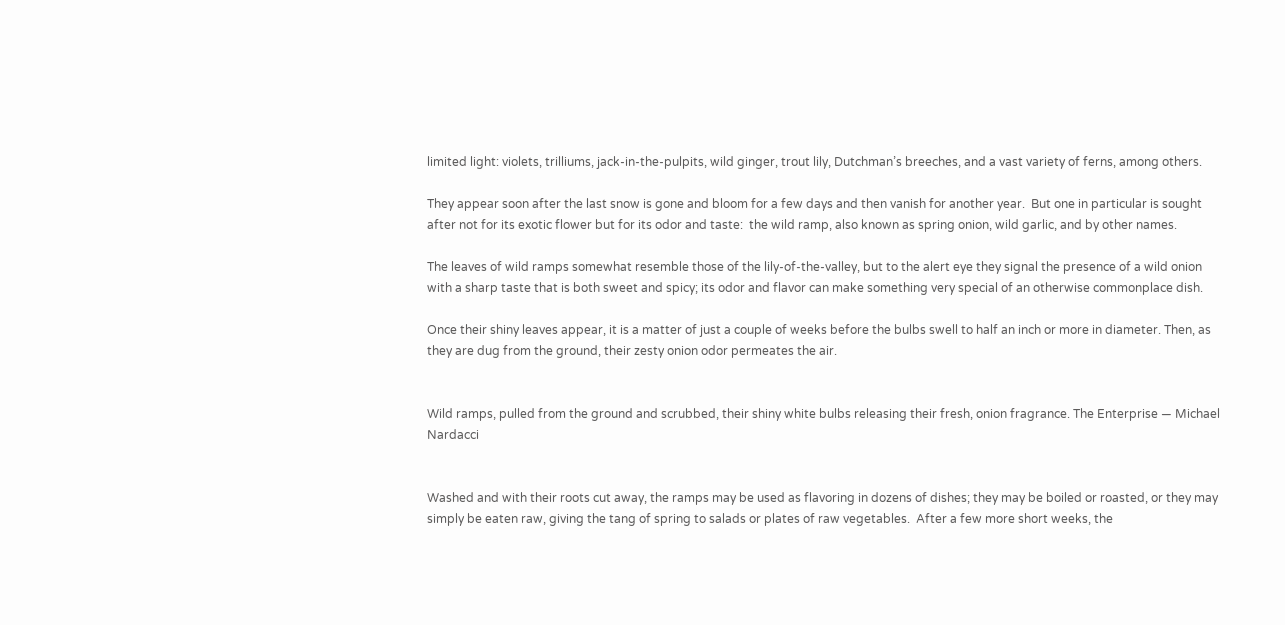limited light: violets, trilliums, jack-in-the-pulpits, wild ginger, trout lily, Dutchman’s breeches, and a vast variety of ferns, among others.

They appear soon after the last snow is gone and bloom for a few days and then vanish for another year.  But one in particular is sought after not for its exotic flower but for its odor and taste:  the wild ramp, also known as spring onion, wild garlic, and by other names.

The leaves of wild ramps somewhat resemble those of the lily-of-the-valley, but to the alert eye they signal the presence of a wild onion with a sharp taste that is both sweet and spicy; its odor and flavor can make something very special of an otherwise commonplace dish.

Once their shiny leaves appear, it is a matter of just a couple of weeks before the bulbs swell to half an inch or more in diameter. Then, as they are dug from the ground, their zesty onion odor permeates the air.


Wild ramps, pulled from the ground and scrubbed, their shiny white bulbs releasing their fresh, onion fragrance. The Enterprise — Michael Nardacci


Washed and with their roots cut away, the ramps may be used as flavoring in dozens of dishes; they may be boiled or roasted, or they may simply be eaten raw, giving the tang of spring to salads or plates of raw vegetables.  After a few more short weeks, the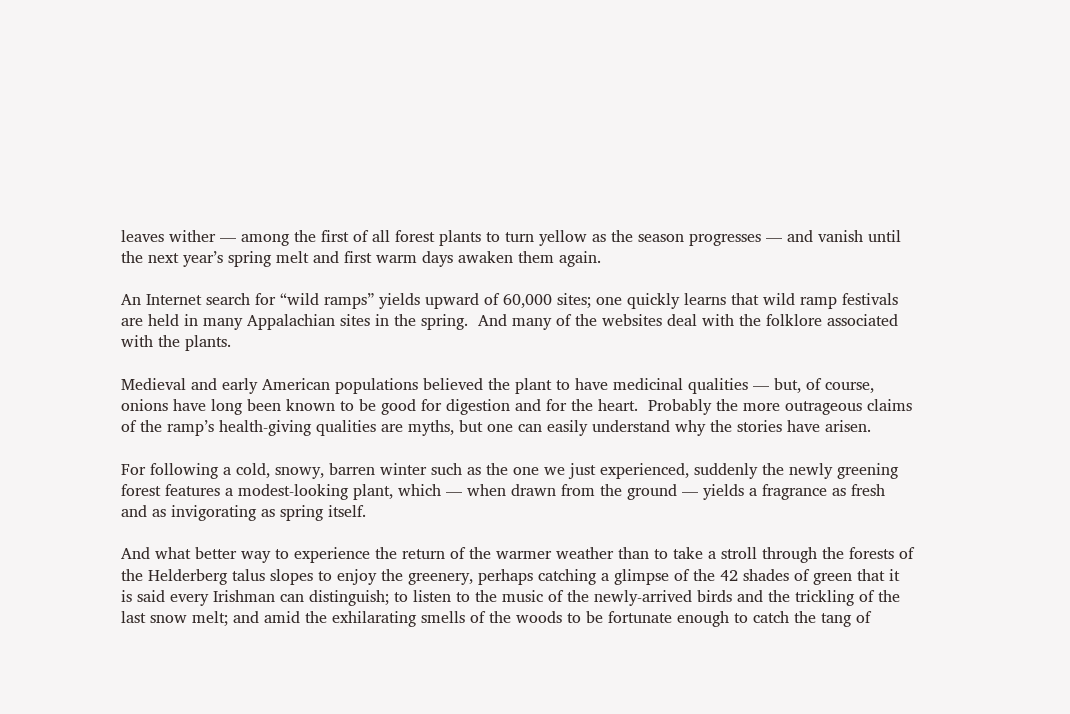leaves wither — among the first of all forest plants to turn yellow as the season progresses — and vanish until the next year’s spring melt and first warm days awaken them again.

An Internet search for “wild ramps” yields upward of 60,000 sites; one quickly learns that wild ramp festivals are held in many Appalachian sites in the spring.  And many of the websites deal with the folklore associated with the plants.

Medieval and early American populations believed the plant to have medicinal qualities — but, of course, onions have long been known to be good for digestion and for the heart.  Probably the more outrageous claims of the ramp’s health-giving qualities are myths, but one can easily understand why the stories have arisen.

For following a cold, snowy, barren winter such as the one we just experienced, suddenly the newly greening forest features a modest-looking plant, which — when drawn from the ground — yields a fragrance as fresh and as invigorating as spring itself.

And what better way to experience the return of the warmer weather than to take a stroll through the forests of the Helderberg talus slopes to enjoy the greenery, perhaps catching a glimpse of the 42 shades of green that it is said every Irishman can distinguish; to listen to the music of the newly-arrived birds and the trickling of the last snow melt; and amid the exhilarating smells of the woods to be fortunate enough to catch the tang of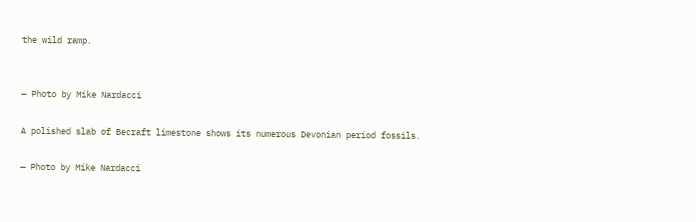the wild ramp.


— Photo by Mike Nardacci

A polished slab of Becraft limestone shows its numerous Devonian period fossils.

— Photo by Mike Nardacci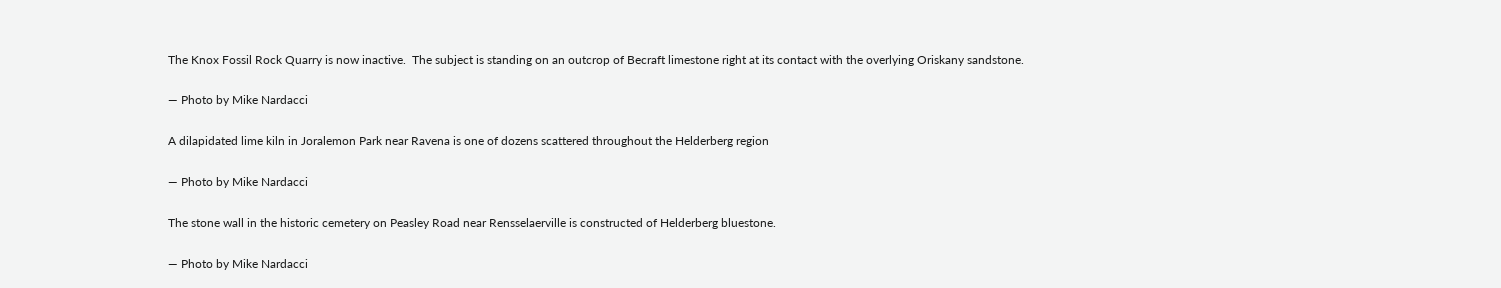The Knox Fossil Rock Quarry is now inactive.  The subject is standing on an outcrop of Becraft limestone right at its contact with the overlying Oriskany sandstone.

— Photo by Mike Nardacci

A dilapidated lime kiln in Joralemon Park near Ravena is one of dozens scattered throughout the Helderberg region

— Photo by Mike Nardacci

The stone wall in the historic cemetery on Peasley Road near Rensselaerville is constructed of Helderberg bluestone.

— Photo by Mike Nardacci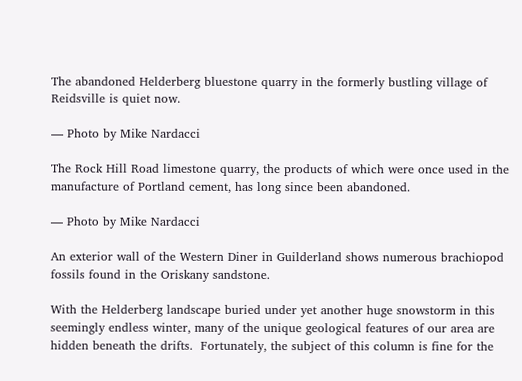The abandoned Helderberg bluestone quarry in the formerly bustling village of Reidsville is quiet now.

— Photo by Mike Nardacci

The Rock Hill Road limestone quarry, the products of which were once used in the manufacture of Portland cement, has long since been abandoned.

— Photo by Mike Nardacci

An exterior wall of the Western Diner in Guilderland shows numerous brachiopod fossils found in the Oriskany sandstone.

With the Helderberg landscape buried under yet another huge snowstorm in this seemingly endless winter, many of the unique geological features of our area are hidden beneath the drifts.  Fortunately, the subject of this column is fine for the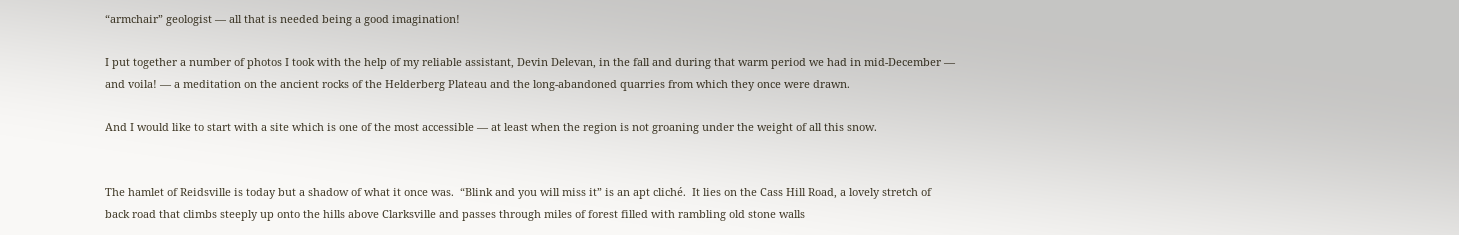“armchair” geologist — all that is needed being a good imagination!

I put together a number of photos I took with the help of my reliable assistant, Devin Delevan, in the fall and during that warm period we had in mid-December — and voila! — a meditation on the ancient rocks of the Helderberg Plateau and the long-abandoned quarries from which they once were drawn.

And I would like to start with a site which is one of the most accessible — at least when the region is not groaning under the weight of all this snow.


The hamlet of Reidsville is today but a shadow of what it once was.  “Blink and you will miss it” is an apt cliché.  It lies on the Cass Hill Road, a lovely stretch of back road that climbs steeply up onto the hills above Clarksville and passes through miles of forest filled with rambling old stone walls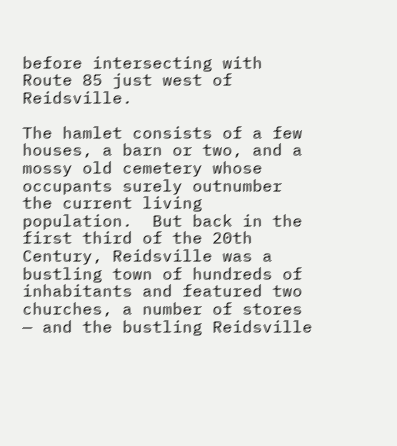before intersecting with Route 85 just west of Reidsville.

The hamlet consists of a few houses, a barn or two, and a mossy old cemetery whose occupants surely outnumber the current living population.  But back in the first third of the 20th Century, Reidsville was a bustling town of hundreds of inhabitants and featured two churches, a number of stores — and the bustling Reidsville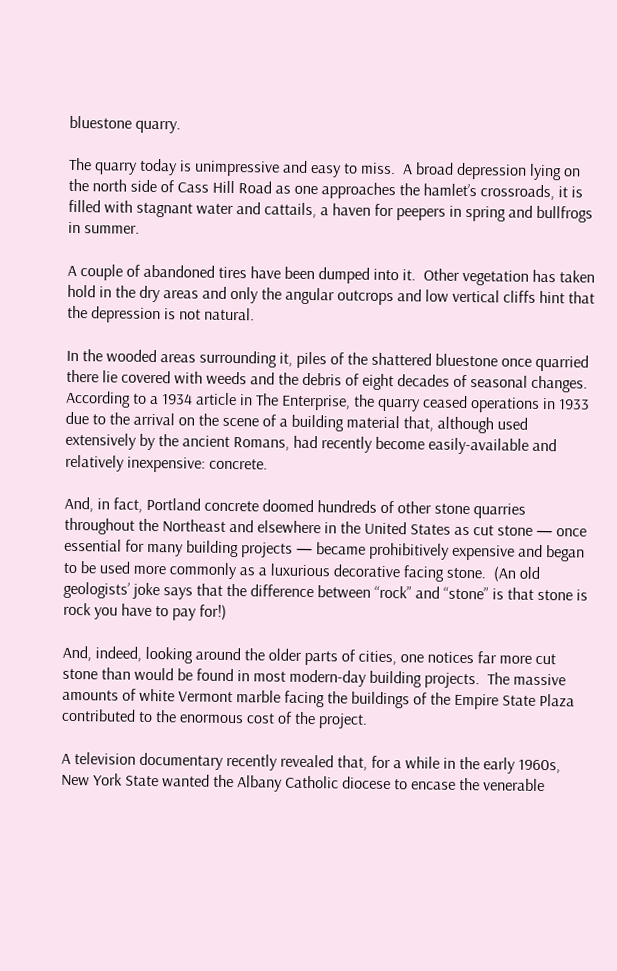bluestone quarry.

The quarry today is unimpressive and easy to miss.  A broad depression lying on the north side of Cass Hill Road as one approaches the hamlet’s crossroads, it is filled with stagnant water and cattails, a haven for peepers in spring and bullfrogs in summer.

A couple of abandoned tires have been dumped into it.  Other vegetation has taken hold in the dry areas and only the angular outcrops and low vertical cliffs hint that the depression is not natural.

In the wooded areas surrounding it, piles of the shattered bluestone once quarried there lie covered with weeds and the debris of eight decades of seasonal changes.  According to a 1934 article in The Enterprise, the quarry ceased operations in 1933 due to the arrival on the scene of a building material that, although used extensively by the ancient Romans, had recently become easily-available and relatively inexpensive: concrete.

And, in fact, Portland concrete doomed hundreds of other stone quarries throughout the Northeast and elsewhere in the United States as cut stone — once essential for many building projects — became prohibitively expensive and began to be used more commonly as a luxurious decorative facing stone.  (An old geologists’ joke says that the difference between “rock” and “stone” is that stone is rock you have to pay for!)

And, indeed, looking around the older parts of cities, one notices far more cut stone than would be found in most modern-day building projects.  The massive amounts of white Vermont marble facing the buildings of the Empire State Plaza contributed to the enormous cost of the project.

A television documentary recently revealed that, for a while in the early 1960s, New York State wanted the Albany Catholic diocese to encase the venerable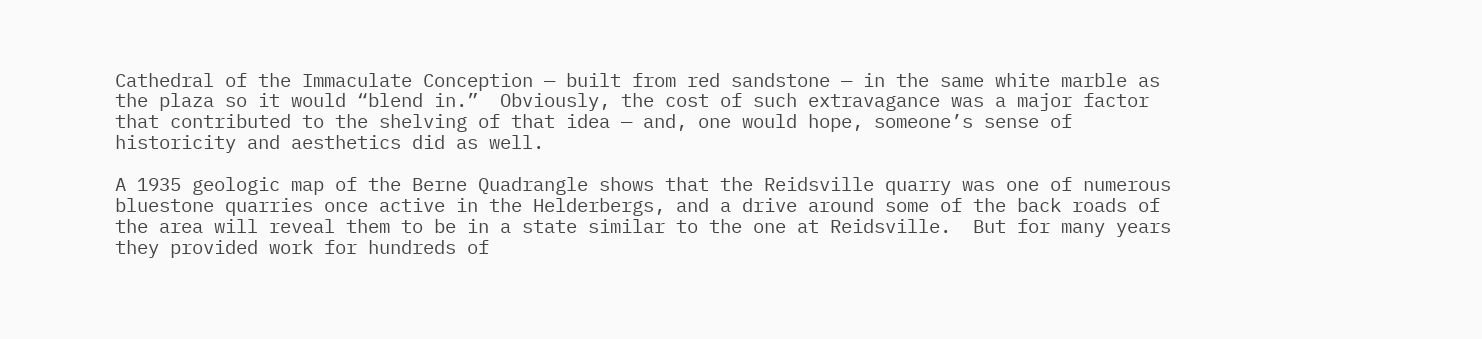Cathedral of the Immaculate Conception — built from red sandstone — in the same white marble as the plaza so it would “blend in.”  Obviously, the cost of such extravagance was a major factor that contributed to the shelving of that idea — and, one would hope, someone’s sense of historicity and aesthetics did as well.

A 1935 geologic map of the Berne Quadrangle shows that the Reidsville quarry was one of numerous bluestone quarries once active in the Helderbergs, and a drive around some of the back roads of the area will reveal them to be in a state similar to the one at Reidsville.  But for many years they provided work for hundreds of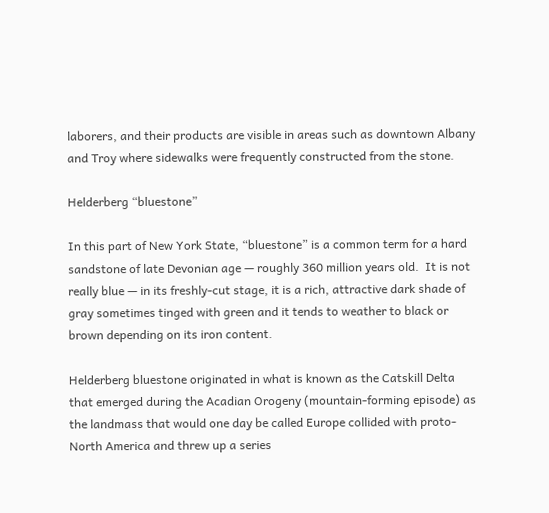laborers, and their products are visible in areas such as downtown Albany and Troy where sidewalks were frequently constructed from the stone.

Helderberg “bluestone”

In this part of New York State, “bluestone” is a common term for a hard sandstone of late Devonian age — roughly 360 million years old.  It is not really blue — in its freshly-cut stage, it is a rich, attractive dark shade of gray sometimes tinged with green and it tends to weather to black or brown depending on its iron content.

Helderberg bluestone originated in what is known as the Catskill Delta that emerged during the Acadian Orogeny (mountain-forming episode) as the landmass that would one day be called Europe collided with proto-North America and threw up a series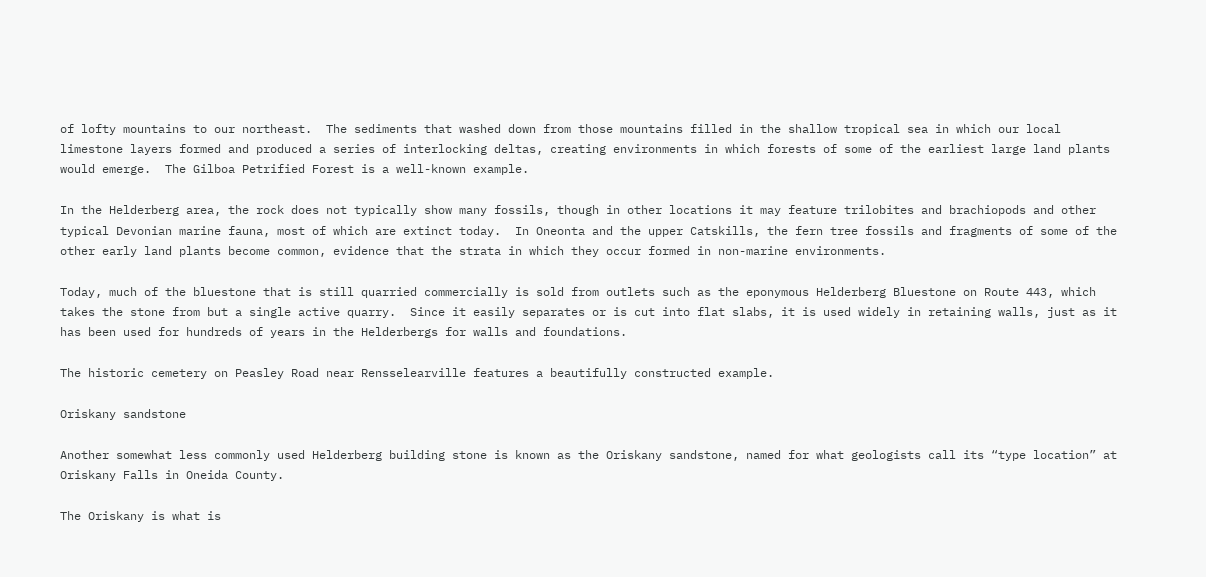of lofty mountains to our northeast.  The sediments that washed down from those mountains filled in the shallow tropical sea in which our local limestone layers formed and produced a series of interlocking deltas, creating environments in which forests of some of the earliest large land plants would emerge.  The Gilboa Petrified Forest is a well-known example.

In the Helderberg area, the rock does not typically show many fossils, though in other locations it may feature trilobites and brachiopods and other typical Devonian marine fauna, most of which are extinct today.  In Oneonta and the upper Catskills, the fern tree fossils and fragments of some of the other early land plants become common, evidence that the strata in which they occur formed in non-marine environments.

Today, much of the bluestone that is still quarried commercially is sold from outlets such as the eponymous Helderberg Bluestone on Route 443, which takes the stone from but a single active quarry.  Since it easily separates or is cut into flat slabs, it is used widely in retaining walls, just as it has been used for hundreds of years in the Helderbergs for walls and foundations.

The historic cemetery on Peasley Road near Rensselearville features a beautifully constructed example.

Oriskany sandstone

Another somewhat less commonly used Helderberg building stone is known as the Oriskany sandstone, named for what geologists call its “type location” at Oriskany Falls in Oneida County.

The Oriskany is what is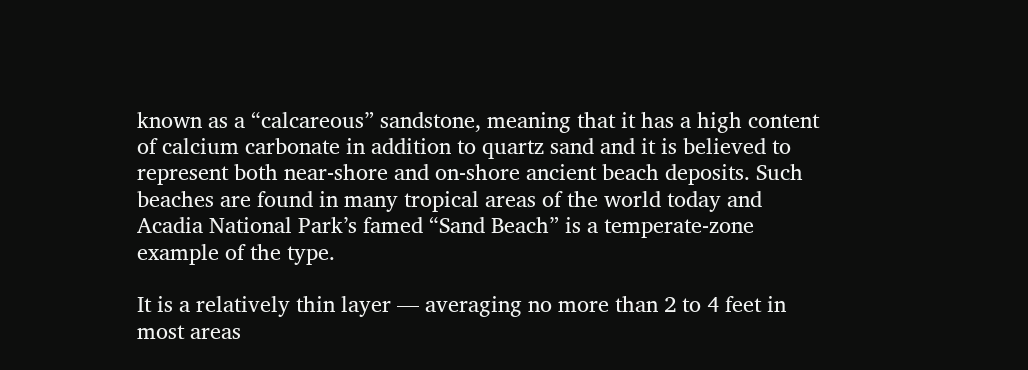known as a “calcareous” sandstone, meaning that it has a high content of calcium carbonate in addition to quartz sand and it is believed to represent both near-shore and on-shore ancient beach deposits. Such beaches are found in many tropical areas of the world today and Acadia National Park’s famed “Sand Beach” is a temperate-zone example of the type.

It is a relatively thin layer — averaging no more than 2 to 4 feet in most areas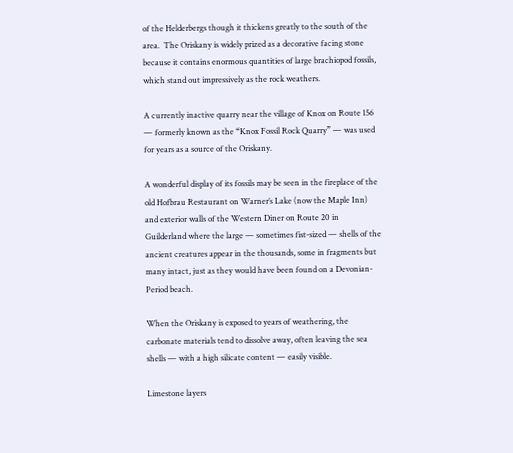of the Helderbergs though it thickens greatly to the south of the area.  The Oriskany is widely prized as a decorative facing stone because it contains enormous quantities of large brachiopod fossils, which stand out impressively as the rock weathers.

A currently inactive quarry near the village of Knox on Route 156 — formerly known as the “Knox Fossil Rock Quarry” — was used for years as a source of the Oriskany.

A wonderful display of its fossils may be seen in the fireplace of the old Hofbrau Restaurant on Warner’s Lake (now the Maple Inn) and exterior walls of the Western Diner on Route 20 in Guilderland where the large — sometimes fist-sized — shells of the ancient creatures appear in the thousands, some in fragments but many intact, just as they would have been found on a Devonian-Period beach.

When the Oriskany is exposed to years of weathering, the carbonate materials tend to dissolve away, often leaving the sea shells — with a high silicate content — easily visible.

Limestone layers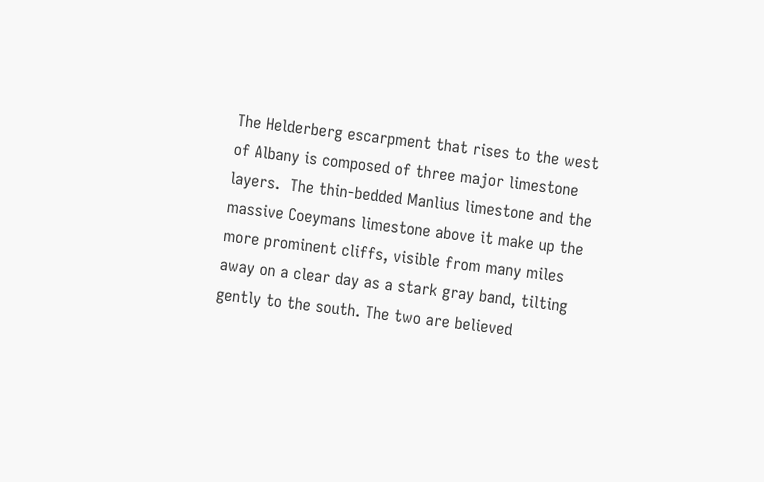The Helderberg escarpment that rises to the west of Albany is composed of three major limestone layers.  The thin-bedded Manlius limestone and the massive Coeymans limestone above it make up the more prominent cliffs, visible from many miles away on a clear day as a stark gray band, tilting gently to the south. The two are believed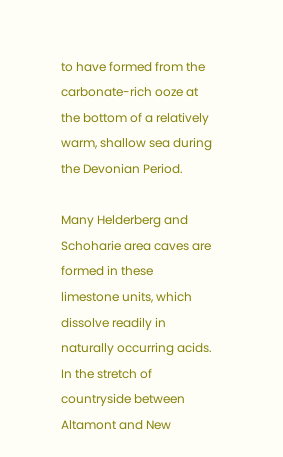to have formed from the carbonate-rich ooze at the bottom of a relatively warm, shallow sea during the Devonian Period.

Many Helderberg and Schoharie area caves are formed in these limestone units, which dissolve readily in naturally occurring acids.  In the stretch of countryside between Altamont and New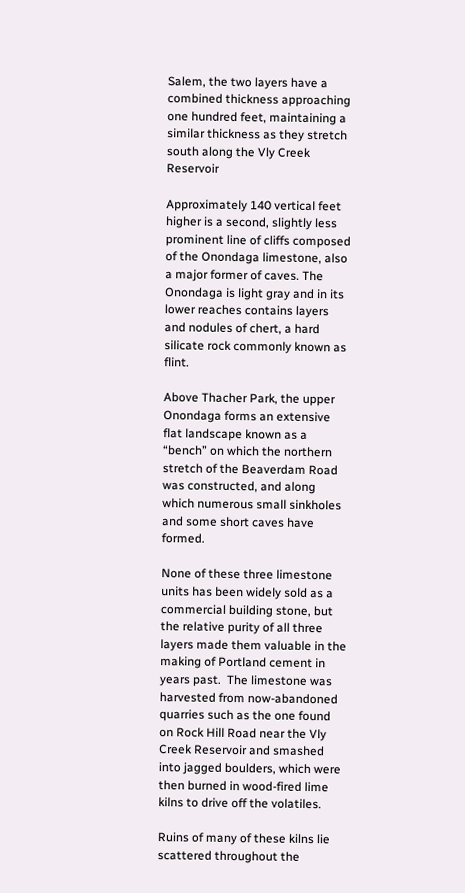Salem, the two layers have a combined thickness approaching one hundred feet, maintaining a similar thickness as they stretch south along the Vly Creek Reservoir

Approximately 140 vertical feet higher is a second, slightly less prominent line of cliffs composed of the Onondaga limestone, also a major former of caves. The Onondaga is light gray and in its lower reaches contains layers and nodules of chert, a hard silicate rock commonly known as flint.

Above Thacher Park, the upper Onondaga forms an extensive flat landscape known as a “bench” on which the northern stretch of the Beaverdam Road was constructed, and along which numerous small sinkholes and some short caves have formed.

None of these three limestone units has been widely sold as a commercial building stone, but the relative purity of all three layers made them valuable in the making of Portland cement in years past.  The limestone was harvested from now-abandoned quarries such as the one found on Rock Hill Road near the Vly Creek Reservoir and smashed into jagged boulders, which were then burned in wood-fired lime kilns to drive off the volatiles.

Ruins of many of these kilns lie scattered throughout the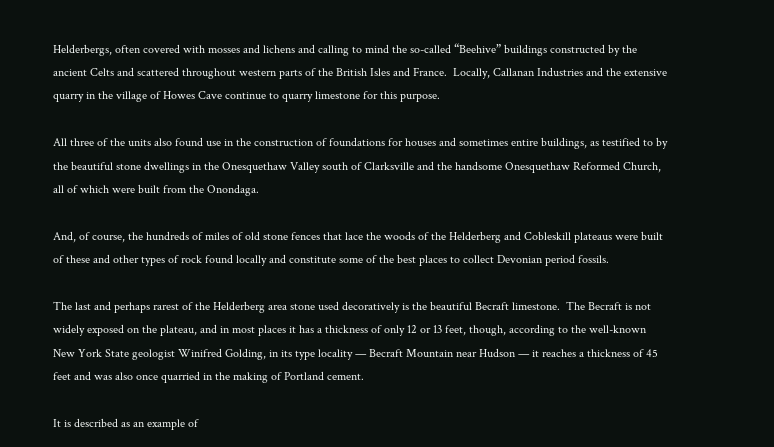Helderbergs, often covered with mosses and lichens and calling to mind the so-called “Beehive” buildings constructed by the ancient Celts and scattered throughout western parts of the British Isles and France.  Locally, Callanan Industries and the extensive quarry in the village of Howes Cave continue to quarry limestone for this purpose.

All three of the units also found use in the construction of foundations for houses and sometimes entire buildings, as testified to by the beautiful stone dwellings in the Onesquethaw Valley south of Clarksville and the handsome Onesquethaw Reformed Church, all of which were built from the Onondaga.

And, of course, the hundreds of miles of old stone fences that lace the woods of the Helderberg and Cobleskill plateaus were built of these and other types of rock found locally and constitute some of the best places to collect Devonian period fossils.

The last and perhaps rarest of the Helderberg area stone used decoratively is the beautiful Becraft limestone.  The Becraft is not widely exposed on the plateau, and in most places it has a thickness of only 12 or 13 feet, though, according to the well-known New York State geologist Winifred Golding, in its type locality — Becraft Mountain near Hudson — it reaches a thickness of 45 feet and was also once quarried in the making of Portland cement.

It is described as an example of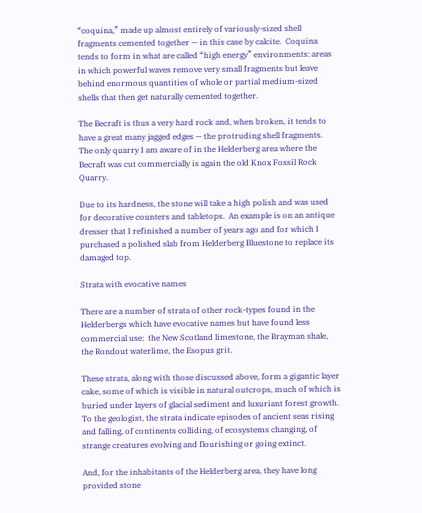“coquina,” made up almost entirely of variously-sized shell fragments cemented together — in this case by calcite.  Coquina tends to form in what are called “high energy” environments: areas in which powerful waves remove very small fragments but leave behind enormous quantities of whole or partial medium-sized shells that then get naturally cemented together.

The Becraft is thus a very hard rock and, when broken, it tends to have a great many jagged edges — the protruding shell fragments.  The only quarry I am aware of in the Helderberg area where the Becraft was cut commercially is again the old Knox Fossil Rock Quarry.

Due to its hardness, the stone will take a high polish and was used for decorative counters and tabletops.  An example is on an antique dresser that I refinished a number of years ago and for which I purchased a polished slab from Helderberg Bluestone to replace its damaged top.

Strata with evocative names

There are a number of strata of other rock-types found in the Helderbergs which have evocative names but have found less commercial use:  the New Scotland limestone, the Brayman shale, the Rondout waterlime, the Esopus grit.

These strata, along with those discussed above, form a gigantic layer cake, some of which is visible in natural outcrops, much of which is buried under layers of glacial sediment and luxuriant forest growth.  To the geologist, the strata indicate episodes of ancient seas rising and falling, of continents colliding, of ecosystems changing, of strange creatures evolving and flourishing or going extinct.

And, for the inhabitants of the Helderberg area, they have long provided stone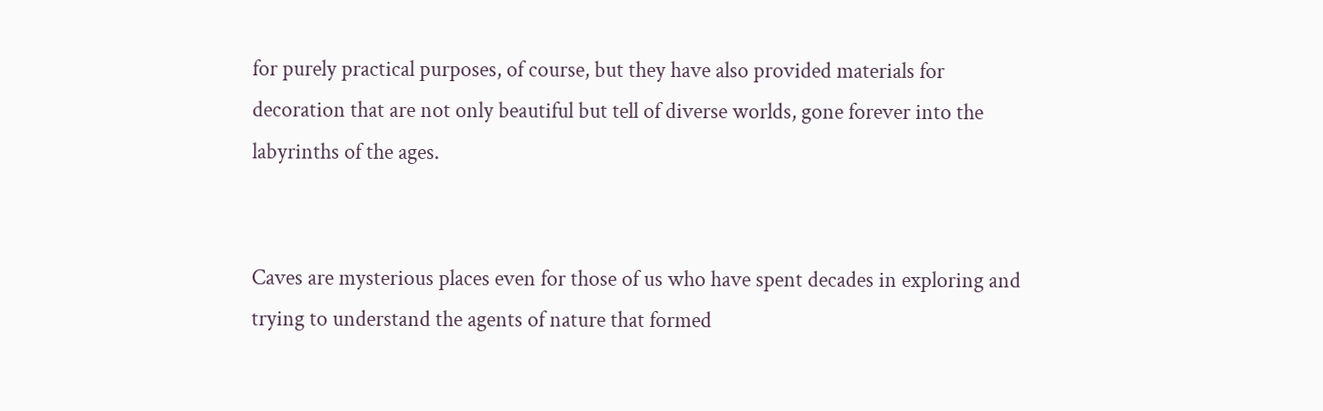for purely practical purposes, of course, but they have also provided materials for decoration that are not only beautiful but tell of diverse worlds, gone forever into the labyrinths of the ages.


Caves are mysterious places even for those of us who have spent decades in exploring and trying to understand the agents of nature that formed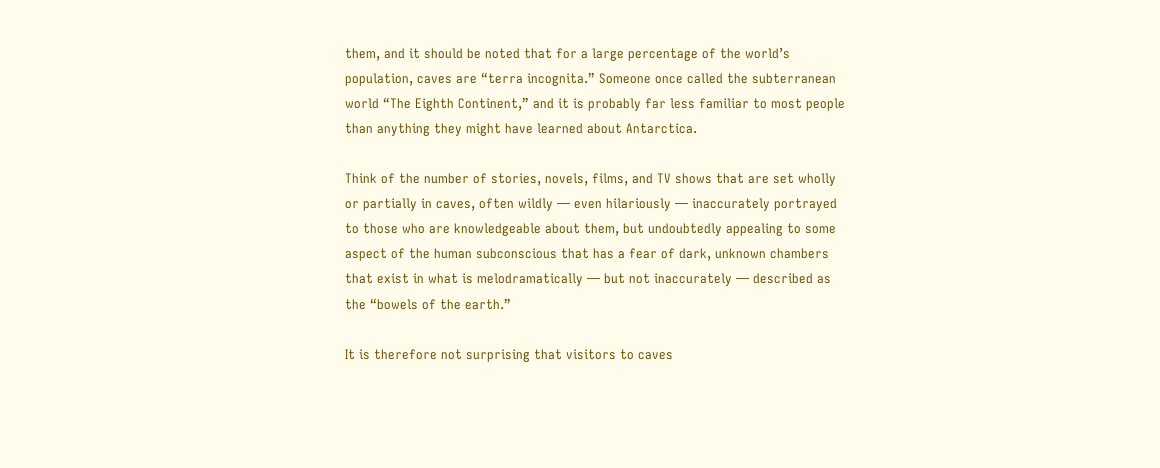them, and it should be noted that for a large percentage of the world’s population, caves are “terra incognita.” Someone once called the subterranean world “The Eighth Continent,” and it is probably far less familiar to most people than anything they might have learned about Antarctica.

Think of the number of stories, novels, films, and TV shows that are set wholly or partially in caves, often wildly — even hilariously — inaccurately portrayed to those who are knowledgeable about them, but undoubtedly appealing to some aspect of the human subconscious that has a fear of dark, unknown chambers that exist in what is melodramatically — but not inaccurately — described as the “bowels of the earth.”

It is therefore not surprising that visitors to caves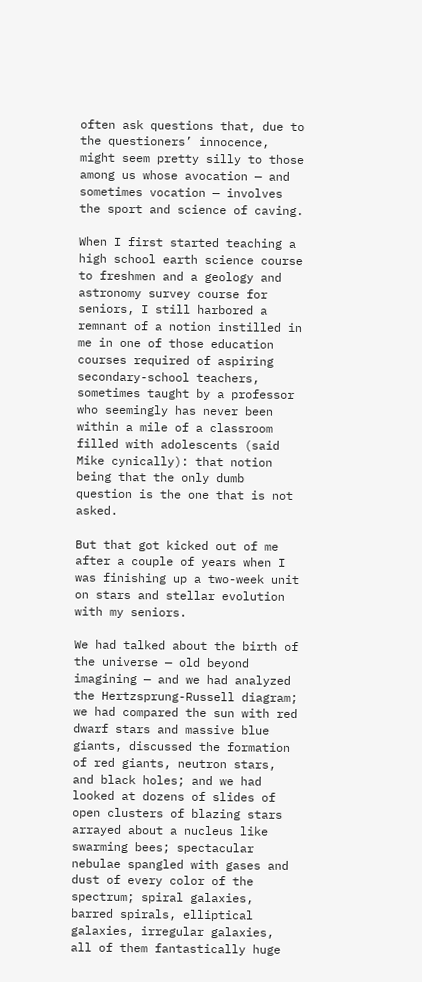often ask questions that, due to the questioners’ innocence, might seem pretty silly to those among us whose avocation — and sometimes vocation — involves the sport and science of caving.

When I first started teaching a high school earth science course to freshmen and a geology and astronomy survey course for seniors, I still harbored a remnant of a notion instilled in me in one of those education courses required of aspiring secondary-school teachers, sometimes taught by a professor who seemingly has never been within a mile of a classroom filled with adolescents (said Mike cynically): that notion being that the only dumb question is the one that is not asked.

But that got kicked out of me after a couple of years when I was finishing up a two-week unit on stars and stellar evolution with my seniors.

We had talked about the birth of the universe — old beyond imagining — and we had analyzed the Hertzsprung-Russell diagram; we had compared the sun with red dwarf stars and massive blue giants, discussed the formation of red giants, neutron stars, and black holes; and we had looked at dozens of slides of open clusters of blazing stars arrayed about a nucleus like swarming bees; spectacular nebulae spangled with gases and dust of every color of the spectrum; spiral galaxies, barred spirals, elliptical galaxies, irregular galaxies, all of them fantastically huge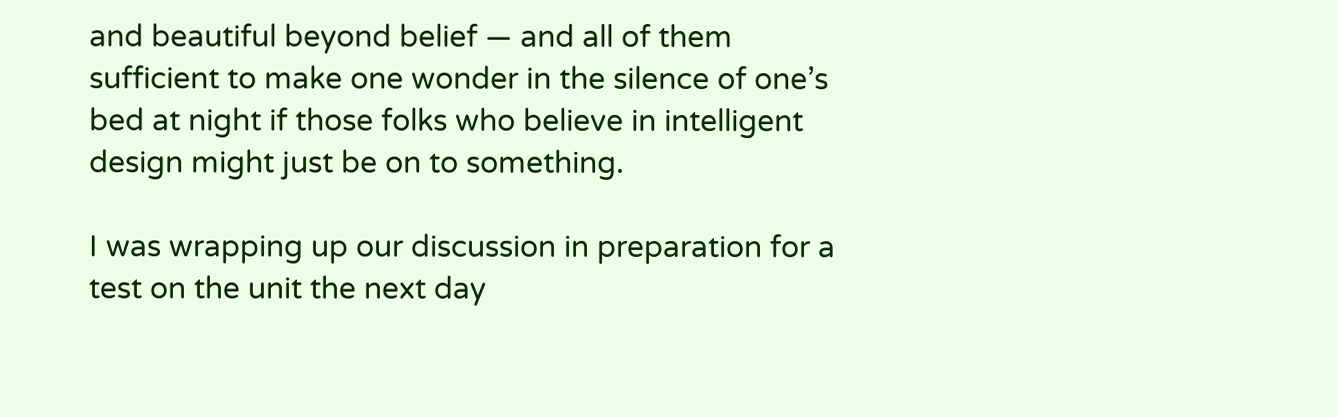and beautiful beyond belief — and all of them sufficient to make one wonder in the silence of one’s bed at night if those folks who believe in intelligent design might just be on to something.

I was wrapping up our discussion in preparation for a test on the unit the next day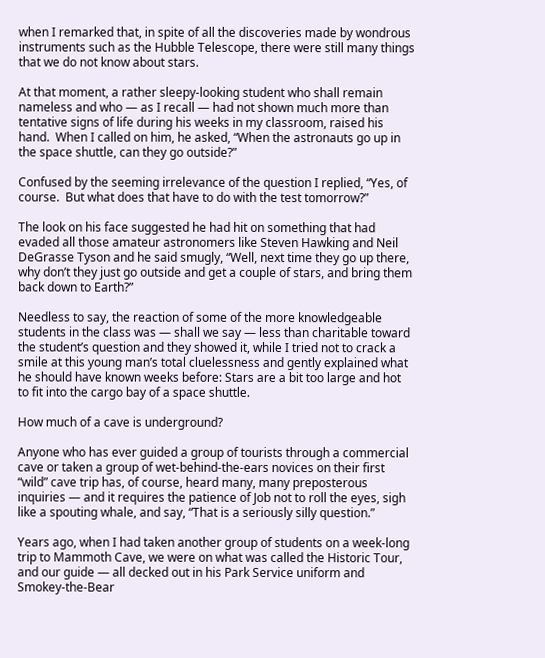when I remarked that, in spite of all the discoveries made by wondrous instruments such as the Hubble Telescope, there were still many things that we do not know about stars.

At that moment, a rather sleepy-looking student who shall remain nameless and who — as I recall — had not shown much more than tentative signs of life during his weeks in my classroom, raised his hand.  When I called on him, he asked, “When the astronauts go up in the space shuttle, can they go outside?”

Confused by the seeming irrelevance of the question I replied, “Yes, of course.  But what does that have to do with the test tomorrow?”

The look on his face suggested he had hit on something that had evaded all those amateur astronomers like Steven Hawking and Neil DeGrasse Tyson and he said smugly, “Well, next time they go up there, why don’t they just go outside and get a couple of stars, and bring them back down to Earth?”

Needless to say, the reaction of some of the more knowledgeable students in the class was — shall we say — less than charitable toward the student’s question and they showed it, while I tried not to crack a smile at this young man’s total cluelessness and gently explained what he should have known weeks before: Stars are a bit too large and hot to fit into the cargo bay of a space shuttle.

How much of a cave is underground?

Anyone who has ever guided a group of tourists through a commercial cave or taken a group of wet-behind-the-ears novices on their first “wild” cave trip has, of course, heard many, many preposterous inquiries — and it requires the patience of Job not to roll the eyes, sigh like a spouting whale, and say, “That is a seriously silly question.”

Years ago, when I had taken another group of students on a week-long trip to Mammoth Cave, we were on what was called the Historic Tour, and our guide — all decked out in his Park Service uniform and Smokey-the-Bear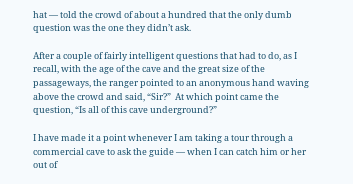hat — told the crowd of about a hundred that the only dumb question was the one they didn’t ask.

After a couple of fairly intelligent questions that had to do, as I recall, with the age of the cave and the great size of the passageways, the ranger pointed to an anonymous hand waving above the crowd and said, “Sir?”  At which point came the question, “Is all of this cave underground?”

I have made it a point whenever I am taking a tour through a commercial cave to ask the guide — when I can catch him or her out of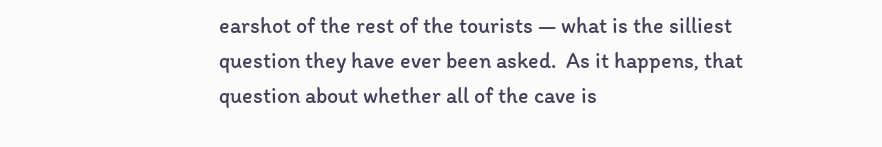earshot of the rest of the tourists — what is the silliest question they have ever been asked.  As it happens, that question about whether all of the cave is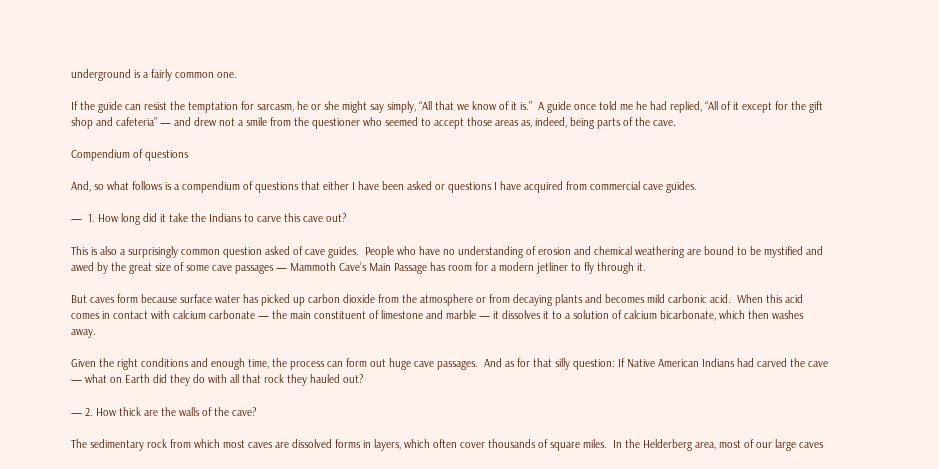underground is a fairly common one.

If the guide can resist the temptation for sarcasm, he or she might say simply, “All that we know of it is.”  A guide once told me he had replied, “All of it except for the gift shop and cafeteria” — and drew not a smile from the questioner who seemed to accept those areas as, indeed, being parts of the cave.

Compendium of questions

And, so what follows is a compendium of questions that either I have been asked or questions I have acquired from commercial cave guides.

—  1. How long did it take the Indians to carve this cave out?

This is also a surprisingly common question asked of cave guides.  People who have no understanding of erosion and chemical weathering are bound to be mystified and awed by the great size of some cave passages — Mammoth Cave’s Main Passage has room for a modern jetliner to fly through it.

But caves form because surface water has picked up carbon dioxide from the atmosphere or from decaying plants and becomes mild carbonic acid.  When this acid comes in contact with calcium carbonate — the main constituent of limestone and marble — it dissolves it to a solution of calcium bicarbonate, which then washes away.

Given the right conditions and enough time, the process can form out huge cave passages.  And as for that silly question: If Native American Indians had carved the cave — what on Earth did they do with all that rock they hauled out?

— 2. How thick are the walls of the cave?

The sedimentary rock from which most caves are dissolved forms in layers, which often cover thousands of square miles.  In the Helderberg area, most of our large caves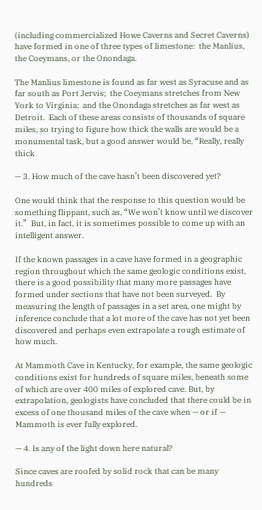(including commercialized Howe Caverns and Secret Caverns) have formed in one of three types of limestone:  the Manlius, the Coeymans, or the Onondaga.

The Manlius limestone is found as far west as Syracuse and as far south as Port Jervis;  the Coeymans stretches from New York to Virginia;  and the Onondaga stretches as far west as Detroit.  Each of these areas consists of thousands of square miles, so trying to figure how thick the walls are would be a monumental task, but a good answer would be, “Really, really thick

— 3. How much of the cave hasn’t been discovered yet?

One would think that the response to this question would be something flippant, such as, “We won’t know until we discover it.”  But, in fact, it is sometimes possible to come up with an intelligent answer.

If the known passages in a cave have formed in a geographic region throughout which the same geologic conditions exist, there is a good possibility that many more passages have formed under sections that have not been surveyed.  By measuring the length of passages in a set area, one might by inference conclude that a lot more of the cave has not yet been discovered and perhaps even extrapolate a rough estimate of how much.

At Mammoth Cave in Kentucky, for example, the same geologic conditions exist for hundreds of square miles, beneath some of which are over 400 miles of explored cave. But, by extrapolation, geologists have concluded that there could be in excess of one thousand miles of the cave when — or if — Mammoth is ever fully explored.

— 4. Is any of the light down here natural?

Since caves are roofed by solid rock that can be many hundreds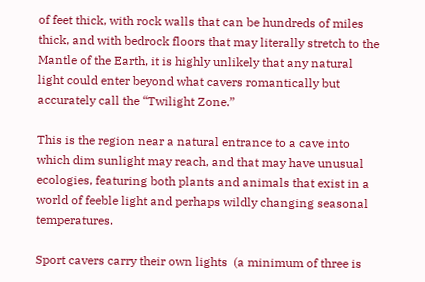of feet thick, with rock walls that can be hundreds of miles thick, and with bedrock floors that may literally stretch to the Mantle of the Earth, it is highly unlikely that any natural light could enter beyond what cavers romantically but accurately call the “Twilight Zone.”

This is the region near a natural entrance to a cave into which dim sunlight may reach, and that may have unusual ecologies, featuring both plants and animals that exist in a world of feeble light and perhaps wildly changing seasonal temperatures.

Sport cavers carry their own lights  (a minimum of three is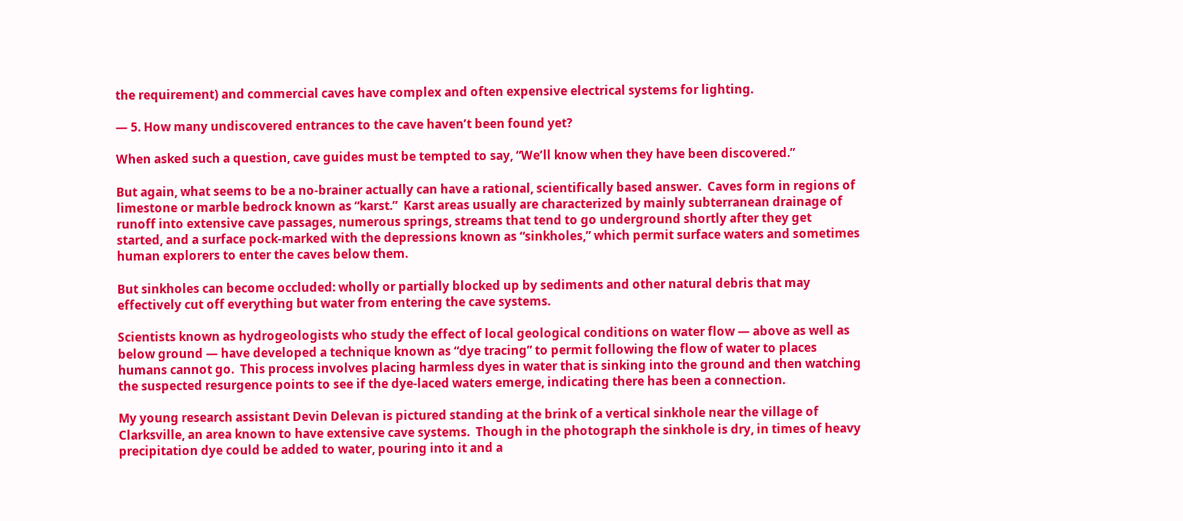the requirement) and commercial caves have complex and often expensive electrical systems for lighting.

— 5. How many undiscovered entrances to the cave haven’t been found yet?

When asked such a question, cave guides must be tempted to say, “We’ll know when they have been discovered.”

But again, what seems to be a no-brainer actually can have a rational, scientifically based answer.  Caves form in regions of limestone or marble bedrock known as “karst.”  Karst areas usually are characterized by mainly subterranean drainage of runoff into extensive cave passages, numerous springs, streams that tend to go underground shortly after they get started, and a surface pock-marked with the depressions known as “sinkholes,” which permit surface waters and sometimes human explorers to enter the caves below them.

But sinkholes can become occluded: wholly or partially blocked up by sediments and other natural debris that may effectively cut off everything but water from entering the cave systems.

Scientists known as hydrogeologists who study the effect of local geological conditions on water flow — above as well as below ground — have developed a technique known as “dye tracing” to permit following the flow of water to places humans cannot go.  This process involves placing harmless dyes in water that is sinking into the ground and then watching the suspected resurgence points to see if the dye-laced waters emerge, indicating there has been a connection.

My young research assistant Devin Delevan is pictured standing at the brink of a vertical sinkhole near the village of Clarksville, an area known to have extensive cave systems.  Though in the photograph the sinkhole is dry, in times of heavy precipitation dye could be added to water, pouring into it and a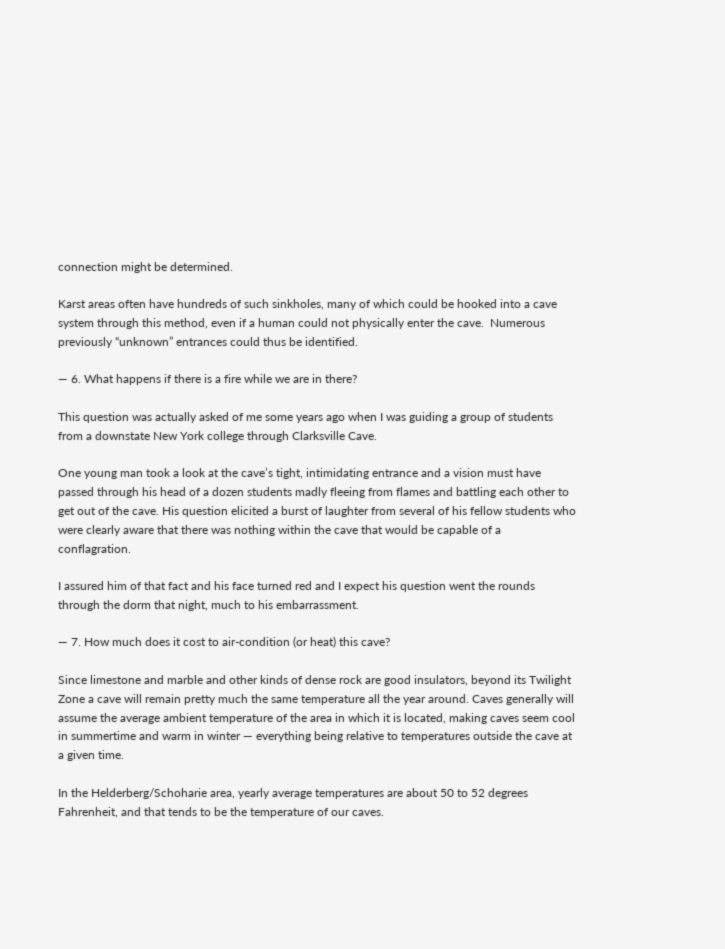connection might be determined.

Karst areas often have hundreds of such sinkholes, many of which could be hooked into a cave system through this method, even if a human could not physically enter the cave.  Numerous previously “unknown” entrances could thus be identified.

— 6. What happens if there is a fire while we are in there?

This question was actually asked of me some years ago when I was guiding a group of students from a downstate New York college through Clarksville Cave.

One young man took a look at the cave’s tight, intimidating entrance and a vision must have passed through his head of a dozen students madly fleeing from flames and battling each other to get out of the cave. His question elicited a burst of laughter from several of his fellow students who were clearly aware that there was nothing within the cave that would be capable of a conflagration.

I assured him of that fact and his face turned red and I expect his question went the rounds through the dorm that night, much to his embarrassment.

— 7. How much does it cost to air-condition (or heat) this cave?

Since limestone and marble and other kinds of dense rock are good insulators, beyond its Twilight Zone a cave will remain pretty much the same temperature all the year around. Caves generally will assume the average ambient temperature of the area in which it is located, making caves seem cool in summertime and warm in winter — everything being relative to temperatures outside the cave at a given time.

In the Helderberg/Schoharie area, yearly average temperatures are about 50 to 52 degrees Fahrenheit, and that tends to be the temperature of our caves.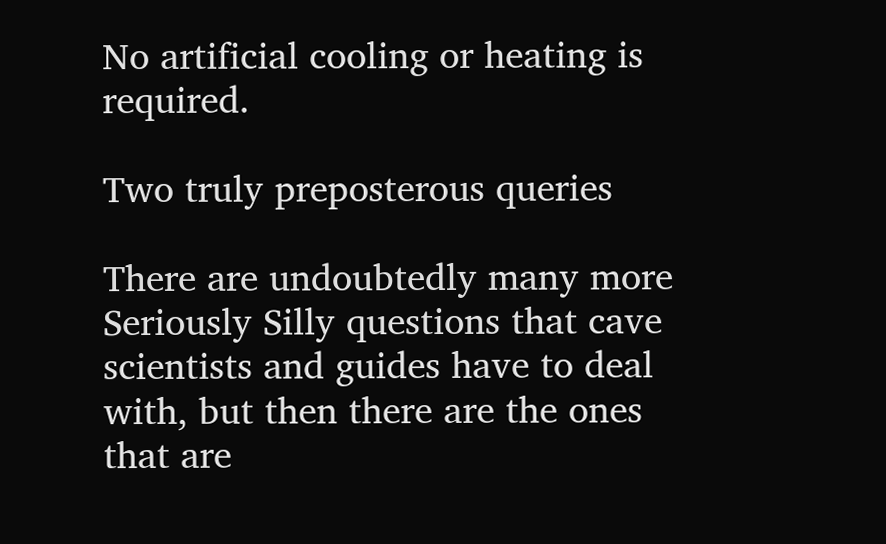No artificial cooling or heating is required.

Two truly preposterous queries

There are undoubtedly many more Seriously Silly questions that cave scientists and guides have to deal with, but then there are the ones that are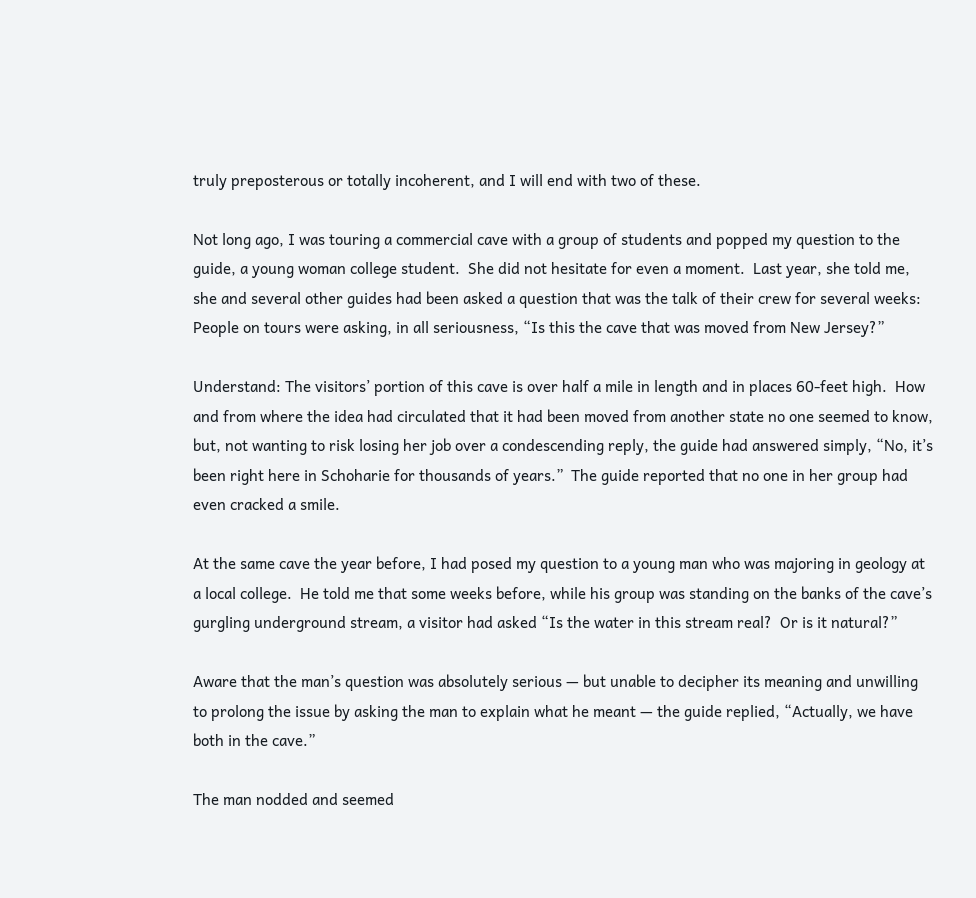truly preposterous or totally incoherent, and I will end with two of these.

Not long ago, I was touring a commercial cave with a group of students and popped my question to the guide, a young woman college student.  She did not hesitate for even a moment.  Last year, she told me, she and several other guides had been asked a question that was the talk of their crew for several weeks: People on tours were asking, in all seriousness, “Is this the cave that was moved from New Jersey?”

Understand: The visitors’ portion of this cave is over half a mile in length and in places 60-feet high.  How and from where the idea had circulated that it had been moved from another state no one seemed to know, but, not wanting to risk losing her job over a condescending reply, the guide had answered simply, “No, it’s been right here in Schoharie for thousands of years.”  The guide reported that no one in her group had even cracked a smile.

At the same cave the year before, I had posed my question to a young man who was majoring in geology at a local college.  He told me that some weeks before, while his group was standing on the banks of the cave’s gurgling underground stream, a visitor had asked “Is the water in this stream real?  Or is it natural?”

Aware that the man’s question was absolutely serious — but unable to decipher its meaning and unwilling to prolong the issue by asking the man to explain what he meant — the guide replied, “Actually, we have both in the cave.”

The man nodded and seemed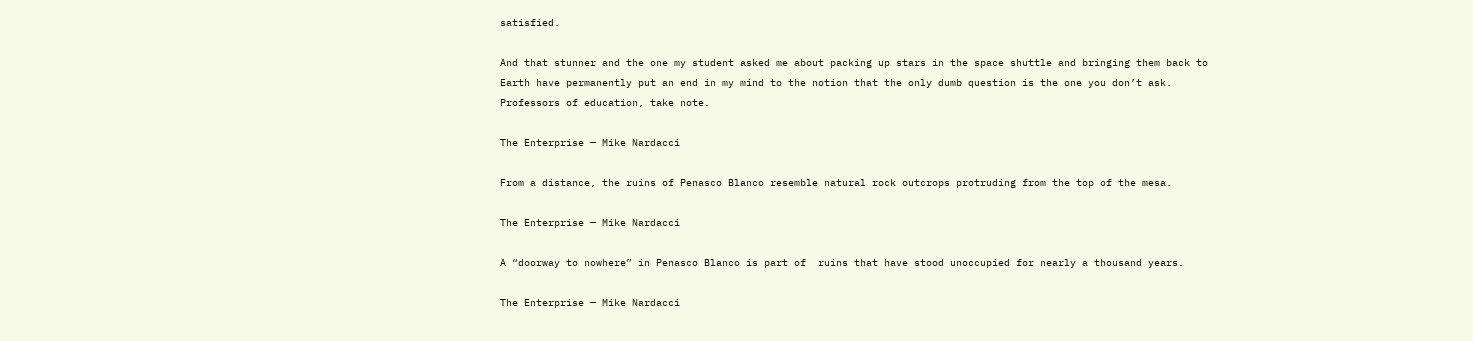satisfied.

And that stunner and the one my student asked me about packing up stars in the space shuttle and bringing them back to Earth have permanently put an end in my mind to the notion that the only dumb question is the one you don’t ask. Professors of education, take note.

The Enterprise — Mike Nardacci

From a distance, the ruins of Penasco Blanco resemble natural rock outcrops protruding from the top of the mesa.

The Enterprise — Mike Nardacci

A “doorway to nowhere” in Penasco Blanco is part of  ruins that have stood unoccupied for nearly a thousand years.

The Enterprise — Mike Nardacci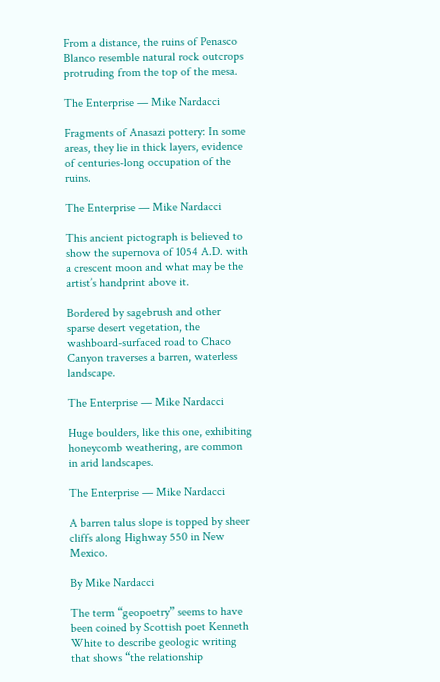From a distance, the ruins of Penasco Blanco resemble natural rock outcrops protruding from the top of the mesa.

The Enterprise — Mike Nardacci

Fragments of Anasazi pottery: In some areas, they lie in thick layers, evidence of centuries-long occupation of the ruins.

The Enterprise — Mike Nardacci

This ancient pictograph is believed to show the supernova of 1054 A.D. with a crescent moon and what may be the artist’s handprint above it.

Bordered by sagebrush and other sparse desert vegetation, the washboard-surfaced road to Chaco Canyon traverses a barren, waterless landscape.

The Enterprise — Mike Nardacci

Huge boulders, like this one, exhibiting honeycomb weathering, are common in arid landscapes.

The Enterprise — Mike Nardacci

A barren talus slope is topped by sheer cliffs along Highway 550 in New Mexico.

By Mike Nardacci

The term “geopoetry” seems to have been coined by Scottish poet Kenneth White to describe geologic writing that shows “the relationship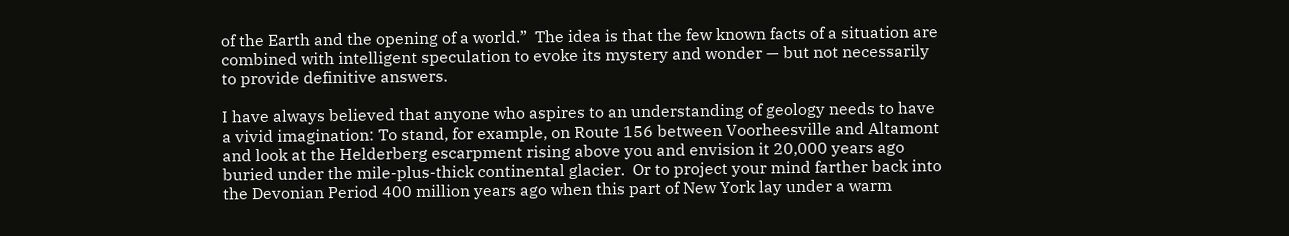of the Earth and the opening of a world.”  The idea is that the few known facts of a situation are combined with intelligent speculation to evoke its mystery and wonder — but not necessarily to provide definitive answers.

I have always believed that anyone who aspires to an understanding of geology needs to have a vivid imagination: To stand, for example, on Route 156 between Voorheesville and Altamont and look at the Helderberg escarpment rising above you and envision it 20,000 years ago buried under the mile-plus-thick continental glacier.  Or to project your mind farther back into the Devonian Period 400 million years ago when this part of New York lay under a warm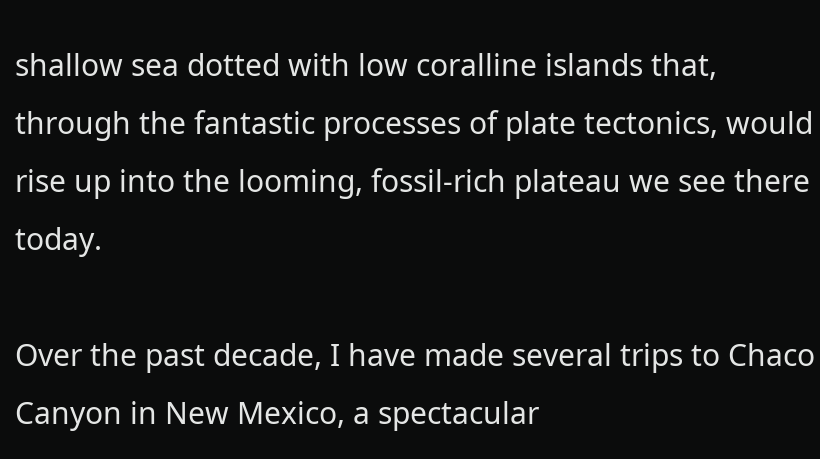shallow sea dotted with low coralline islands that, through the fantastic processes of plate tectonics, would rise up into the looming, fossil-rich plateau we see there today.

Over the past decade, I have made several trips to Chaco Canyon in New Mexico, a spectacular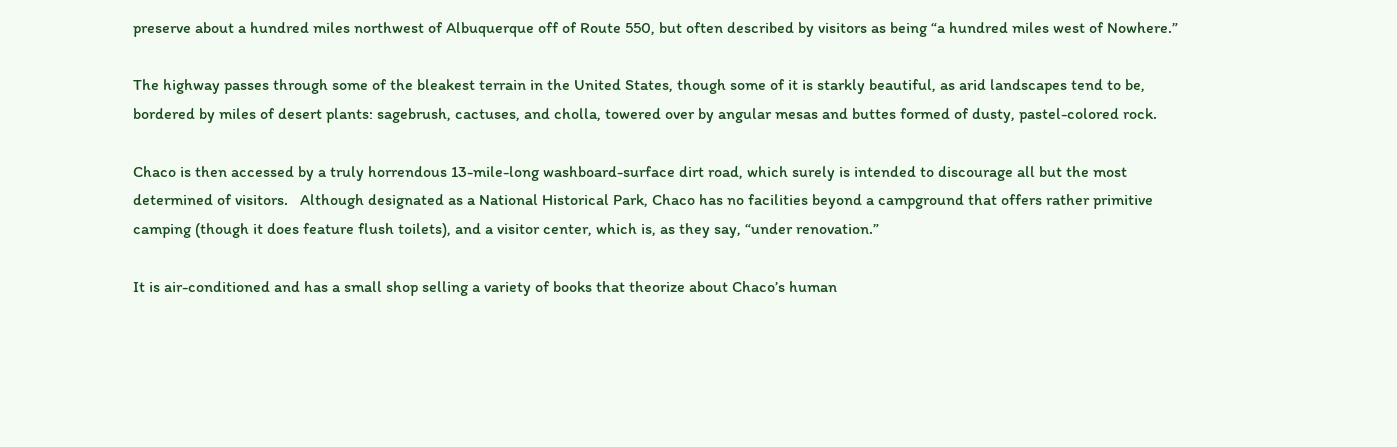preserve about a hundred miles northwest of Albuquerque off of Route 550, but often described by visitors as being “a hundred miles west of Nowhere.”

The highway passes through some of the bleakest terrain in the United States, though some of it is starkly beautiful, as arid landscapes tend to be, bordered by miles of desert plants: sagebrush, cactuses, and cholla, towered over by angular mesas and buttes formed of dusty, pastel-colored rock.

Chaco is then accessed by a truly horrendous 13-mile-long washboard-surface dirt road, which surely is intended to discourage all but the most determined of visitors.   Although designated as a National Historical Park, Chaco has no facilities beyond a campground that offers rather primitive camping (though it does feature flush toilets), and a visitor center, which is, as they say, “under renovation.”

It is air-conditioned and has a small shop selling a variety of books that theorize about Chaco’s human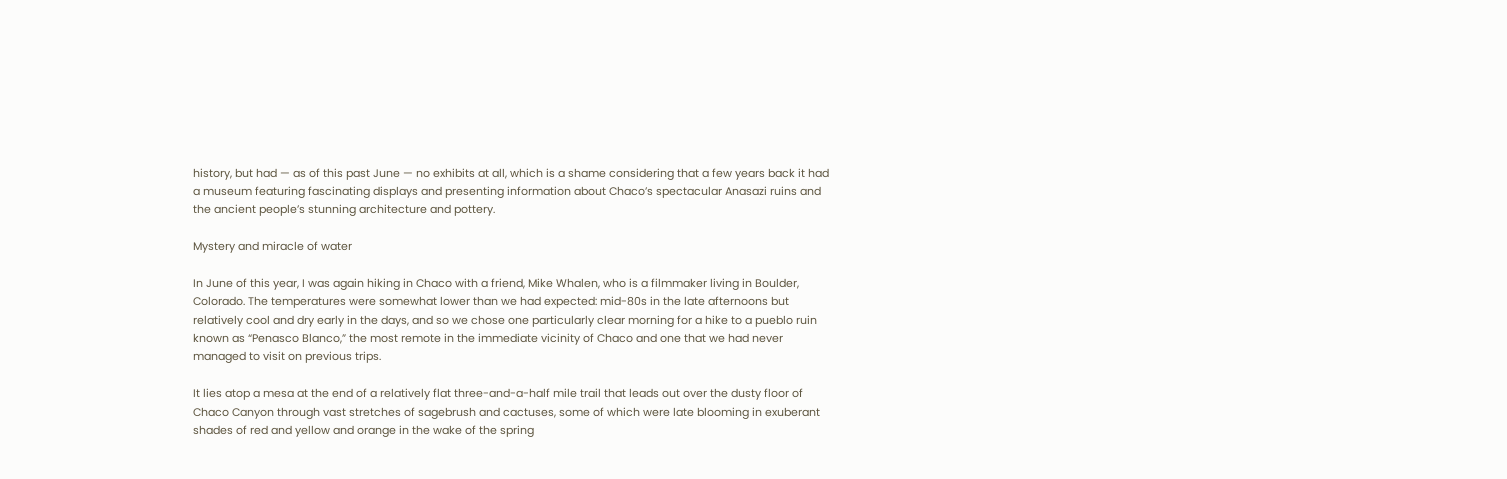history, but had — as of this past June — no exhibits at all, which is a shame considering that a few years back it had a museum featuring fascinating displays and presenting information about Chaco’s spectacular Anasazi ruins and the ancient people’s stunning architecture and pottery.

Mystery and miracle of water

In June of this year, I was again hiking in Chaco with a friend, Mike Whalen, who is a filmmaker living in Boulder, Colorado. The temperatures were somewhat lower than we had expected: mid-80s in the late afternoons but relatively cool and dry early in the days, and so we chose one particularly clear morning for a hike to a pueblo ruin known as “Penasco Blanco,” the most remote in the immediate vicinity of Chaco and one that we had never managed to visit on previous trips.

It lies atop a mesa at the end of a relatively flat three-and-a-half mile trail that leads out over the dusty floor of Chaco Canyon through vast stretches of sagebrush and cactuses, some of which were late blooming in exuberant shades of red and yellow and orange in the wake of the spring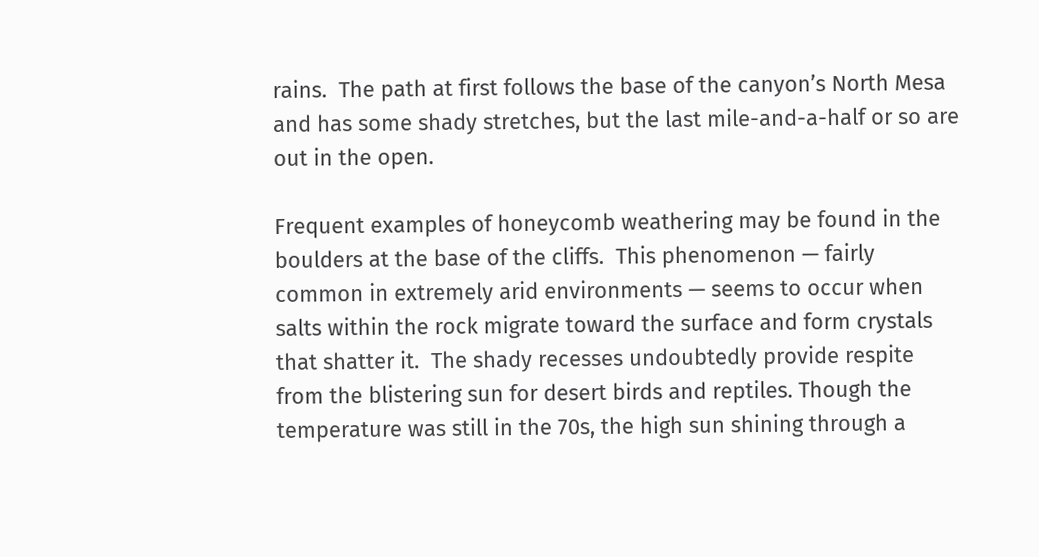rains.  The path at first follows the base of the canyon’s North Mesa and has some shady stretches, but the last mile-and-a-half or so are out in the open.

Frequent examples of honeycomb weathering may be found in the boulders at the base of the cliffs.  This phenomenon — fairly common in extremely arid environments — seems to occur when salts within the rock migrate toward the surface and form crystals that shatter it.  The shady recesses undoubtedly provide respite from the blistering sun for desert birds and reptiles. Though the temperature was still in the 70s, the high sun shining through a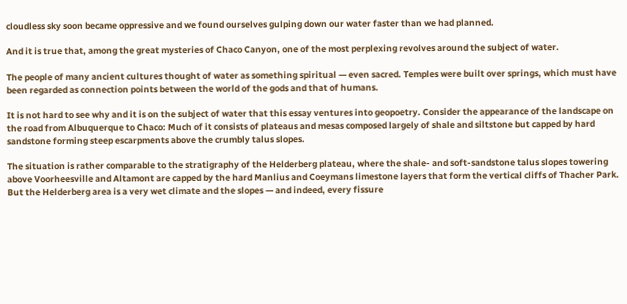cloudless sky soon became oppressive and we found ourselves gulping down our water faster than we had planned.

And it is true that, among the great mysteries of Chaco Canyon, one of the most perplexing revolves around the subject of water.

The people of many ancient cultures thought of water as something spiritual — even sacred. Temples were built over springs, which must have been regarded as connection points between the world of the gods and that of humans.

It is not hard to see why and it is on the subject of water that this essay ventures into geopoetry. Consider the appearance of the landscape on the road from Albuquerque to Chaco: Much of it consists of plateaus and mesas composed largely of shale and siltstone but capped by hard sandstone forming steep escarpments above the crumbly talus slopes.

The situation is rather comparable to the stratigraphy of the Helderberg plateau, where the shale- and soft-sandstone talus slopes towering above Voorheesville and Altamont are capped by the hard Manlius and Coeymans limestone layers that form the vertical cliffs of Thacher Park.  But the Helderberg area is a very wet climate and the slopes — and indeed, every fissure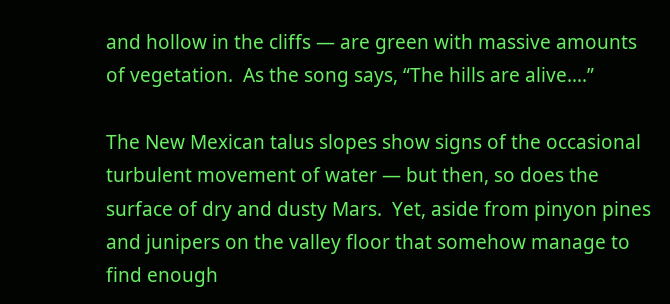and hollow in the cliffs — are green with massive amounts of vegetation.  As the song says, “The hills are alive….”

The New Mexican talus slopes show signs of the occasional turbulent movement of water — but then, so does the surface of dry and dusty Mars.  Yet, aside from pinyon pines and junipers on the valley floor that somehow manage to find enough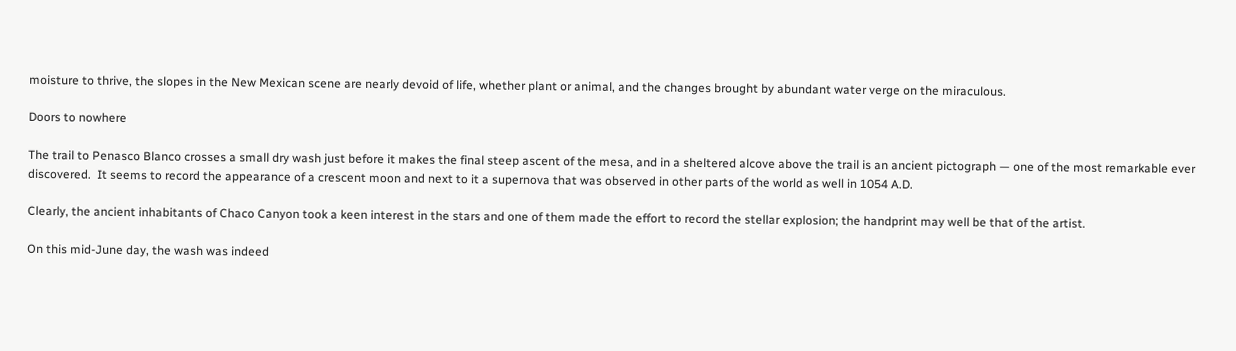moisture to thrive, the slopes in the New Mexican scene are nearly devoid of life, whether plant or animal, and the changes brought by abundant water verge on the miraculous.

Doors to nowhere

The trail to Penasco Blanco crosses a small dry wash just before it makes the final steep ascent of the mesa, and in a sheltered alcove above the trail is an ancient pictograph — one of the most remarkable ever discovered.  It seems to record the appearance of a crescent moon and next to it a supernova that was observed in other parts of the world as well in 1054 A.D.

Clearly, the ancient inhabitants of Chaco Canyon took a keen interest in the stars and one of them made the effort to record the stellar explosion; the handprint may well be that of the artist.

On this mid-June day, the wash was indeed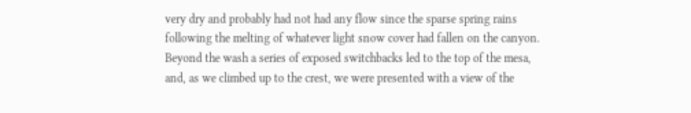very dry and probably had not had any flow since the sparse spring rains following the melting of whatever light snow cover had fallen on the canyon. Beyond the wash a series of exposed switchbacks led to the top of the mesa, and, as we climbed up to the crest, we were presented with a view of the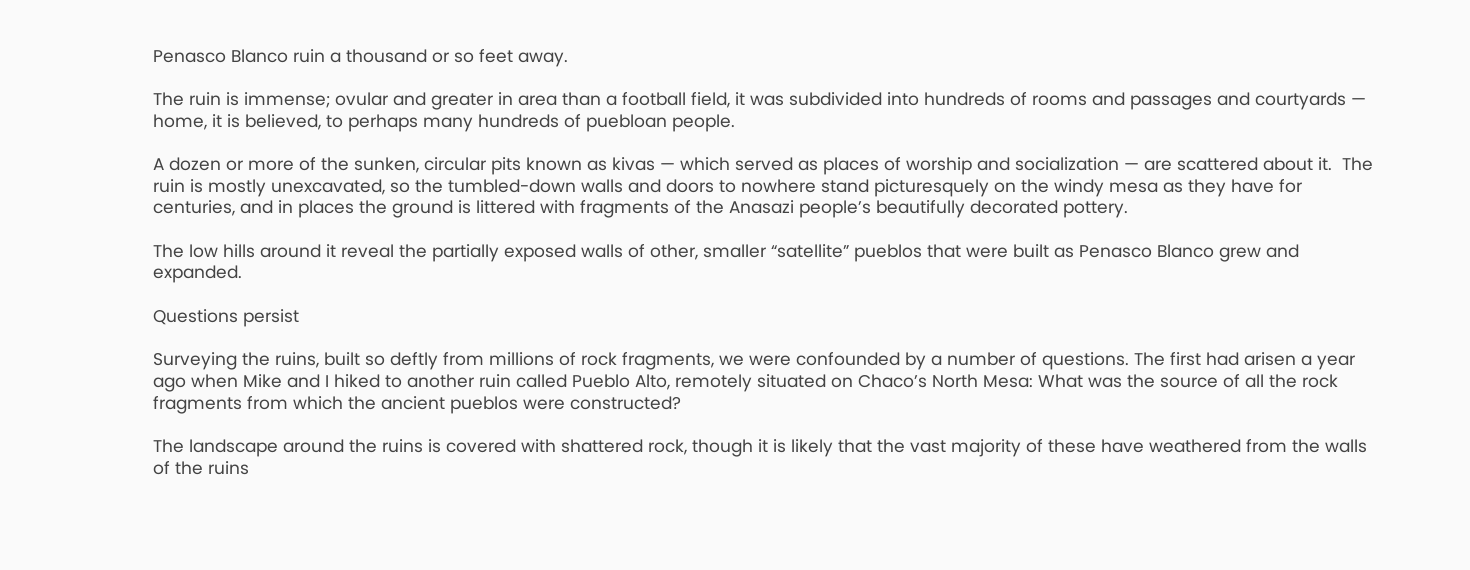Penasco Blanco ruin a thousand or so feet away.

The ruin is immense; ovular and greater in area than a football field, it was subdivided into hundreds of rooms and passages and courtyards — home, it is believed, to perhaps many hundreds of puebloan people.

A dozen or more of the sunken, circular pits known as kivas — which served as places of worship and socialization — are scattered about it.  The ruin is mostly unexcavated, so the tumbled-down walls and doors to nowhere stand picturesquely on the windy mesa as they have for centuries, and in places the ground is littered with fragments of the Anasazi people’s beautifully decorated pottery.

The low hills around it reveal the partially exposed walls of other, smaller “satellite” pueblos that were built as Penasco Blanco grew and expanded.

Questions persist

Surveying the ruins, built so deftly from millions of rock fragments, we were confounded by a number of questions. The first had arisen a year ago when Mike and I hiked to another ruin called Pueblo Alto, remotely situated on Chaco’s North Mesa: What was the source of all the rock fragments from which the ancient pueblos were constructed?

The landscape around the ruins is covered with shattered rock, though it is likely that the vast majority of these have weathered from the walls of the ruins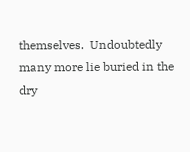themselves.  Undoubtedly many more lie buried in the dry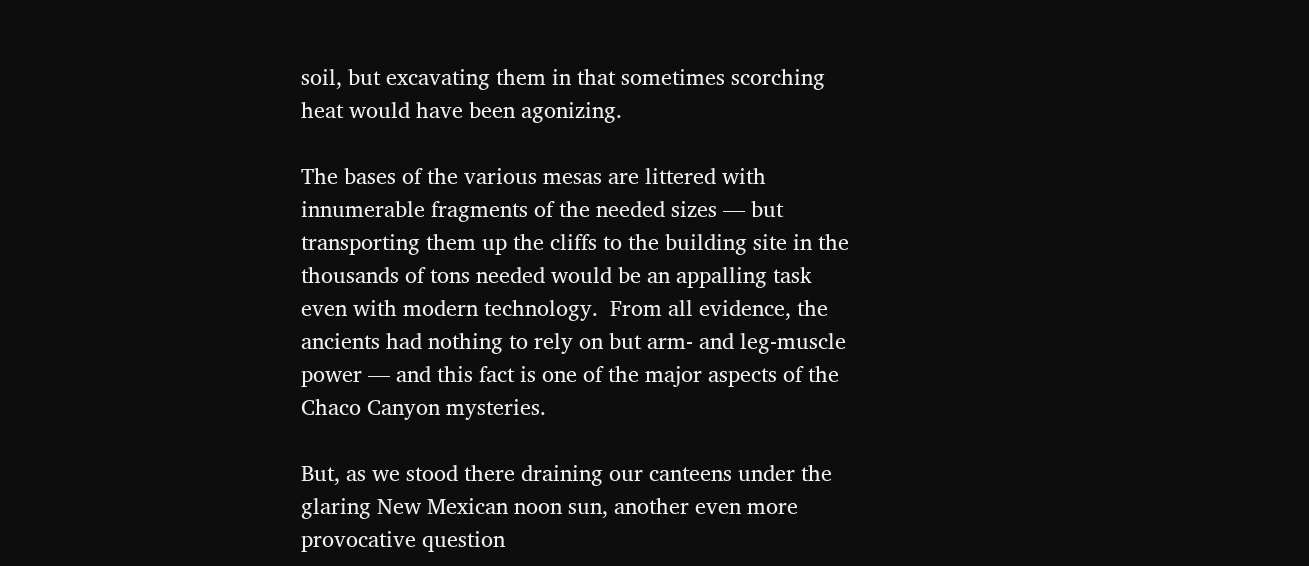soil, but excavating them in that sometimes scorching heat would have been agonizing.

The bases of the various mesas are littered with innumerable fragments of the needed sizes — but transporting them up the cliffs to the building site in the thousands of tons needed would be an appalling task even with modern technology.  From all evidence, the ancients had nothing to rely on but arm- and leg-muscle power — and this fact is one of the major aspects of the Chaco Canyon mysteries.

But, as we stood there draining our canteens under the glaring New Mexican noon sun, another even more provocative question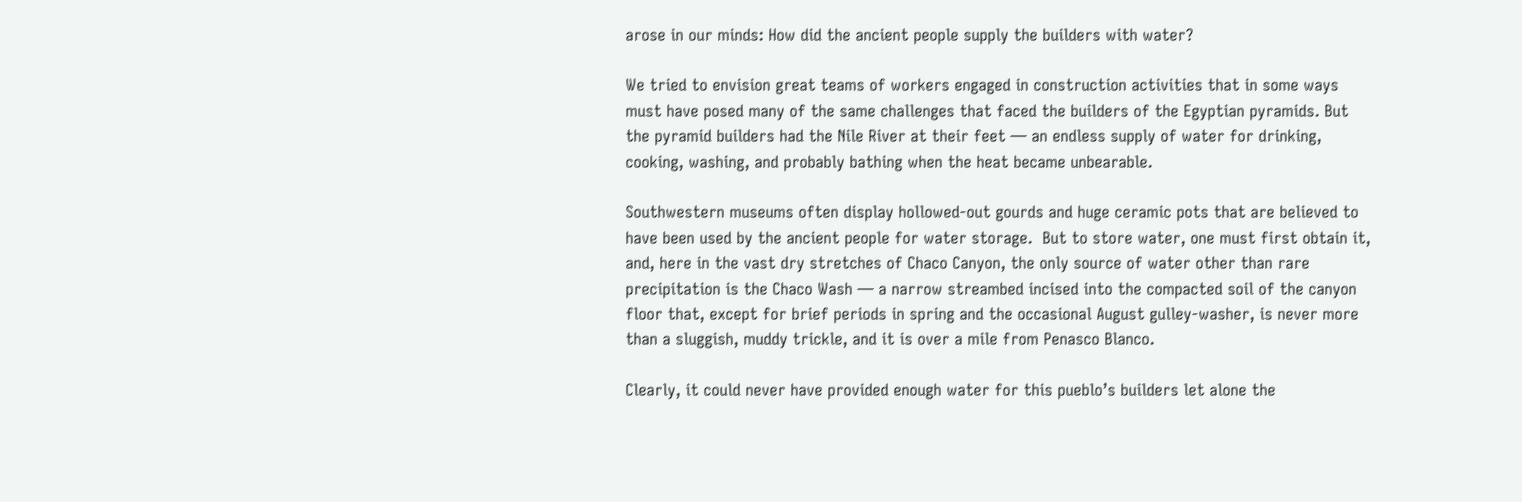arose in our minds: How did the ancient people supply the builders with water?

We tried to envision great teams of workers engaged in construction activities that in some ways must have posed many of the same challenges that faced the builders of the Egyptian pyramids. But the pyramid builders had the Nile River at their feet — an endless supply of water for drinking, cooking, washing, and probably bathing when the heat became unbearable.

Southwestern museums often display hollowed-out gourds and huge ceramic pots that are believed to have been used by the ancient people for water storage.  But to store water, one must first obtain it, and, here in the vast dry stretches of Chaco Canyon, the only source of water other than rare precipitation is the Chaco Wash — a narrow streambed incised into the compacted soil of the canyon floor that, except for brief periods in spring and the occasional August gulley-washer, is never more than a sluggish, muddy trickle, and it is over a mile from Penasco Blanco.

Clearly, it could never have provided enough water for this pueblo’s builders let alone the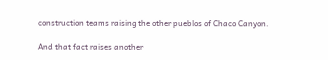construction teams raising the other pueblos of Chaco Canyon.

And that fact raises another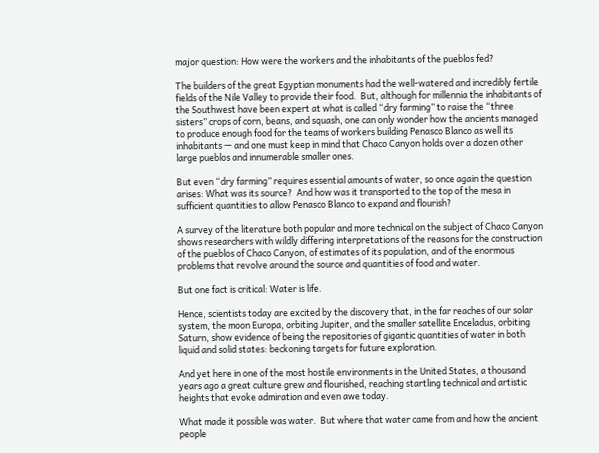major question: How were the workers and the inhabitants of the pueblos fed?

The builders of the great Egyptian monuments had the well-watered and incredibly fertile fields of the Nile Valley to provide their food.  But, although for millennia the inhabitants of the Southwest have been expert at what is called “dry farming” to raise the “three sisters” crops of corn, beans, and squash, one can only wonder how the ancients managed to produce enough food for the teams of workers building Penasco Blanco as well its inhabitants — and one must keep in mind that Chaco Canyon holds over a dozen other large pueblos and innumerable smaller ones.

But even “dry farming” requires essential amounts of water, so once again the question arises: What was its source?  And how was it transported to the top of the mesa in sufficient quantities to allow Penasco Blanco to expand and flourish?

A survey of the literature both popular and more technical on the subject of Chaco Canyon shows researchers with wildly differing interpretations of the reasons for the construction of the pueblos of Chaco Canyon, of estimates of its population, and of the enormous problems that revolve around the source and quantities of food and water.

But one fact is critical: Water is life.

Hence, scientists today are excited by the discovery that, in the far reaches of our solar system, the moon Europa, orbiting Jupiter, and the smaller satellite Enceladus, orbiting Saturn, show evidence of being the repositories of gigantic quantities of water in both liquid and solid states: beckoning targets for future exploration.

And yet here in one of the most hostile environments in the United States, a thousand years ago a great culture grew and flourished, reaching startling technical and artistic heights that evoke admiration and even awe today.

What made it possible was water.  But where that water came from and how the ancient people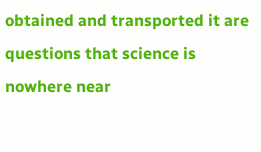obtained and transported it are questions that science is nowhere near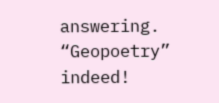answering.  “Geopoetry” indeed!